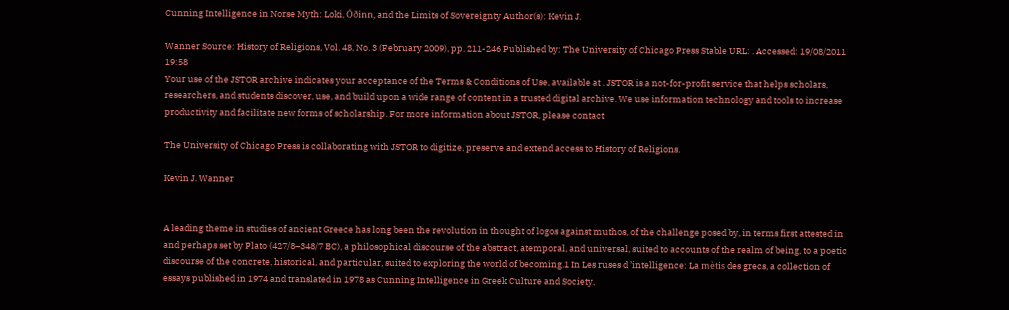Cunning Intelligence in Norse Myth: Loki, Óðinn, and the Limits of Sovereignty Author(s): Kevin J.

Wanner Source: History of Religions, Vol. 48, No. 3 (February 2009), pp. 211-246 Published by: The University of Chicago Press Stable URL: . Accessed: 19/08/2011 19:58
Your use of the JSTOR archive indicates your acceptance of the Terms & Conditions of Use, available at . JSTOR is a not-for-profit service that helps scholars, researchers, and students discover, use, and build upon a wide range of content in a trusted digital archive. We use information technology and tools to increase productivity and facilitate new forms of scholarship. For more information about JSTOR, please contact

The University of Chicago Press is collaborating with JSTOR to digitize, preserve and extend access to History of Religions.

Kevin J. Wanner


A leading theme in studies of ancient Greece has long been the revolution in thought of logos against muthos, of the challenge posed by, in terms first attested in and perhaps set by Plato (427/8–348/7 BC), a philosophical discourse of the abstract, atemporal, and universal, suited to accounts of the realm of being, to a poetic discourse of the concrete, historical, and particular, suited to exploring the world of becoming.1 In Les ruses d ’intelligence: La mètis des grecs, a collection of essays published in 1974 and translated in 1978 as Cunning Intelligence in Greek Culture and Society,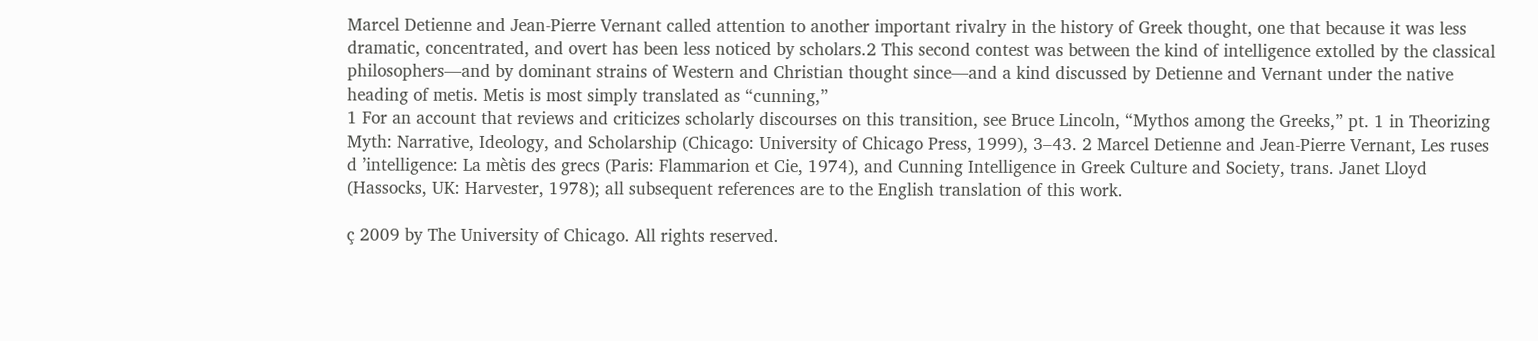Marcel Detienne and Jean-Pierre Vernant called attention to another important rivalry in the history of Greek thought, one that because it was less dramatic, concentrated, and overt has been less noticed by scholars.2 This second contest was between the kind of intelligence extolled by the classical philosophers—and by dominant strains of Western and Christian thought since—and a kind discussed by Detienne and Vernant under the native heading of metis. Metis is most simply translated as “cunning,”
1 For an account that reviews and criticizes scholarly discourses on this transition, see Bruce Lincoln, “Mythos among the Greeks,” pt. 1 in Theorizing Myth: Narrative, Ideology, and Scholarship (Chicago: University of Chicago Press, 1999), 3–43. 2 Marcel Detienne and Jean-Pierre Vernant, Les ruses d ’intelligence: La mètis des grecs (Paris: Flammarion et Cie, 1974), and Cunning Intelligence in Greek Culture and Society, trans. Janet Lloyd (Hassocks, UK: Harvester, 1978); all subsequent references are to the English translation of this work.

ç 2009 by The University of Chicago. All rights reserved.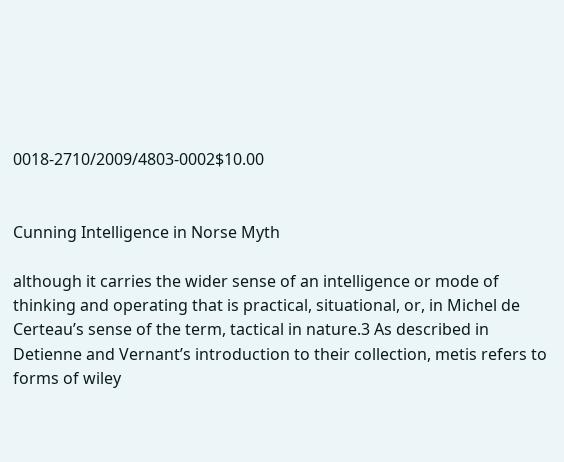0018-2710/2009/4803-0002$10.00


Cunning Intelligence in Norse Myth

although it carries the wider sense of an intelligence or mode of thinking and operating that is practical, situational, or, in Michel de Certeau’s sense of the term, tactical in nature.3 As described in Detienne and Vernant’s introduction to their collection, metis refers to
forms of wiley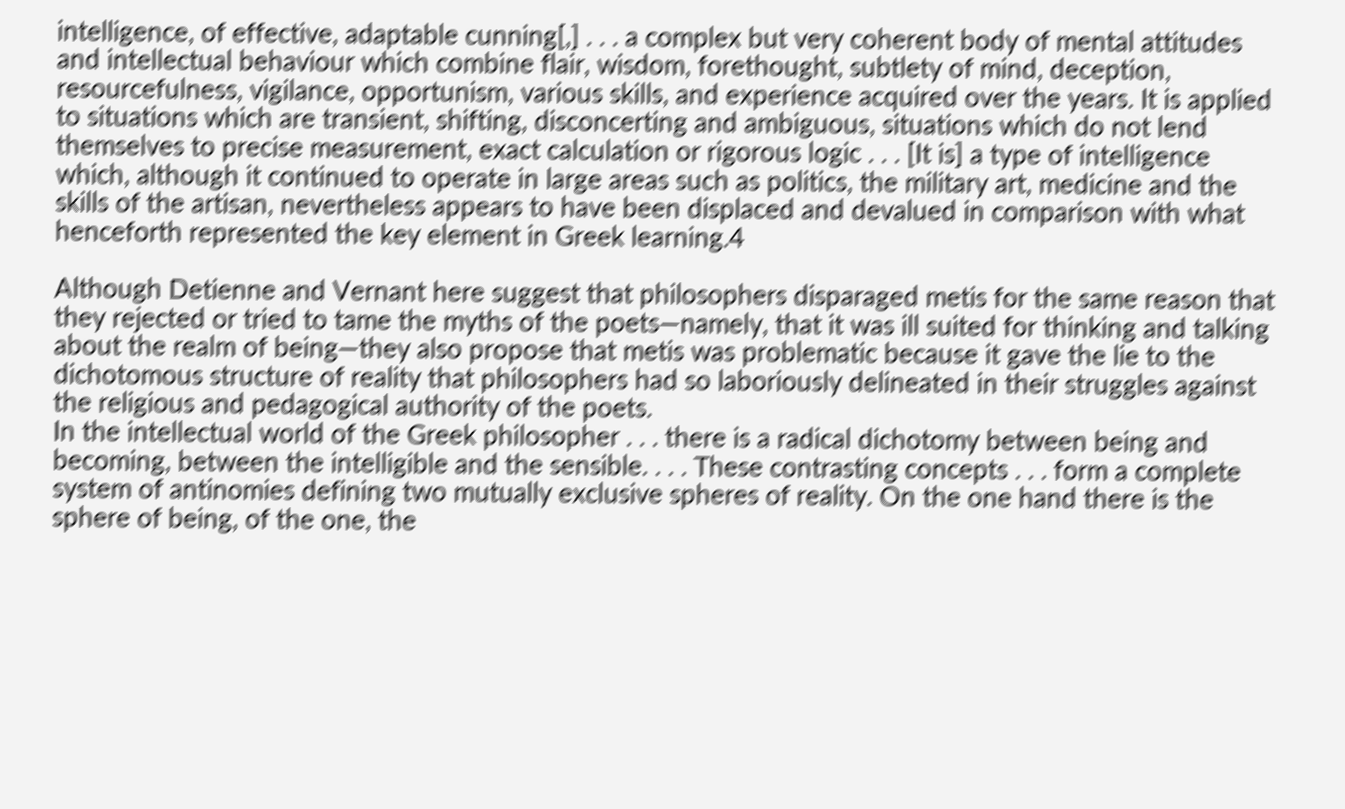intelligence, of effective, adaptable cunning[,] . . . a complex but very coherent body of mental attitudes and intellectual behaviour which combine flair, wisdom, forethought, subtlety of mind, deception, resourcefulness, vigilance, opportunism, various skills, and experience acquired over the years. It is applied to situations which are transient, shifting, disconcerting and ambiguous, situations which do not lend themselves to precise measurement, exact calculation or rigorous logic . . . [It is] a type of intelligence which, although it continued to operate in large areas such as politics, the military art, medicine and the skills of the artisan, nevertheless appears to have been displaced and devalued in comparison with what henceforth represented the key element in Greek learning.4

Although Detienne and Vernant here suggest that philosophers disparaged metis for the same reason that they rejected or tried to tame the myths of the poets—namely, that it was ill suited for thinking and talking about the realm of being—they also propose that metis was problematic because it gave the lie to the dichotomous structure of reality that philosophers had so laboriously delineated in their struggles against the religious and pedagogical authority of the poets.
In the intellectual world of the Greek philosopher . . . there is a radical dichotomy between being and becoming, between the intelligible and the sensible. . . . These contrasting concepts . . . form a complete system of antinomies defining two mutually exclusive spheres of reality. On the one hand there is the sphere of being, of the one, the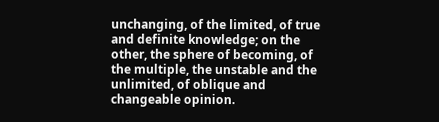unchanging, of the limited, of true and definite knowledge; on the other, the sphere of becoming, of the multiple, the unstable and the unlimited, of oblique and changeable opinion.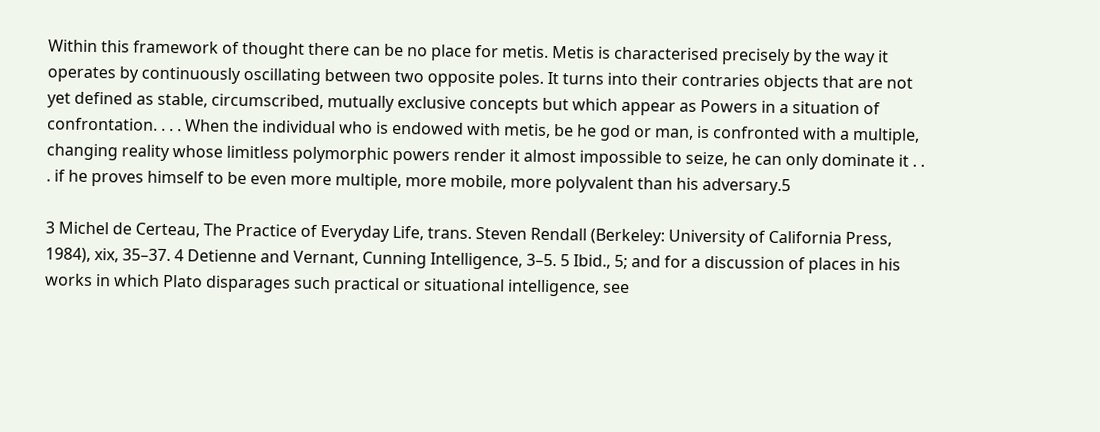Within this framework of thought there can be no place for metis. Metis is characterised precisely by the way it operates by continuously oscillating between two opposite poles. It turns into their contraries objects that are not yet defined as stable, circumscribed, mutually exclusive concepts but which appear as Powers in a situation of confrontation. . . . When the individual who is endowed with metis, be he god or man, is confronted with a multiple, changing reality whose limitless polymorphic powers render it almost impossible to seize, he can only dominate it . . . if he proves himself to be even more multiple, more mobile, more polyvalent than his adversary.5

3 Michel de Certeau, The Practice of Everyday Life, trans. Steven Rendall (Berkeley: University of California Press, 1984), xix, 35–37. 4 Detienne and Vernant, Cunning Intelligence, 3–5. 5 Ibid., 5; and for a discussion of places in his works in which Plato disparages such practical or situational intelligence, see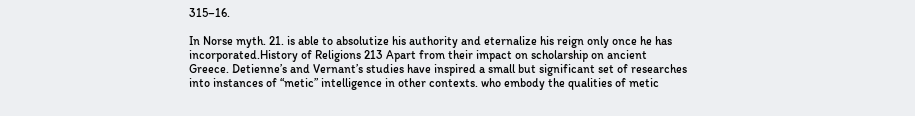315–16.

In Norse myth. 21. is able to absolutize his authority and eternalize his reign only once he has incorporated.History of Religions 213 Apart from their impact on scholarship on ancient Greece. Detienne’s and Vernant’s studies have inspired a small but significant set of researches into instances of “metic” intelligence in other contexts. who embody the qualities of metic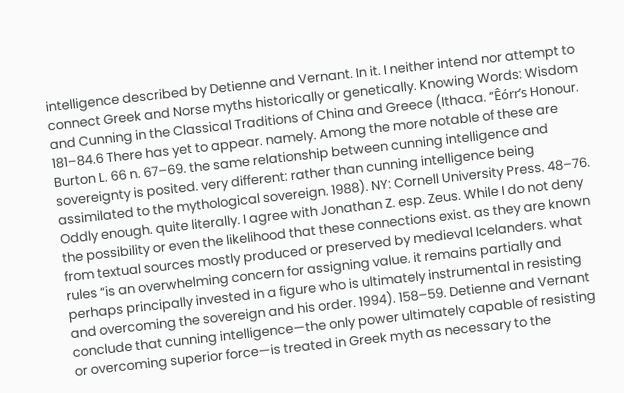intelligence described by Detienne and Vernant. In it. I neither intend nor attempt to connect Greek and Norse myths historically or genetically. Knowing Words: Wisdom and Cunning in the Classical Traditions of China and Greece (Ithaca. “Êórr’s Honour. 181–84.6 There has yet to appear. namely. Among the more notable of these are Burton L. 66 n. 67–69. the same relationship between cunning intelligence and sovereignty is posited. very different: rather than cunning intelligence being assimilated to the mythological sovereign. 1988). NY: Cornell University Press. 48–76. Oddly enough. quite literally. I agree with Jonathan Z. esp. Zeus. While I do not deny the possibility or even the likelihood that these connections exist. as they are known from textual sources mostly produced or preserved by medieval Icelanders. what rules “is an overwhelming concern for assigning value. it remains partially and perhaps principally invested in a figure who is ultimately instrumental in resisting and overcoming the sovereign and his order. 1994). 158–59. Detienne and Vernant conclude that cunning intelligence—the only power ultimately capable of resisting or overcoming superior force—is treated in Greek myth as necessary to the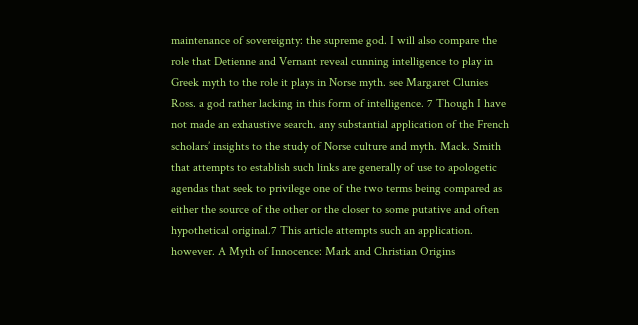maintenance of sovereignty: the supreme god. I will also compare the role that Detienne and Vernant reveal cunning intelligence to play in Greek myth to the role it plays in Norse myth. see Margaret Clunies Ross. a god rather lacking in this form of intelligence. 7 Though I have not made an exhaustive search. any substantial application of the French scholars’ insights to the study of Norse culture and myth. Mack. Smith that attempts to establish such links are generally of use to apologetic agendas that seek to privilege one of the two terms being compared as either the source of the other or the closer to some putative and often hypothetical original.7 This article attempts such an application. however. A Myth of Innocence: Mark and Christian Origins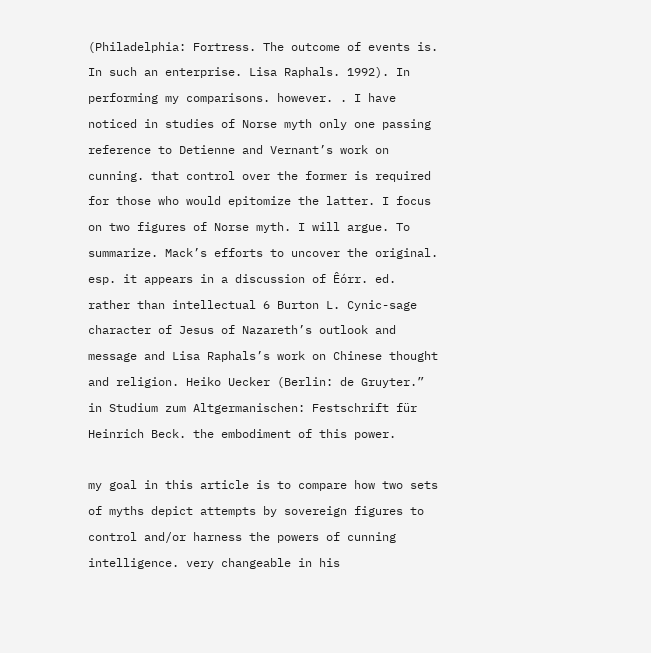(Philadelphia: Fortress. The outcome of events is. In such an enterprise. Lisa Raphals. 1992). In performing my comparisons. however. . I have noticed in studies of Norse myth only one passing reference to Detienne and Vernant’s work on cunning. that control over the former is required for those who would epitomize the latter. I focus on two figures of Norse myth. I will argue. To summarize. Mack’s efforts to uncover the original. esp. it appears in a discussion of Êórr. ed. rather than intellectual 6 Burton L. Cynic-sage character of Jesus of Nazareth’s outlook and message and Lisa Raphals’s work on Chinese thought and religion. Heiko Uecker (Berlin: de Gruyter.” in Studium zum Altgermanischen: Festschrift für Heinrich Beck. the embodiment of this power.

my goal in this article is to compare how two sets of myths depict attempts by sovereign figures to control and/or harness the powers of cunning intelligence. very changeable in his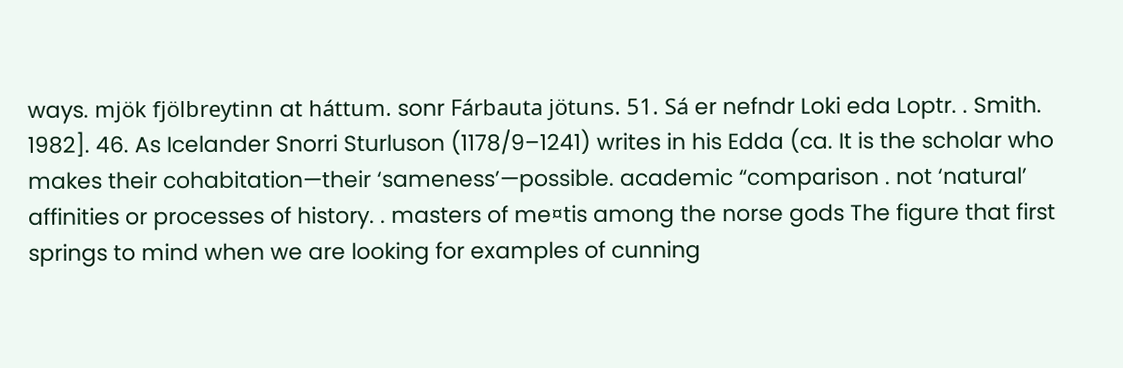ways. mjök fjölbreytinn at háttum. sonr Fárbauta jötuns. 51. Sá er nefndr Loki eda Loptr. . Smith. 1982]. 46. As Icelander Snorri Sturluson (1178/9–1241) writes in his Edda (ca. It is the scholar who makes their cohabitation—their ‘sameness’—possible. academic “comparison . not ‘natural’ affinities or processes of history. . masters of me¤tis among the norse gods The figure that first springs to mind when we are looking for examples of cunning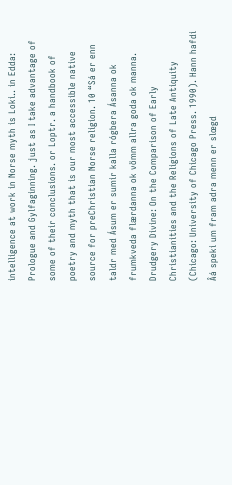intelligence at work in Norse myth is Loki.. in Edda: Prologue and Gylfaginning. just as I take advantage of some of their conclusions. or Loptr. a handbook of poetry and myth that is our most accessible native source for preChristian Norse religion. 10 “Sá er enn taldr med Ásum er sumir kalla rógbera Ásanna ok frumkveda flærdanna ok vömm allra goda ok manna. Drudgery Divine: On the Comparison of Early Christianities and the Religions of Late Antiquity (Chicago: University of Chicago Press. 1990). Hann hafdi Âá speki um fram adra menn er slœgd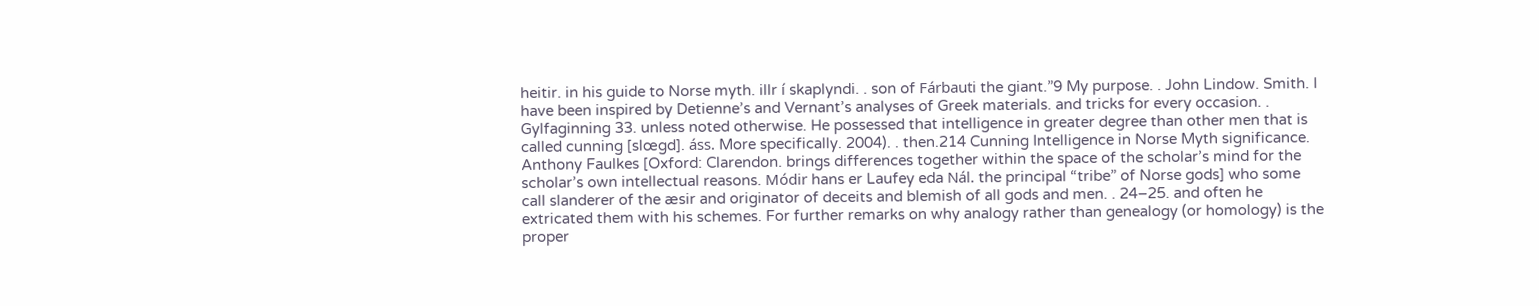heitir. in his guide to Norse myth. illr í skaplyndi. . son of Fárbauti the giant.”9 My purpose. . John Lindow. Smith. I have been inspired by Detienne’s and Vernant’s analyses of Greek materials. and tricks for every occasion. . Gylfaginning 33. unless noted otherwise. He possessed that intelligence in greater degree than other men that is called cunning [slœgd]. áss. More specifically. 2004). . then.214 Cunning Intelligence in Norse Myth significance. Anthony Faulkes [Oxford: Clarendon. brings differences together within the space of the scholar’s mind for the scholar’s own intellectual reasons. Módir hans er Laufey eda Nál. the principal “tribe” of Norse gods] who some call slanderer of the æsir and originator of deceits and blemish of all gods and men. . 24–25. and often he extricated them with his schemes. For further remarks on why analogy rather than genealogy (or homology) is the proper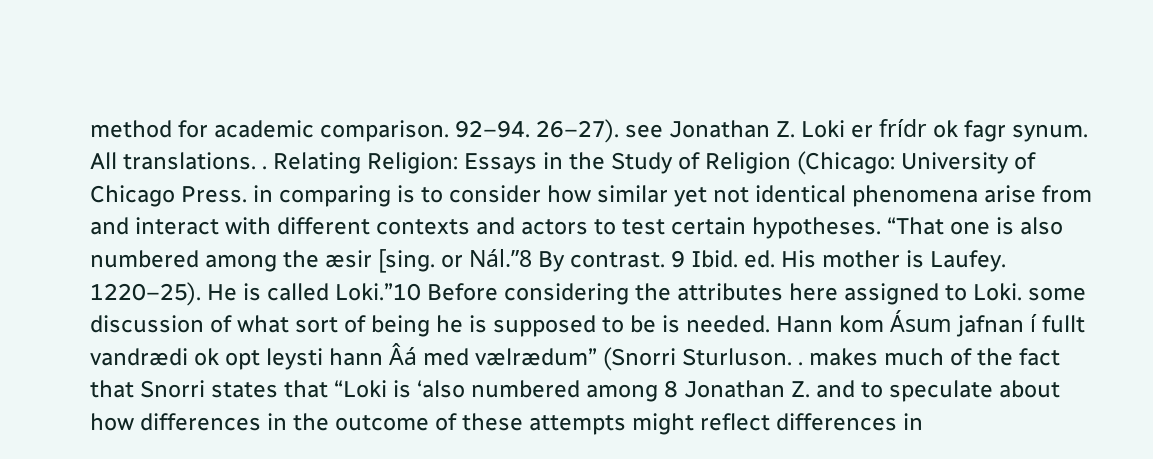method for academic comparison. 92–94. 26–27). see Jonathan Z. Loki er frídr ok fagr synum. All translations. . Relating Religion: Essays in the Study of Religion (Chicago: University of Chicago Press. in comparing is to consider how similar yet not identical phenomena arise from and interact with different contexts and actors to test certain hypotheses. “That one is also numbered among the æsir [sing. or Nál.”8 By contrast. 9 Ibid. ed. His mother is Laufey. 1220–25). He is called Loki.”10 Before considering the attributes here assigned to Loki. some discussion of what sort of being he is supposed to be is needed. Hann kom Ásum jafnan í fullt vandrædi ok opt leysti hann Âá med vælrædum” (Snorri Sturluson. . makes much of the fact that Snorri states that “Loki is ‘also numbered among 8 Jonathan Z. and to speculate about how differences in the outcome of these attempts might reflect differences in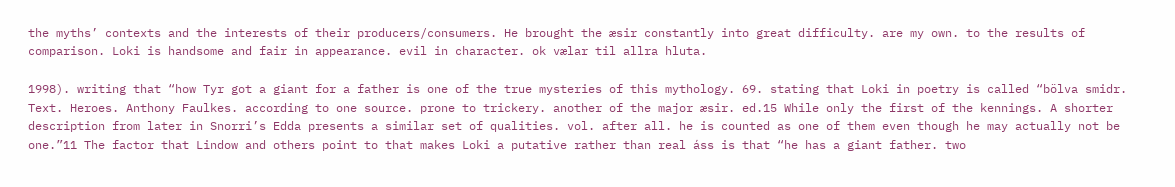the myths’ contexts and the interests of their producers/consumers. He brought the æsir constantly into great difficulty. are my own. to the results of comparison. Loki is handsome and fair in appearance. evil in character. ok vælar til allra hluta.

1998). writing that “how Tyr got a giant for a father is one of the true mysteries of this mythology. 69. stating that Loki in poetry is called “bölva smidr. Text. Heroes. Anthony Faulkes. according to one source. prone to trickery. another of the major æsir. ed.15 While only the first of the kennings. A shorter description from later in Snorri’s Edda presents a similar set of qualities. vol. after all. he is counted as one of them even though he may actually not be one.”11 The factor that Lindow and others point to that makes Loki a putative rather than real áss is that “he has a giant father. two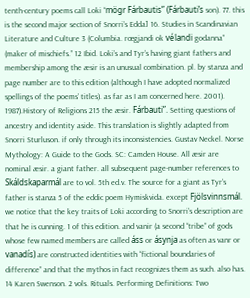tenth-century poems call Loki “mögr Fárbautis” (Fárbauti’s son). 77. this is the second major section of Snorri’s Edda] 16. Studies in Scandinavian Literature and Culture 3 (Columbia. rœgjandi ok vélandi godanna” (maker of mischiefs.” 12 Ibid. Loki’s and Tyr’s having giant fathers and membership among the æsir is an unusual combination. pl. by stanza and page number are to this edition (although I have adopted normalized spellings of the poems’ titles). as far as I am concerned here. 2001). 1987).History of Religions 215 the æsir. Fárbauti”. Setting questions of ancestry and identity aside. This translation is slightly adapted from Snorri Sturluson. if only through its inconsistencies. Gustav Neckel. Norse Mythology: A Guide to the Gods. SC: Camden House. All æsir are nominal æsir. a giant father. all subsequent page-number references to Skáldskaparmál are to vol. 5th ed.v. The source for a giant as Tyr’s father is stanza 5 of the eddic poem Hymiskvida. except Fjölsvinnsmál. we notice that the key traits of Loki according to Snorri’s description are that he is cunning. 1 of this edition. and vanir (a second “tribe” of gods whose few named members are called áss or ásynja as often as vanr or vanadís) are constructed identities with “fictional boundaries of difference” and that the mythos in fact recognizes them as such. also has. 14 Karen Swenson. 2 vols. Rituals. Performing Definitions: Two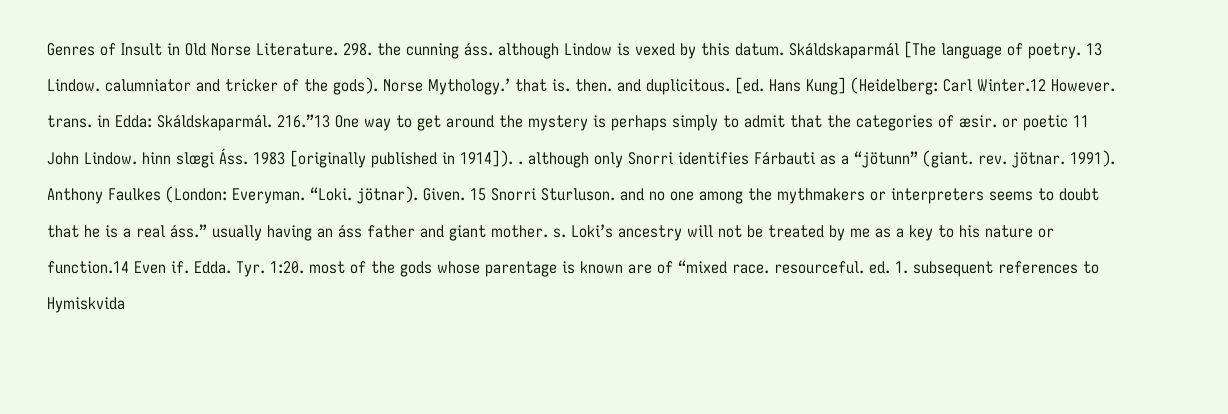Genres of Insult in Old Norse Literature. 298. the cunning áss. although Lindow is vexed by this datum. Skáldskaparmál [The language of poetry. 13 Lindow. calumniator and tricker of the gods). Norse Mythology.’ that is. then. and duplicitous. [ed. Hans Kung] (Heidelberg: Carl Winter.12 However. trans. in Edda: Skáldskaparmál. 216.”13 One way to get around the mystery is perhaps simply to admit that the categories of æsir. or poetic 11 John Lindow. hinn slœgi Áss. 1983 [originally published in 1914]). . although only Snorri identifies Fárbauti as a “jötunn” (giant. rev. jötnar. 1991). Anthony Faulkes (London: Everyman. “Loki. jötnar). Given. 15 Snorri Sturluson. and no one among the mythmakers or interpreters seems to doubt that he is a real áss.” usually having an áss father and giant mother. s. Loki’s ancestry will not be treated by me as a key to his nature or function.14 Even if. Edda. Tyr. 1:20. most of the gods whose parentage is known are of “mixed race. resourceful. ed. 1. subsequent references to Hymiskvida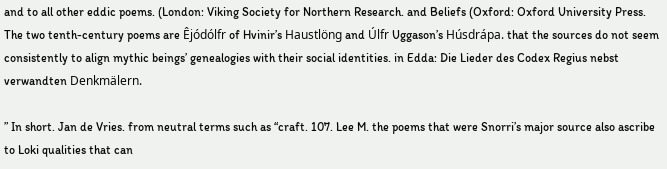and to all other eddic poems. (London: Viking Society for Northern Research. and Beliefs (Oxford: Oxford University Press. The two tenth-century poems are Êjódólfr of Hvinir’s Haustlöng and Úlfr Uggason’s Húsdrápa. that the sources do not seem consistently to align mythic beings’ genealogies with their social identities. in Edda: Die Lieder des Codex Regius nebst verwandten Denkmälern.

” In short. Jan de Vries. from neutral terms such as “craft. 107. Lee M. the poems that were Snorri’s major source also ascribe to Loki qualities that can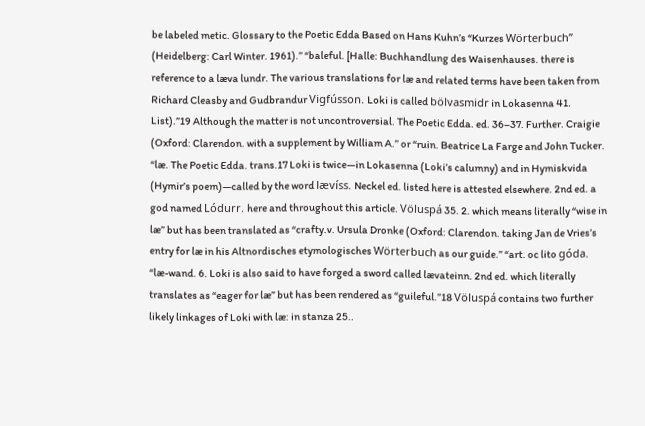be labeled metic. Glossary to the Poetic Edda Based on Hans Kuhn’s “Kurzes Wörterbuch” (Heidelberg: Carl Winter. 1961).” “baleful. [Halle: Buchhandlung des Waisenhauses. there is reference to a læva lundr. The various translations for læ and related terms have been taken from Richard Cleasby and Gudbrandur Vigfússon. Loki is called bölvasmidr in Lokasenna 41. List).”19 Although the matter is not uncontroversial. The Poetic Edda. ed. 36–37. Further. Craigie (Oxford: Clarendon. with a supplement by William A.” or “ruin. Beatrice La Farge and John Tucker. “læ. The Poetic Edda. trans.17 Loki is twice—in Lokasenna (Loki’s calumny) and in Hymiskvida (Hymir’s poem)—called by the word lævíss. Neckel ed. listed here is attested elsewhere. 2nd ed. a god named Lódurr. here and throughout this article. Völuspá 35. 2. which means literally “wise in læ” but has been translated as “crafty.v. Ursula Dronke (Oxford: Clarendon. taking Jan de Vries’s entry for læ in his Altnordisches etymologisches Wörterbuch as our guide.” “art. oc lito góda. “læ-wand. 6. Loki is also said to have forged a sword called lævateinn. 2nd ed. which literally translates as “eager for læ” but has been rendered as “guileful.”18 Völuspá contains two further likely linkages of Loki with læ: in stanza 25..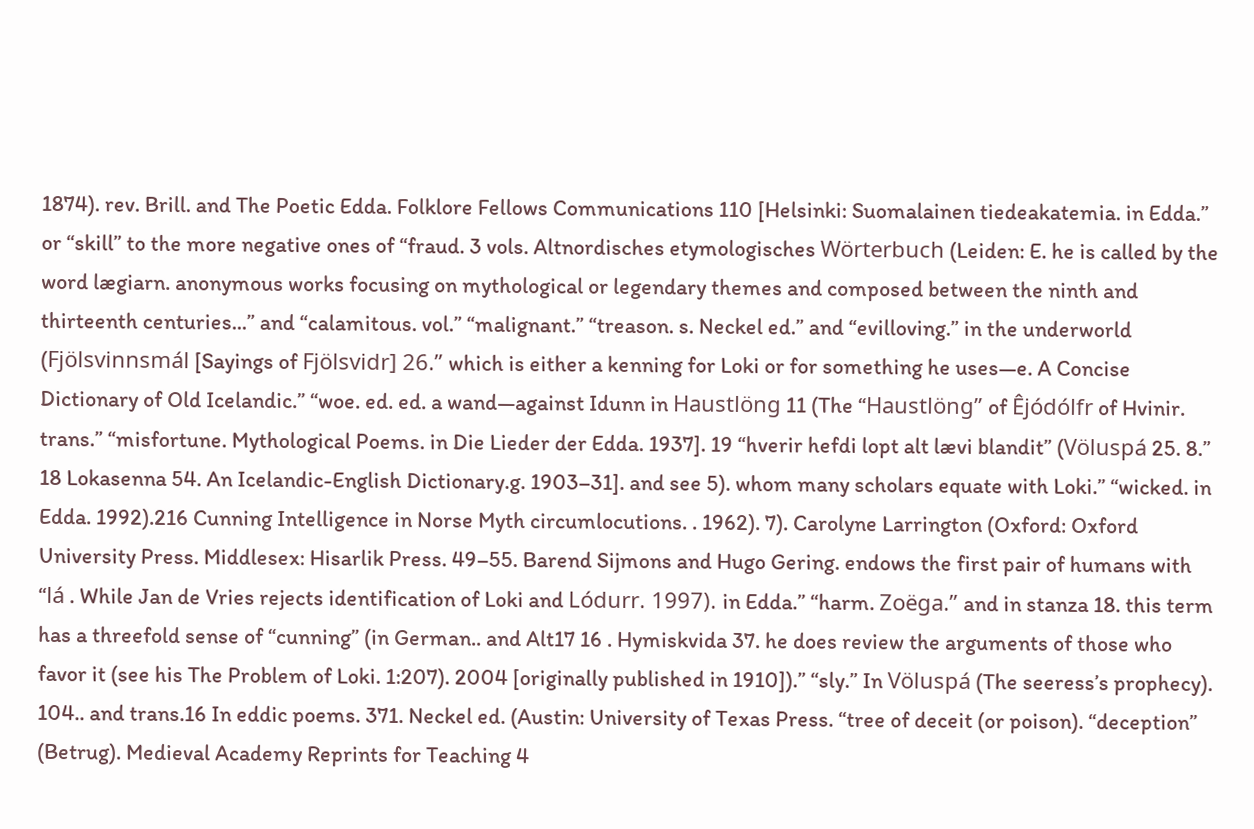1874). rev. Brill. and The Poetic Edda. Folklore Fellows Communications 110 [Helsinki: Suomalainen tiedeakatemia. in Edda.” or “skill” to the more negative ones of “fraud. 3 vols. Altnordisches etymologisches Wörterbuch (Leiden: E. he is called by the word lægiarn. anonymous works focusing on mythological or legendary themes and composed between the ninth and thirteenth centuries...” and “calamitous. vol.” “malignant.” “treason. s. Neckel ed.” and “evilloving.” in the underworld (Fjölsvinnsmál [Sayings of Fjölsvidr] 26.” which is either a kenning for Loki or for something he uses—e. A Concise Dictionary of Old Icelandic.” “woe. ed. ed. a wand—against Idunn in Haustlöng 11 (The “Haustlöng” of Êjódólfr of Hvinir. trans.” “misfortune. Mythological Poems. in Die Lieder der Edda. 1937]. 19 “hverir hefdi lopt alt lævi blandit” (Völuspá 25. 8.” 18 Lokasenna 54. An Icelandic-English Dictionary.g. 1903–31]. and see 5). whom many scholars equate with Loki.” “wicked. in Edda. 1992).216 Cunning Intelligence in Norse Myth circumlocutions. . 1962). 7). Carolyne Larrington (Oxford: Oxford University Press. Middlesex: Hisarlik Press. 49–55. Barend Sijmons and Hugo Gering. endows the first pair of humans with “lá . While Jan de Vries rejects identification of Loki and Lódurr. 1997). in Edda.” “harm. Zoëga.” and in stanza 18. this term has a threefold sense of “cunning” (in German.. and Alt17 16 . Hymiskvida 37. he does review the arguments of those who favor it (see his The Problem of Loki. 1:207). 2004 [originally published in 1910]).” “sly.” In Völuspá (The seeress’s prophecy). 104.. and trans.16 In eddic poems. 371. Neckel ed. (Austin: University of Texas Press. “tree of deceit (or poison). “deception” (Betrug). Medieval Academy Reprints for Teaching 4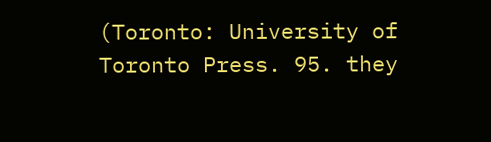(Toronto: University of Toronto Press. 95. they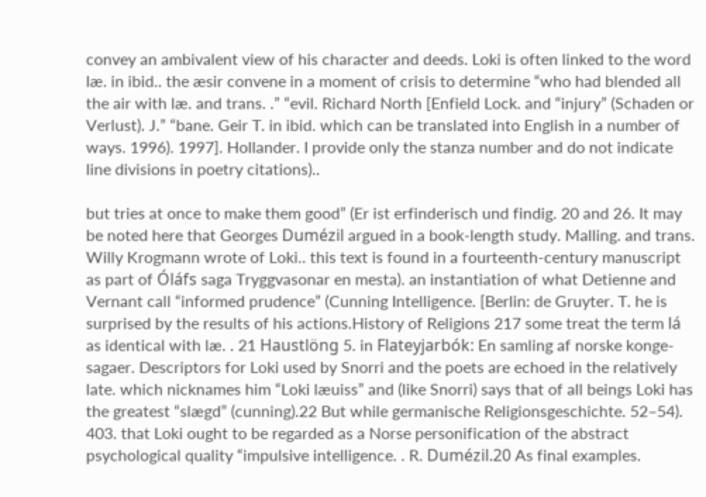convey an ambivalent view of his character and deeds. Loki is often linked to the word læ. in ibid.. the æsir convene in a moment of crisis to determine “who had blended all the air with læ. and trans. .” “evil. Richard North [Enfield Lock. and “injury” (Schaden or Verlust). J.” “bane. Geir T. in ibid. which can be translated into English in a number of ways. 1996). 1997]. Hollander. I provide only the stanza number and do not indicate line divisions in poetry citations)..

but tries at once to make them good” (Er ist erfinderisch und findig. 20 and 26. It may be noted here that Georges Dumézil argued in a book-length study. Malling. and trans. Willy Krogmann wrote of Loki.. this text is found in a fourteenth-century manuscript as part of Óláfs saga Tryggvasonar en mesta). an instantiation of what Detienne and Vernant call “informed prudence” (Cunning Intelligence. [Berlin: de Gruyter. T. he is surprised by the results of his actions.History of Religions 217 some treat the term lá as identical with læ. . 21 Haustlöng 5. in Flateyjarbók: En samling af norske konge-sagaer. Descriptors for Loki used by Snorri and the poets are echoed in the relatively late. which nicknames him “Loki læuiss” and (like Snorri) says that of all beings Loki has the greatest “slægd” (cunning).22 But while germanische Religionsgeschichte. 52–54). 403. that Loki ought to be regarded as a Norse personification of the abstract psychological quality “impulsive intelligence. . R. Dumézil.20 As final examples.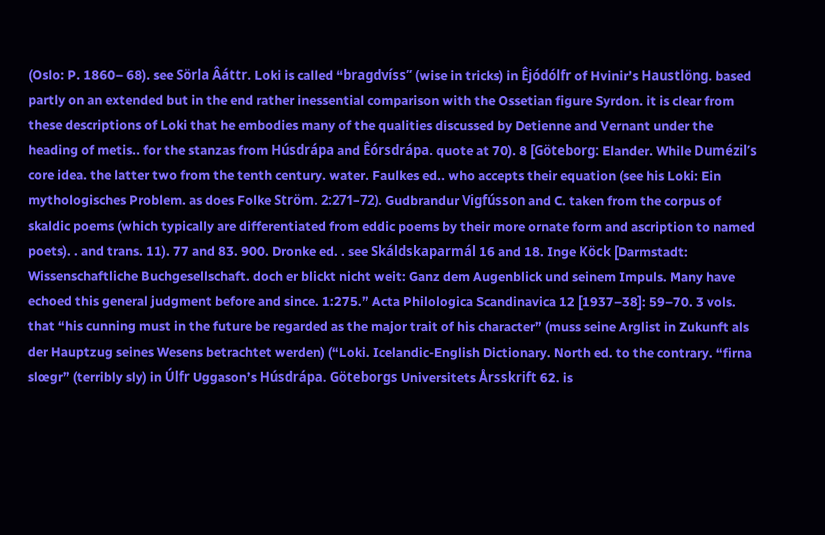(Oslo: P. 1860– 68). see Sörla Âáttr. Loki is called “bragdvíss” (wise in tricks) in Êjódólfr of Hvinir’s Haustlöng. based partly on an extended but in the end rather inessential comparison with the Ossetian figure Syrdon. it is clear from these descriptions of Loki that he embodies many of the qualities discussed by Detienne and Vernant under the heading of metis.. for the stanzas from Húsdrápa and Êórsdrápa. quote at 70). 8 [Göteborg: Elander. While Dumézil’s core idea. the latter two from the tenth century. water. Faulkes ed.. who accepts their equation (see his Loki: Ein mythologisches Problem. as does Folke Ström. 2:271–72). Gudbrandur Vigfússon and C. taken from the corpus of skaldic poems (which typically are differentiated from eddic poems by their more ornate form and ascription to named poets). . and trans. 11). 77 and 83. 900. Dronke ed. . see Skáldskaparmál 16 and 18. Inge Köck [Darmstadt: Wissenschaftliche Buchgesellschaft. doch er blickt nicht weit: Ganz dem Augenblick und seinem Impuls. Many have echoed this general judgment before and since. 1:275.” Acta Philologica Scandinavica 12 [1937–38]: 59–70. 3 vols. that “his cunning must in the future be regarded as the major trait of his character” (muss seine Arglist in Zukunft als der Hauptzug seines Wesens betrachtet werden) (“Loki. Icelandic-English Dictionary. North ed. to the contrary. “firna slœgr” (terribly sly) in Úlfr Uggason’s Húsdrápa. Göteborgs Universitets Årsskrift 62. is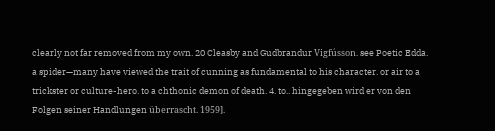clearly not far removed from my own. 20 Cleasby and Gudbrandur Vigfússon. see Poetic Edda. a spider—many have viewed the trait of cunning as fundamental to his character. or air to a trickster or culture-hero. to a chthonic demon of death. 4. to.. hingegeben wird er von den Folgen seiner Handlungen überrascht. 1959].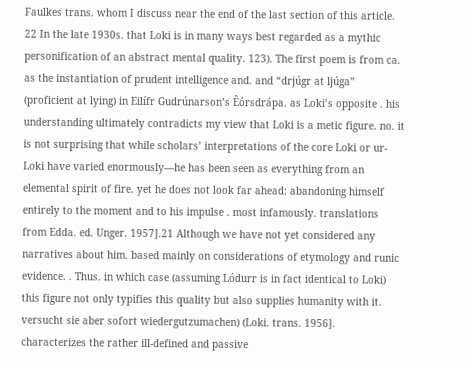Faulkes trans. whom I discuss near the end of the last section of this article. 22 In the late 1930s. that Loki is in many ways best regarded as a mythic personification of an abstract mental quality. 123). The first poem is from ca. as the instantiation of prudent intelligence and. and “drjúgr at ljúga” (proficient at lying) in Eilífr Gudrúnarson’s Êórsdrápa. as Loki’s opposite . his understanding ultimately contradicts my view that Loki is a metic figure. no. it is not surprising that while scholars’ interpretations of the core Loki or ur-Loki have varied enormously—he has been seen as everything from an elemental spirit of fire. yet he does not look far ahead: abandoning himself entirely to the moment and to his impulse . most infamously. translations from Edda. ed. Unger. 1957].21 Although we have not yet considered any narratives about him. based mainly on considerations of etymology and runic evidence. . Thus. in which case (assuming Lódurr is in fact identical to Loki) this figure not only typifies this quality but also supplies humanity with it. versucht sie aber sofort wiedergutzumachen) (Loki. trans. 1956]. characterizes the rather ill-defined and passive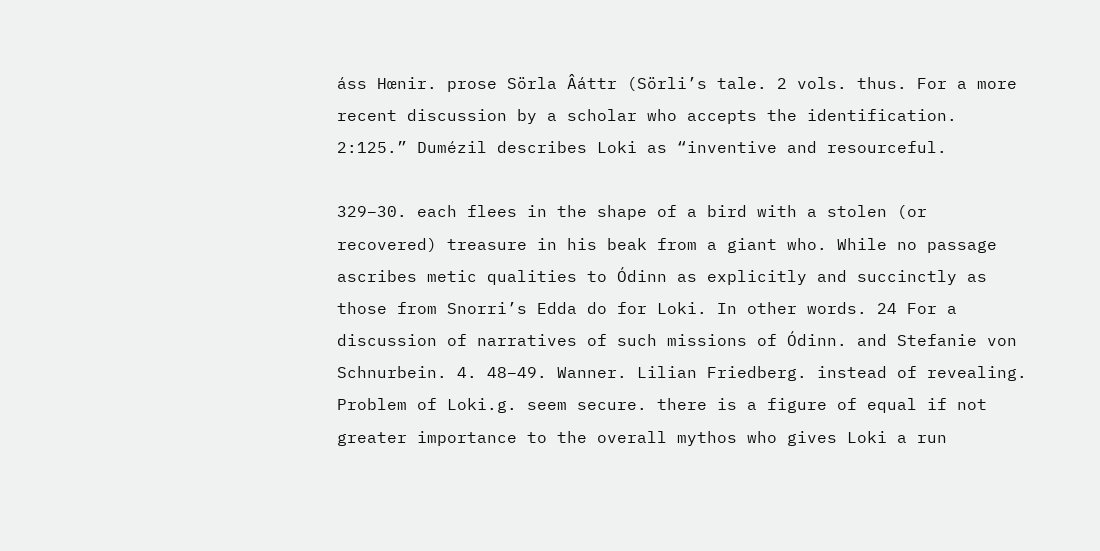áss Hœnir. prose Sörla Âáttr (Sörli’s tale. 2 vols. thus. For a more recent discussion by a scholar who accepts the identification. 2:125.” Dumézil describes Loki as “inventive and resourceful.

329–30. each flees in the shape of a bird with a stolen (or recovered) treasure in his beak from a giant who. While no passage ascribes metic qualities to Ódinn as explicitly and succinctly as those from Snorri’s Edda do for Loki. In other words. 24 For a discussion of narratives of such missions of Ódinn. and Stefanie von Schnurbein. 4. 48–49. Wanner. Lilian Friedberg. instead of revealing. Problem of Loki.g. seem secure. there is a figure of equal if not greater importance to the overall mythos who gives Loki a run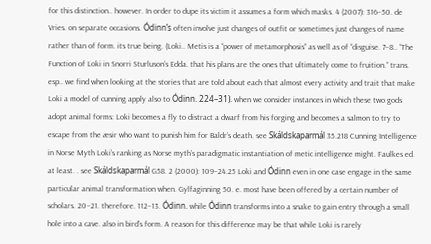for this distinction.. however. In order to dupe its victim it assumes a form which masks. 4 (2007): 316–50. de Vries. on separate occasions. Ódinn’s often involve just changes of outfit or sometimes just changes of name rather than of form. its true being. (Loki.. Metis is a “power of metamorphosis” as well as of “disguise. 7–8.. “The Function of Loki in Snorri Sturluson’s Edda. that his plans are the ones that ultimately come to fruition.” trans. esp.. we find when looking at the stories that are told about each that almost every activity and trait that make Loki a model of cunning apply also to Ódinn. 224–31). when we consider instances in which these two gods adopt animal forms: Loki becomes a fly to distract a dwarf from his forging and becomes a salmon to try to escape from the æsir who want to punish him for Baldr’s death. see Skáldskaparmál 35.218 Cunning Intelligence in Norse Myth Loki’s ranking as Norse myth’s paradigmatic instantiation of metic intelligence might. Faulkes ed. at least. . see Skáldskaparmál G58. 2 (2000): 109–24.25 Loki and Ódinn even in one case engage in the same particular animal transformation when. Gylfaginning 50. e. most have been offered by a certain number of scholars. 20–21. therefore. 112–13. Ódinn. while Ódinn transforms into a snake to gain entry through a small hole into a cave. also in bird’s form. A reason for this difference may be that while Loki is rarely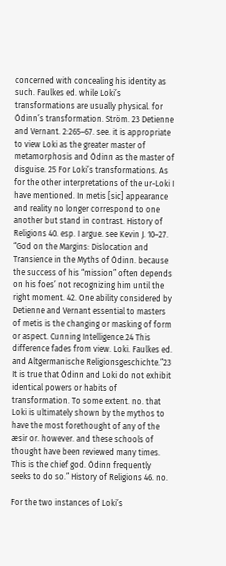concerned with concealing his identity as such. Faulkes ed. while Loki’s transformations are usually physical. for Ódinn’s transformation. Ström. 23 Detienne and Vernant. 2:265–67. see. it is appropriate to view Loki as the greater master of metamorphosis and Ódinn as the master of disguise. 25 For Loki’s transformations. As for the other interpretations of the ur-Loki I have mentioned. In metis [sic] appearance and reality no longer correspond to one another but stand in contrast. History of Religions 40. esp. I argue. see Kevin J. 10–27. “God on the Margins: Dislocation and Transience in the Myths of Ódinn. because the success of his “mission” often depends on his foes’ not recognizing him until the right moment. 42. One ability considered by Detienne and Vernant essential to masters of metis is the changing or masking of form or aspect. Cunning Intelligence.24 This difference fades from view. Loki. Faulkes ed. and Altgermanische Religionsgeschichte.”23 It is true that Ódinn and Loki do not exhibit identical powers or habits of transformation. To some extent. no. that Loki is ultimately shown by the mythos to have the most forethought of any of the æsir or. however. and these schools of thought have been reviewed many times. This is the chief god. Ódinn frequently seeks to do so.” History of Religions 46. no.

For the two instances of Loki’s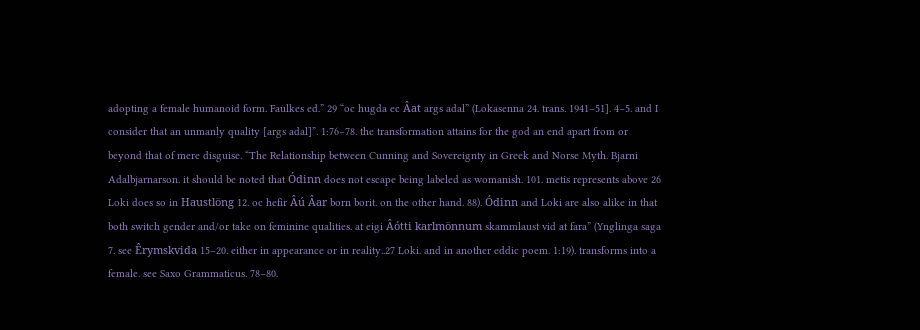adopting a female humanoid form. Faulkes ed.” 29 “oc hugda ec Âat args adal” (Lokasenna 24. trans. 1941–51]. 4–5. and I consider that an unmanly quality [args adal]”. 1:76–78. the transformation attains for the god an end apart from or beyond that of mere disguise. “The Relationship between Cunning and Sovereignty in Greek and Norse Myth. Bjarni Adalbjarnarson. it should be noted that Ódinn does not escape being labeled as womanish. 101. metis represents above 26 Loki does so in Haustlöng 12. oc hefir Âú Âar born borit. on the other hand. 88). Ódinn and Loki are also alike in that both switch gender and/or take on feminine qualities. at eigi Âótti karlmönnum skammlaust vid at fara” (Ynglinga saga 7. see Êrymskvida 15–20. either in appearance or in reality..27 Loki. and in another eddic poem. 1:19). transforms into a female. see Saxo Grammaticus. 78–80.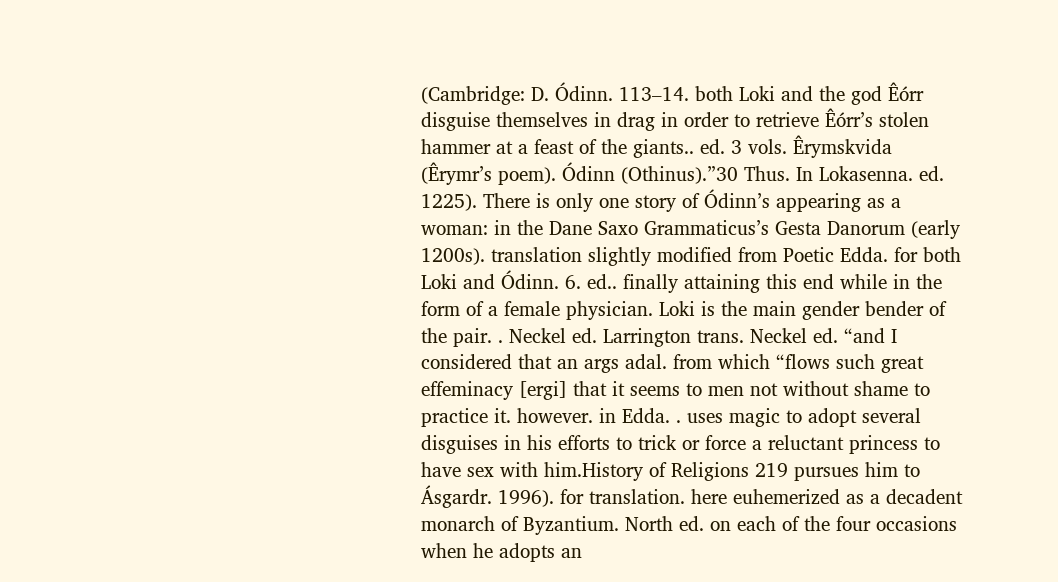(Cambridge: D. Ódinn. 113–14. both Loki and the god Êórr disguise themselves in drag in order to retrieve Êórr’s stolen hammer at a feast of the giants.. ed. 3 vols. Êrymskvida (Êrymr’s poem). Ódinn (Othinus).”30 Thus. In Lokasenna. ed. 1225). There is only one story of Ódinn’s appearing as a woman: in the Dane Saxo Grammaticus’s Gesta Danorum (early 1200s). translation slightly modified from Poetic Edda. for both Loki and Ódinn. 6. ed.. finally attaining this end while in the form of a female physician. Loki is the main gender bender of the pair. . Neckel ed. Larrington trans. Neckel ed. “and I considered that an args adal. from which “flows such great effeminacy [ergi] that it seems to men not without shame to practice it. however. in Edda. . uses magic to adopt several disguises in his efforts to trick or force a reluctant princess to have sex with him.History of Religions 219 pursues him to Ásgardr. 1996). for translation. here euhemerized as a decadent monarch of Byzantium. North ed. on each of the four occasions when he adopts an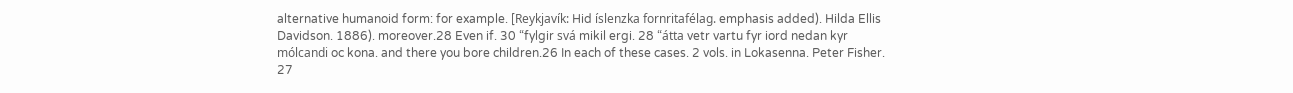alternative humanoid form: for example. [Reykjavík: Hid íslenzka fornritafélag. emphasis added). Hilda Ellis Davidson. 1886). moreover.28 Even if. 30 “fylgir svá mikil ergi. 28 “átta vetr vartu fyr iord nedan kyr mólcandi oc kona. and there you bore children.26 In each of these cases. 2 vols. in Lokasenna. Peter Fisher. 27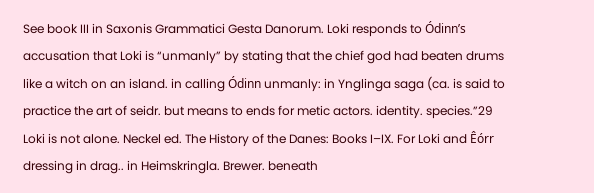See book III in Saxonis Grammatici Gesta Danorum. Loki responds to Ódinn’s accusation that Loki is “unmanly” by stating that the chief god had beaten drums like a witch on an island. in calling Ódinn unmanly: in Ynglinga saga (ca. is said to practice the art of seidr. but means to ends for metic actors. identity. species.”29 Loki is not alone. Neckel ed. The History of the Danes: Books I–IX. For Loki and Êórr dressing in drag.. in Heimskringla. Brewer. beneath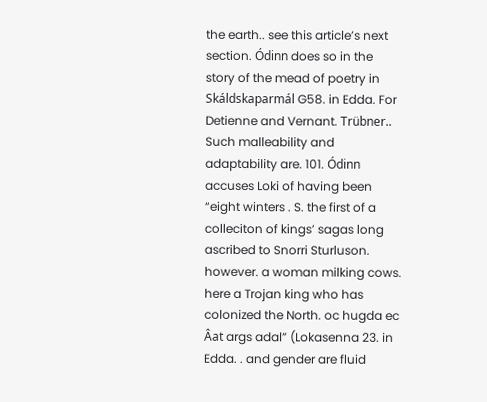the earth.. see this article’s next section. Ódinn does so in the story of the mead of poetry in Skáldskaparmál G58. in Edda. For Detienne and Vernant. Trübner.. Such malleability and adaptability are. 101. Ódinn accuses Loki of having been “eight winters . S. the first of a colleciton of kings’ sagas long ascribed to Snorri Sturluson. however. a woman milking cows. here a Trojan king who has colonized the North. oc hugda ec Âat args adal” (Lokasenna 23. in Edda. . and gender are fluid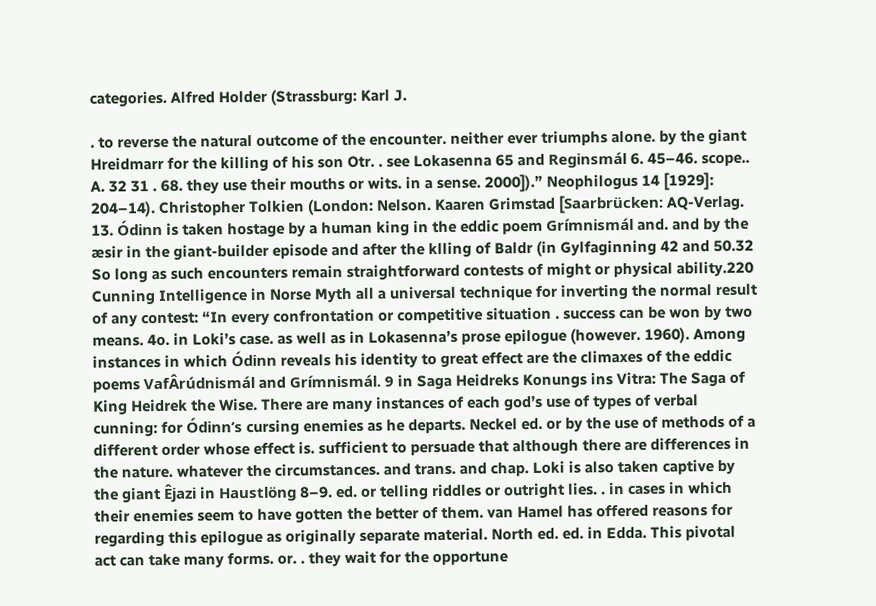categories. Alfred Holder (Strassburg: Karl J.

. to reverse the natural outcome of the encounter. neither ever triumphs alone. by the giant Hreidmarr for the killing of his son Otr. . see Lokasenna 65 and Reginsmál 6. 45–46. scope.. A. 32 31 . 68. they use their mouths or wits. in a sense. 2000]).” Neophilogus 14 [1929]: 204–14). Christopher Tolkien (London: Nelson. Kaaren Grimstad [Saarbrücken: AQ-Verlag. 13. Ódinn is taken hostage by a human king in the eddic poem Grímnismál and. and by the æsir in the giant-builder episode and after the klling of Baldr (in Gylfaginning 42 and 50.32 So long as such encounters remain straightforward contests of might or physical ability.220 Cunning Intelligence in Norse Myth all a universal technique for inverting the normal result of any contest: “In every confrontation or competitive situation . success can be won by two means. 4o. in Loki’s case. as well as in Lokasenna’s prose epilogue (however. 1960). Among instances in which Ódinn reveals his identity to great effect are the climaxes of the eddic poems VafÂrúdnismál and Grímnismál. 9 in Saga Heidreks Konungs ins Vitra: The Saga of King Heidrek the Wise. There are many instances of each god’s use of types of verbal cunning: for Ódinn’s cursing enemies as he departs. Neckel ed. or by the use of methods of a different order whose effect is. sufficient to persuade that although there are differences in the nature. whatever the circumstances. and trans. and chap. Loki is also taken captive by the giant Êjazi in Haustlöng 8–9. ed. or telling riddles or outright lies. . in cases in which their enemies seem to have gotten the better of them. van Hamel has offered reasons for regarding this epilogue as originally separate material. North ed. ed. in Edda. This pivotal act can take many forms. or. . they wait for the opportune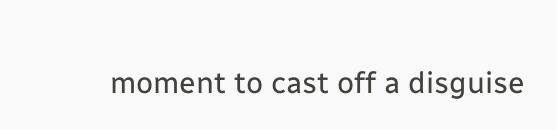moment to cast off a disguise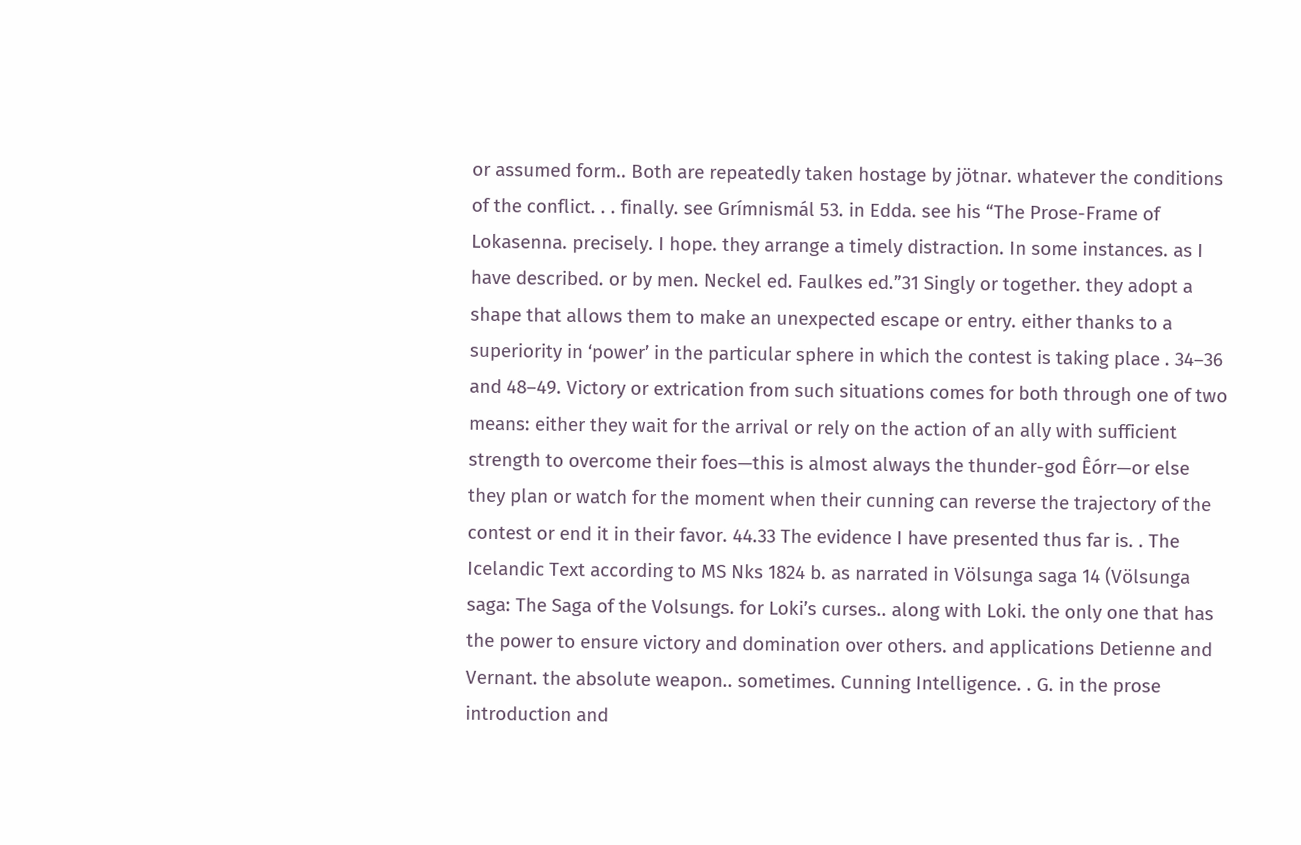or assumed form.. Both are repeatedly taken hostage by jötnar. whatever the conditions of the conflict. . . finally. see Grímnismál 53. in Edda. see his “The Prose-Frame of Lokasenna. precisely. I hope. they arrange a timely distraction. In some instances. as I have described. or by men. Neckel ed. Faulkes ed.”31 Singly or together. they adopt a shape that allows them to make an unexpected escape or entry. either thanks to a superiority in ‘power’ in the particular sphere in which the contest is taking place . 34–36 and 48–49. Victory or extrication from such situations comes for both through one of two means: either they wait for the arrival or rely on the action of an ally with sufficient strength to overcome their foes—this is almost always the thunder-god Êórr—or else they plan or watch for the moment when their cunning can reverse the trajectory of the contest or end it in their favor. 44.33 The evidence I have presented thus far is. . The Icelandic Text according to MS Nks 1824 b. as narrated in Völsunga saga 14 (Völsunga saga: The Saga of the Volsungs. for Loki’s curses.. along with Loki. the only one that has the power to ensure victory and domination over others. and applications Detienne and Vernant. the absolute weapon.. sometimes. Cunning Intelligence. . G. in the prose introduction and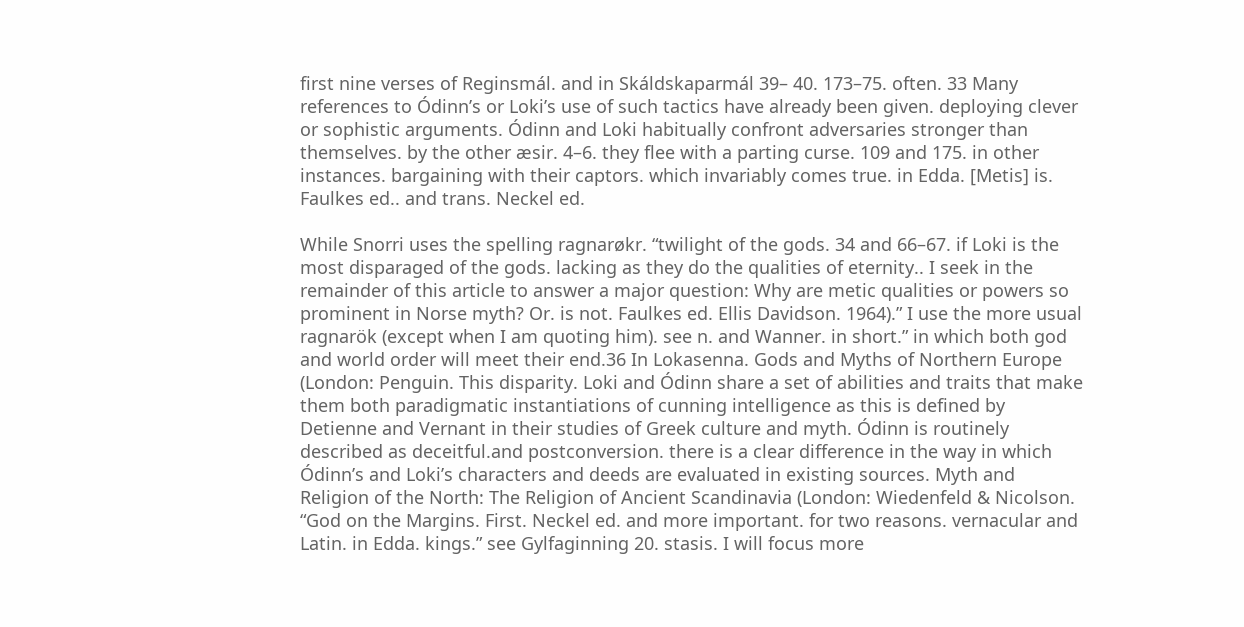first nine verses of Reginsmál. and in Skáldskaparmál 39– 40. 173–75. often. 33 Many references to Ódinn’s or Loki’s use of such tactics have already been given. deploying clever or sophistic arguments. Ódinn and Loki habitually confront adversaries stronger than themselves. by the other æsir. 4–6. they flee with a parting curse. 109 and 175. in other instances. bargaining with their captors. which invariably comes true. in Edda. [Metis] is. Faulkes ed.. and trans. Neckel ed.

While Snorri uses the spelling ragnarøkr. “twilight of the gods. 34 and 66–67. if Loki is the most disparaged of the gods. lacking as they do the qualities of eternity.. I seek in the remainder of this article to answer a major question: Why are metic qualities or powers so prominent in Norse myth? Or. is not. Faulkes ed. Ellis Davidson. 1964).” I use the more usual ragnarök (except when I am quoting him). see n. and Wanner. in short.” in which both god and world order will meet their end.36 In Lokasenna. Gods and Myths of Northern Europe (London: Penguin. This disparity. Loki and Ódinn share a set of abilities and traits that make them both paradigmatic instantiations of cunning intelligence as this is defined by Detienne and Vernant in their studies of Greek culture and myth. Ódinn is routinely described as deceitful.and postconversion. there is a clear difference in the way in which Ódinn’s and Loki’s characters and deeds are evaluated in existing sources. Myth and Religion of the North: The Religion of Ancient Scandinavia (London: Wiedenfeld & Nicolson. “God on the Margins. First. Neckel ed. and more important. for two reasons. vernacular and Latin. in Edda. kings.” see Gylfaginning 20. stasis. I will focus more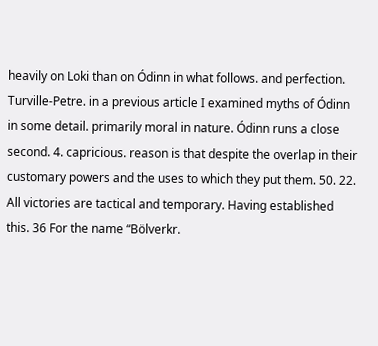heavily on Loki than on Ódinn in what follows. and perfection. Turville-Petre. in a previous article I examined myths of Ódinn in some detail. primarily moral in nature. Ódinn runs a close second. 4. capricious. reason is that despite the overlap in their customary powers and the uses to which they put them. 50. 22. All victories are tactical and temporary. Having established this. 36 For the name “Bölverkr.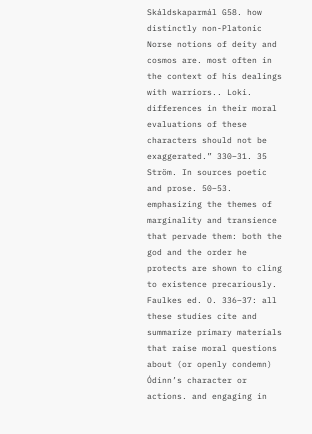Skáldskaparmál G58. how distinctly non-Platonic Norse notions of deity and cosmos are. most often in the context of his dealings with warriors.. Loki. differences in their moral evaluations of these characters should not be exaggerated.” 330–31. 35 Ström. In sources poetic and prose. 50–53. emphasizing the themes of marginality and transience that pervade them: both the god and the order he protects are shown to cling to existence precariously. Faulkes ed. O. 336–37: all these studies cite and summarize primary materials that raise moral questions about (or openly condemn) Ódinn’s character or actions. and engaging in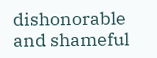dishonorable and shameful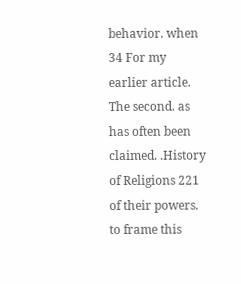behavior. when 34 For my earlier article. The second. as has often been claimed. .History of Religions 221 of their powers. to frame this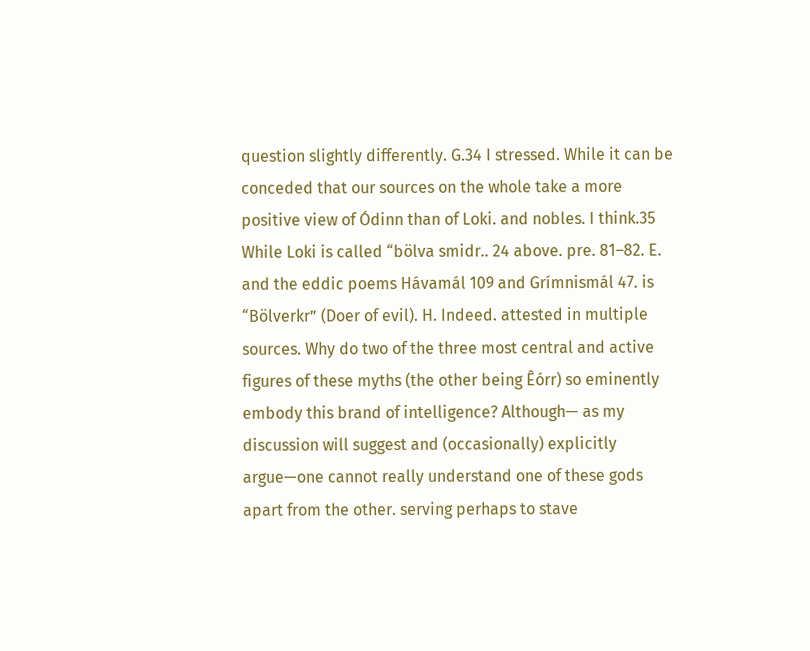question slightly differently. G.34 I stressed. While it can be conceded that our sources on the whole take a more positive view of Ódinn than of Loki. and nobles. I think.35 While Loki is called “bölva smidr.. 24 above. pre. 81–82. E. and the eddic poems Hávamál 109 and Grímnismál 47. is “Bölverkr” (Doer of evil). H. Indeed. attested in multiple sources. Why do two of the three most central and active figures of these myths (the other being Êórr) so eminently embody this brand of intelligence? Although— as my discussion will suggest and (occasionally) explicitly argue—one cannot really understand one of these gods apart from the other. serving perhaps to stave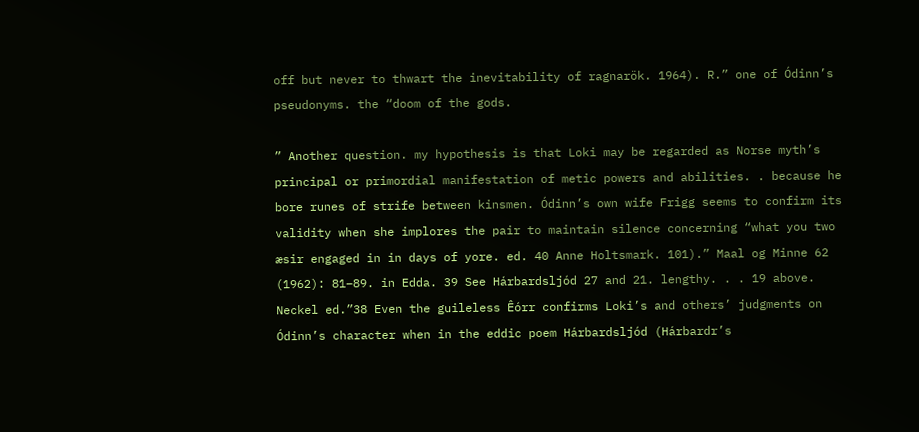off but never to thwart the inevitability of ragnarök. 1964). R.” one of Ódinn’s pseudonyms. the “doom of the gods.

” Another question. my hypothesis is that Loki may be regarded as Norse myth’s principal or primordial manifestation of metic powers and abilities. . because he bore runes of strife between kinsmen. Ódinn’s own wife Frigg seems to confirm its validity when she implores the pair to maintain silence concerning “what you two æsir engaged in in days of yore. ed. 40 Anne Holtsmark. 101).” Maal og Minne 62 (1962): 81–89. in Edda. 39 See Hárbardsljód 27 and 21. lengthy. . . 19 above. Neckel ed.”38 Even the guileless Êórr confirms Loki’s and others’ judgments on Ódinn’s character when in the eddic poem Hárbardsljód (Hárbardr’s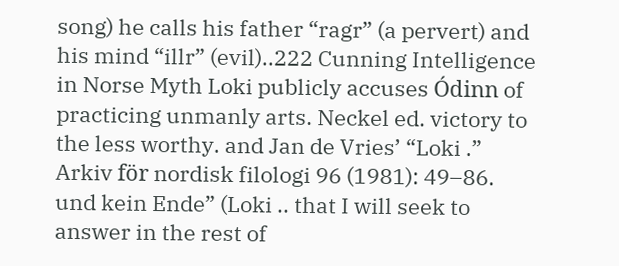song) he calls his father “ragr” (a pervert) and his mind “illr” (evil)..222 Cunning Intelligence in Norse Myth Loki publicly accuses Ódinn of practicing unmanly arts. Neckel ed. victory to the less worthy. and Jan de Vries’ “Loki .” Arkiv för nordisk filologi 96 (1981): 49–86. und kein Ende” (Loki .. that I will seek to answer in the rest of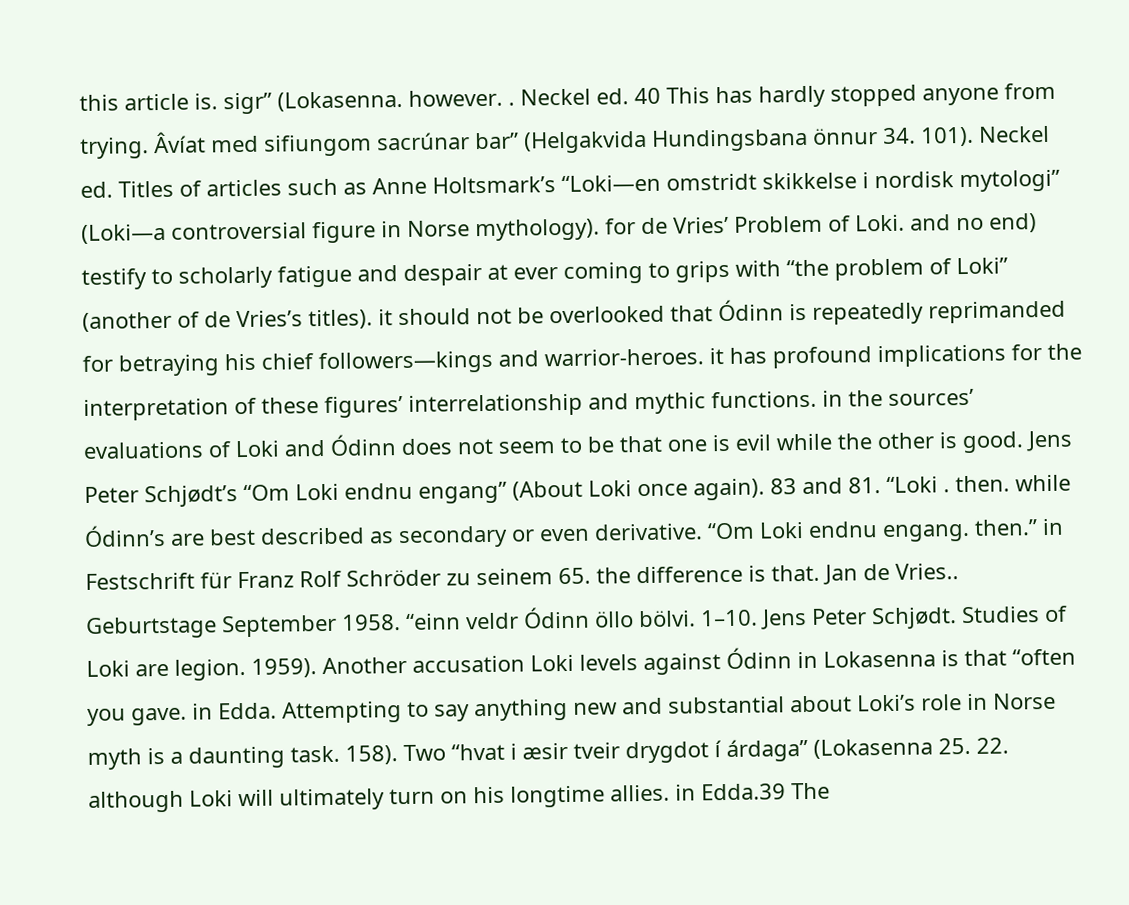this article is. sigr” (Lokasenna. however. . Neckel ed. 40 This has hardly stopped anyone from trying. Âvíat med sifiungom sacrúnar bar” (Helgakvida Hundingsbana önnur 34. 101). Neckel ed. Titles of articles such as Anne Holtsmark’s “Loki—en omstridt skikkelse i nordisk mytologi” (Loki—a controversial figure in Norse mythology). for de Vries’ Problem of Loki. and no end) testify to scholarly fatigue and despair at ever coming to grips with “the problem of Loki” (another of de Vries’s titles). it should not be overlooked that Ódinn is repeatedly reprimanded for betraying his chief followers—kings and warrior-heroes. it has profound implications for the interpretation of these figures’ interrelationship and mythic functions. in the sources’ evaluations of Loki and Ódinn does not seem to be that one is evil while the other is good. Jens Peter Schjødt’s “Om Loki endnu engang” (About Loki once again). 83 and 81. “Loki . then. while Ódinn’s are best described as secondary or even derivative. “Om Loki endnu engang. then.” in Festschrift für Franz Rolf Schröder zu seinem 65. the difference is that. Jan de Vries.. Geburtstage September 1958. “einn veldr Ódinn öllo bölvi. 1–10. Jens Peter Schjødt. Studies of Loki are legion. 1959). Another accusation Loki levels against Ódinn in Lokasenna is that “often you gave. in Edda. Attempting to say anything new and substantial about Loki’s role in Norse myth is a daunting task. 158). Two “hvat i æsir tveir drygdot í árdaga” (Lokasenna 25. 22. although Loki will ultimately turn on his longtime allies. in Edda.39 The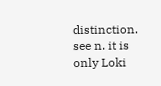distinction. see n. it is only Loki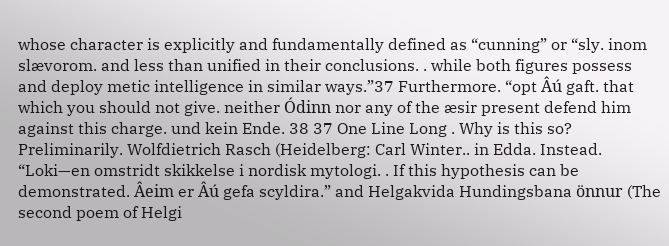whose character is explicitly and fundamentally defined as “cunning” or “sly. inom slævorom. and less than unified in their conclusions. . while both figures possess and deploy metic intelligence in similar ways.”37 Furthermore. “opt Âú gaft. that which you should not give. neither Ódinn nor any of the æsir present defend him against this charge. und kein Ende. 38 37 One Line Long . Why is this so? Preliminarily. Wolfdietrich Rasch (Heidelberg: Carl Winter.. in Edda. Instead. “Loki—en omstridt skikkelse i nordisk mytologi. . If this hypothesis can be demonstrated. Âeim er Âú gefa scyldira.” and Helgakvida Hundingsbana önnur (The second poem of Helgi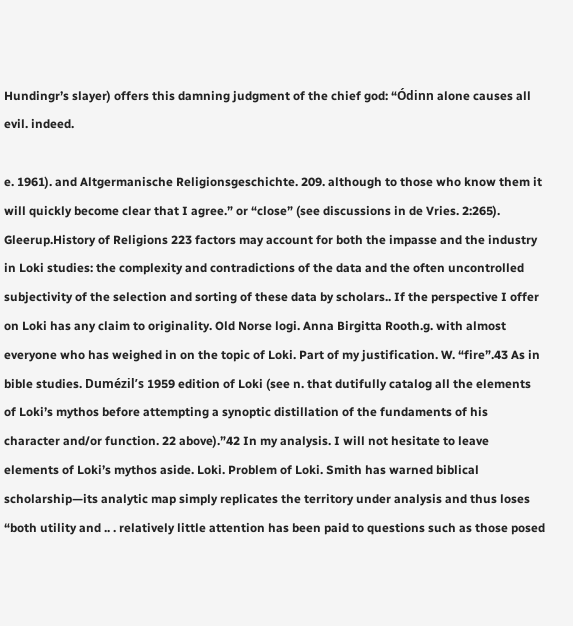Hundingr’s slayer) offers this damning judgment of the chief god: “Ódinn alone causes all evil. indeed.

e. 1961). and Altgermanische Religionsgeschichte. 209. although to those who know them it will quickly become clear that I agree.” or “close” (see discussions in de Vries. 2:265). Gleerup.History of Religions 223 factors may account for both the impasse and the industry in Loki studies: the complexity and contradictions of the data and the often uncontrolled subjectivity of the selection and sorting of these data by scholars.. If the perspective I offer on Loki has any claim to originality. Old Norse logi. Anna Birgitta Rooth.g. with almost everyone who has weighed in on the topic of Loki. Part of my justification. W. “fire”.43 As in bible studies. Dumézil’s 1959 edition of Loki (see n. that dutifully catalog all the elements of Loki’s mythos before attempting a synoptic distillation of the fundaments of his character and/or function. 22 above).”42 In my analysis. I will not hesitate to leave elements of Loki’s mythos aside. Loki. Problem of Loki. Smith has warned biblical scholarship—its analytic map simply replicates the territory under analysis and thus loses “both utility and .. . relatively little attention has been paid to questions such as those posed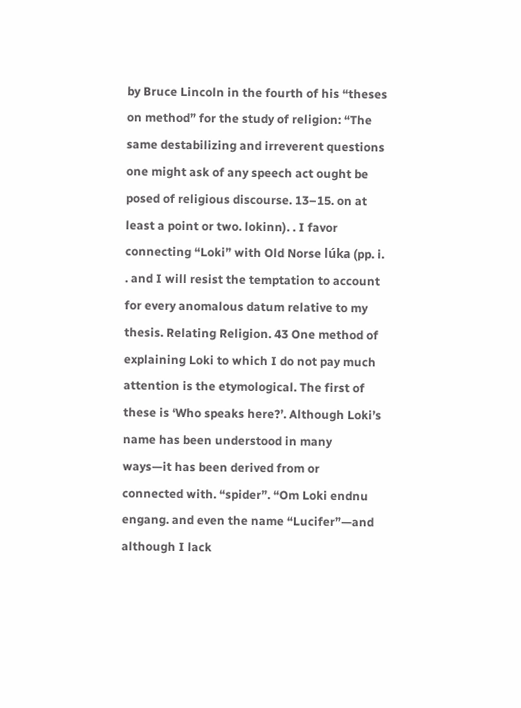by Bruce Lincoln in the fourth of his “theses on method” for the study of religion: “The same destabilizing and irreverent questions one might ask of any speech act ought be posed of religious discourse. 13–15. on at least a point or two. lokinn). . I favor connecting “Loki” with Old Norse lúka (pp. i. . and I will resist the temptation to account for every anomalous datum relative to my thesis. Relating Religion. 43 One method of explaining Loki to which I do not pay much attention is the etymological. The first of these is ‘Who speaks here?’. Although Loki’s name has been understood in many ways—it has been derived from or connected with. “spider”. “Om Loki endnu engang. and even the name “Lucifer”—and although I lack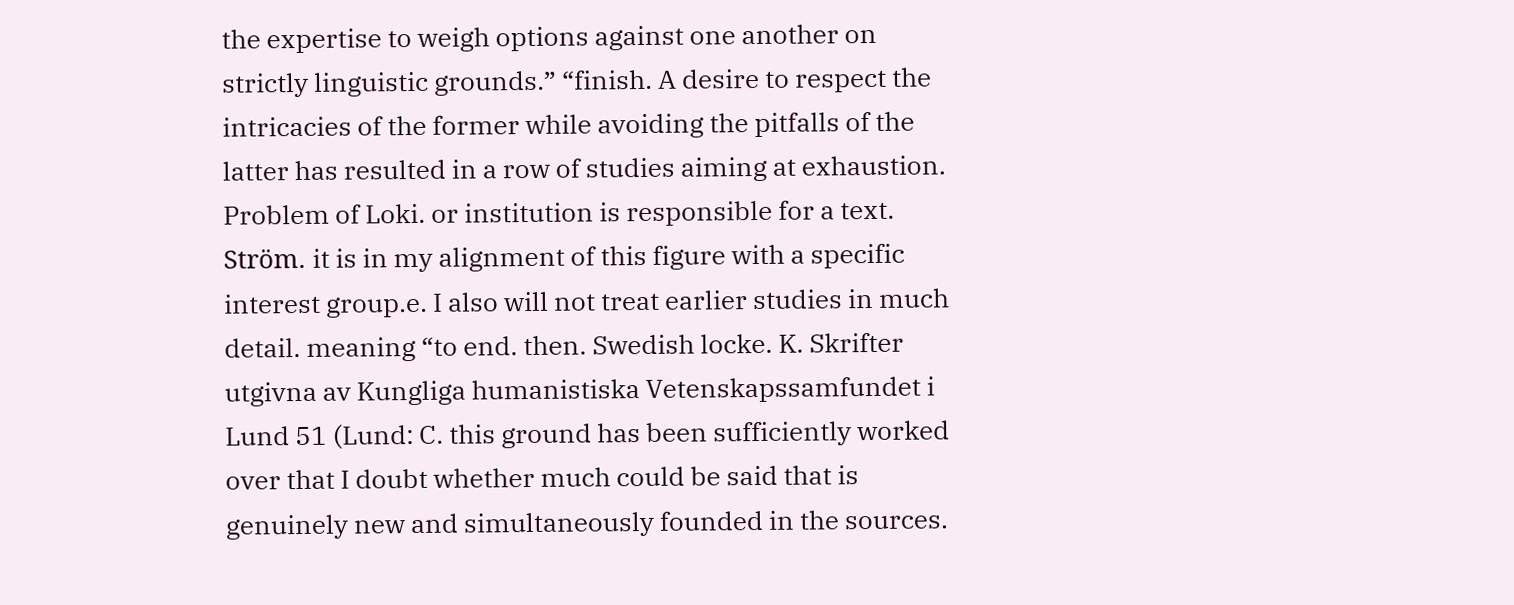the expertise to weigh options against one another on strictly linguistic grounds.” “finish. A desire to respect the intricacies of the former while avoiding the pitfalls of the latter has resulted in a row of studies aiming at exhaustion. Problem of Loki. or institution is responsible for a text. Ström. it is in my alignment of this figure with a specific interest group.e. I also will not treat earlier studies in much detail. meaning “to end. then. Swedish locke. K. Skrifter utgivna av Kungliga humanistiska Vetenskapssamfundet i Lund 51 (Lund: C. this ground has been sufficiently worked over that I doubt whether much could be said that is genuinely new and simultaneously founded in the sources.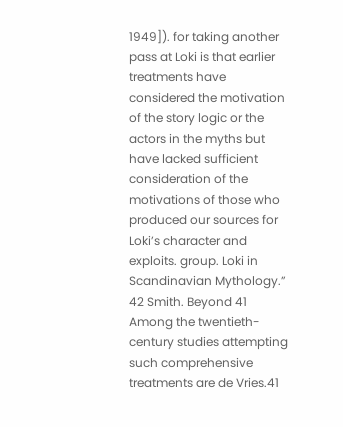1949]). for taking another pass at Loki is that earlier treatments have considered the motivation of the story logic or the actors in the myths but have lacked sufficient consideration of the motivations of those who produced our sources for Loki’s character and exploits. group. Loki in Scandinavian Mythology.” 42 Smith. Beyond 41 Among the twentieth-century studies attempting such comprehensive treatments are de Vries.41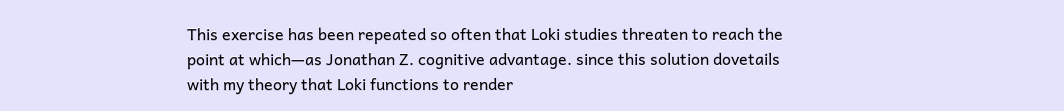This exercise has been repeated so often that Loki studies threaten to reach the point at which—as Jonathan Z. cognitive advantage. since this solution dovetails with my theory that Loki functions to render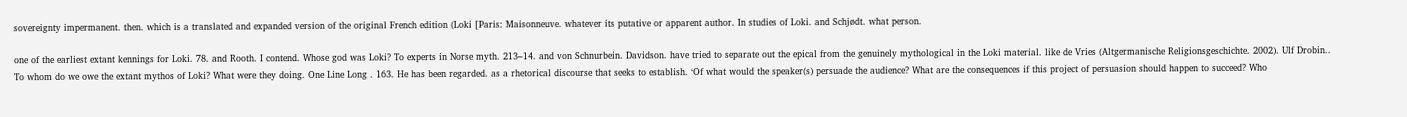sovereignty impermanent. then. which is a translated and expanded version of the original French edition (Loki [Paris: Maisonneuve. whatever its putative or apparent author. In studies of Loki. and Schjødt. what person.

one of the earliest extant kennings for Loki. 78. and Rooth. I contend. Whose god was Loki? To experts in Norse myth. 213–14. and von Schnurbein. Davidson. have tried to separate out the epical from the genuinely mythological in the Loki material. like de Vries (Altgermanische Religionsgeschichte. 2002). Ulf Drobin.. To whom do we owe the extant mythos of Loki? What were they doing. One Line Long . 163. He has been regarded. as a rhetorical discourse that seeks to establish. ‘Of what would the speaker(s) persuade the audience? What are the consequences if this project of persuasion should happen to succeed? Who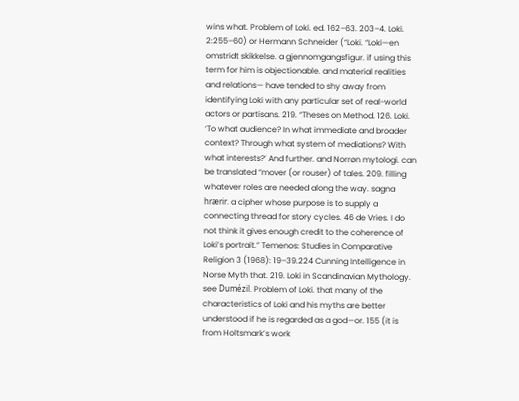wins what. Problem of Loki. ed. 162–63. 203–4. Loki. 2:255–60) or Hermann Schneider (“Loki. “Loki—en omstridt skikkelse. a gjennomgangsfigur. if using this term for him is objectionable. and material realities and relations— have tended to shy away from identifying Loki with any particular set of real-world actors or partisans. 219. “Theses on Method. 126. Loki. ‘To what audience? In what immediate and broader context? Through what system of mediations? With what interests?’ And further. and Norrøn mytologi. can be translated “mover (or rouser) of tales. 209. filling whatever roles are needed along the way. sagna hrærir. a cipher whose purpose is to supply a connecting thread for story cycles. 46 de Vries. I do not think it gives enough credit to the coherence of Loki’s portrait.” Temenos: Studies in Comparative Religion 3 (1968): 19–39.224 Cunning Intelligence in Norse Myth that. 219. Loki in Scandinavian Mythology. see Dumézil. Problem of Loki. that many of the characteristics of Loki and his myths are better understood if he is regarded as a god—or. 155 (it is from Holtsmark’s work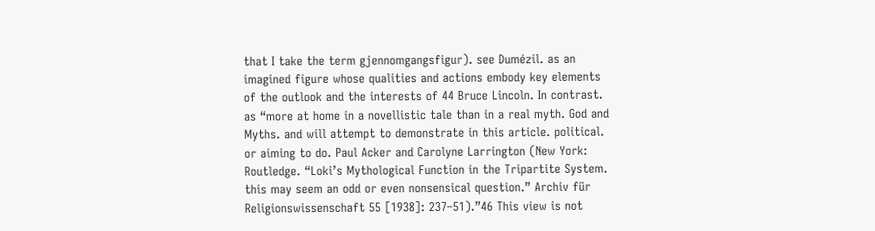that I take the term gjennomgangsfigur). see Dumézil. as an imagined figure whose qualities and actions embody key elements of the outlook and the interests of 44 Bruce Lincoln. In contrast. as “more at home in a novellistic tale than in a real myth. God and Myths. and will attempt to demonstrate in this article. political. or aiming to do. Paul Acker and Carolyne Larrington (New York: Routledge. “Loki’s Mythological Function in the Tripartite System. this may seem an odd or even nonsensical question.” Archiv für Religionswissenschaft 55 [1938]: 237–51).”46 This view is not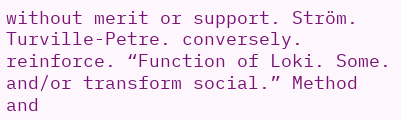without merit or support. Ström. Turville-Petre. conversely. reinforce. “Function of Loki. Some. and/or transform social.” Method and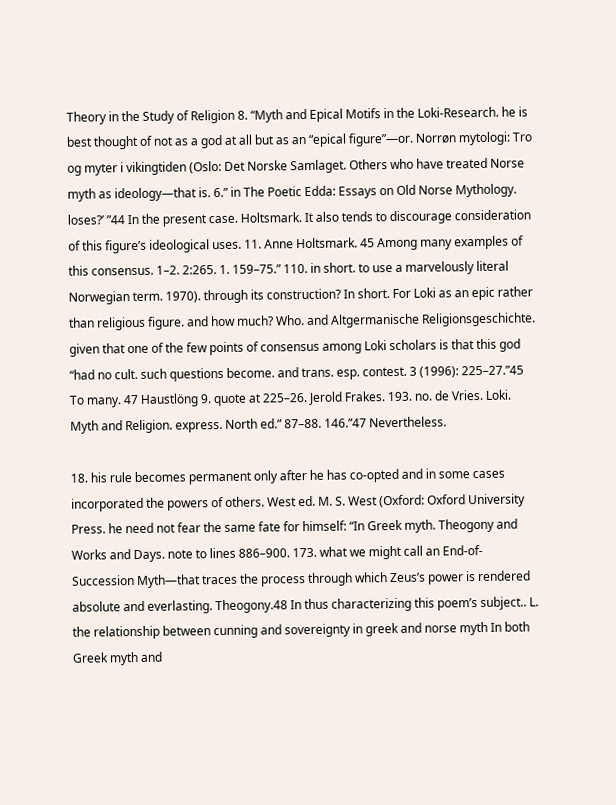Theory in the Study of Religion 8. “Myth and Epical Motifs in the Loki-Research. he is best thought of not as a god at all but as an “epical figure”—or. Norrøn mytologi: Tro og myter i vikingtiden (Oslo: Det Norske Samlaget. Others who have treated Norse myth as ideology—that is. 6.” in The Poetic Edda: Essays on Old Norse Mythology. loses?’ ”44 In the present case. Holtsmark. It also tends to discourage consideration of this figure’s ideological uses. 11. Anne Holtsmark. 45 Among many examples of this consensus. 1–2. 2:265. 1. 159–75.” 110. in short. to use a marvelously literal Norwegian term. 1970). through its construction? In short. For Loki as an epic rather than religious figure. and how much? Who. and Altgermanische Religionsgeschichte. given that one of the few points of consensus among Loki scholars is that this god “had no cult. such questions become. and trans. esp. contest. 3 (1996): 225–27.”45 To many. 47 Haustlöng 9. quote at 225–26. Jerold Frakes. 193. no. de Vries. Loki. Myth and Religion. express. North ed.” 87–88. 146.”47 Nevertheless.

18. his rule becomes permanent only after he has co-opted and in some cases incorporated the powers of others. West ed. M. S. West (Oxford: Oxford University Press. he need not fear the same fate for himself: “In Greek myth. Theogony and Works and Days. note to lines 886–900. 173. what we might call an End-of-Succession Myth—that traces the process through which Zeus’s power is rendered absolute and everlasting. Theogony.48 In thus characterizing this poem’s subject.. L. the relationship between cunning and sovereignty in greek and norse myth In both Greek myth and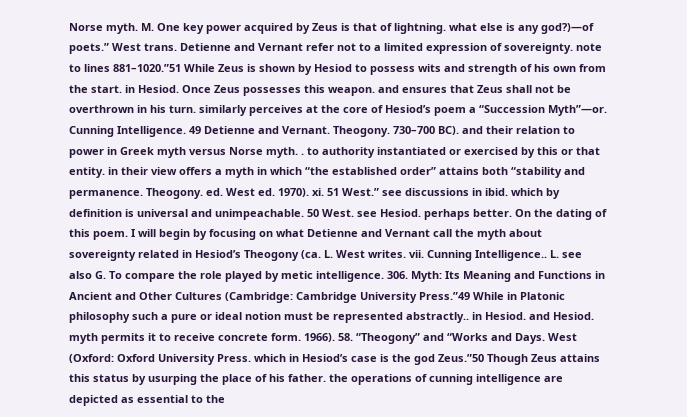Norse myth. M. One key power acquired by Zeus is that of lightning. what else is any god?)—of poets.” West trans. Detienne and Vernant refer not to a limited expression of sovereignty. note to lines 881–1020.”51 While Zeus is shown by Hesiod to possess wits and strength of his own from the start. in Hesiod. Once Zeus possesses this weapon. and ensures that Zeus shall not be overthrown in his turn. similarly perceives at the core of Hesiod’s poem a “Succession Myth”—or. Cunning Intelligence. 49 Detienne and Vernant. Theogony. 730–700 BC). and their relation to power in Greek myth versus Norse myth. . to authority instantiated or exercised by this or that entity. in their view offers a myth in which “the established order” attains both “stability and permanence. Theogony. ed. West ed. 1970). xi. 51 West.” see discussions in ibid. which by definition is universal and unimpeachable. 50 West. see Hesiod. perhaps better. On the dating of this poem. I will begin by focusing on what Detienne and Vernant call the myth about sovereignty related in Hesiod’s Theogony (ca. L. West writes. vii. Cunning Intelligence.. L. see also G. To compare the role played by metic intelligence. 306. Myth: Its Meaning and Functions in Ancient and Other Cultures (Cambridge: Cambridge University Press.”49 While in Platonic philosophy such a pure or ideal notion must be represented abstractly.. in Hesiod. and Hesiod. myth permits it to receive concrete form. 1966). 58. “Theogony” and “Works and Days. West (Oxford: Oxford University Press. which in Hesiod’s case is the god Zeus.”50 Though Zeus attains this status by usurping the place of his father. the operations of cunning intelligence are depicted as essential to the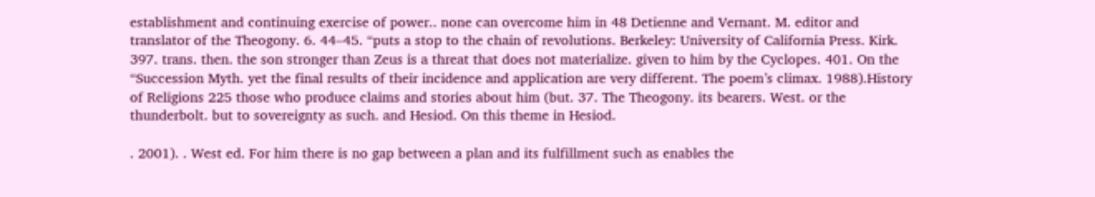establishment and continuing exercise of power.. none can overcome him in 48 Detienne and Vernant. M. editor and translator of the Theogony. 6. 44–45. “puts a stop to the chain of revolutions. Berkeley: University of California Press. Kirk. 397. trans. then. the son stronger than Zeus is a threat that does not materialize. given to him by the Cyclopes. 401. On the “Succession Myth. yet the final results of their incidence and application are very different. The poem’s climax. 1988).History of Religions 225 those who produce claims and stories about him (but. 37. The Theogony. its bearers. West. or the thunderbolt. but to sovereignty as such. and Hesiod. On this theme in Hesiod.

. 2001). . West ed. For him there is no gap between a plan and its fulfillment such as enables the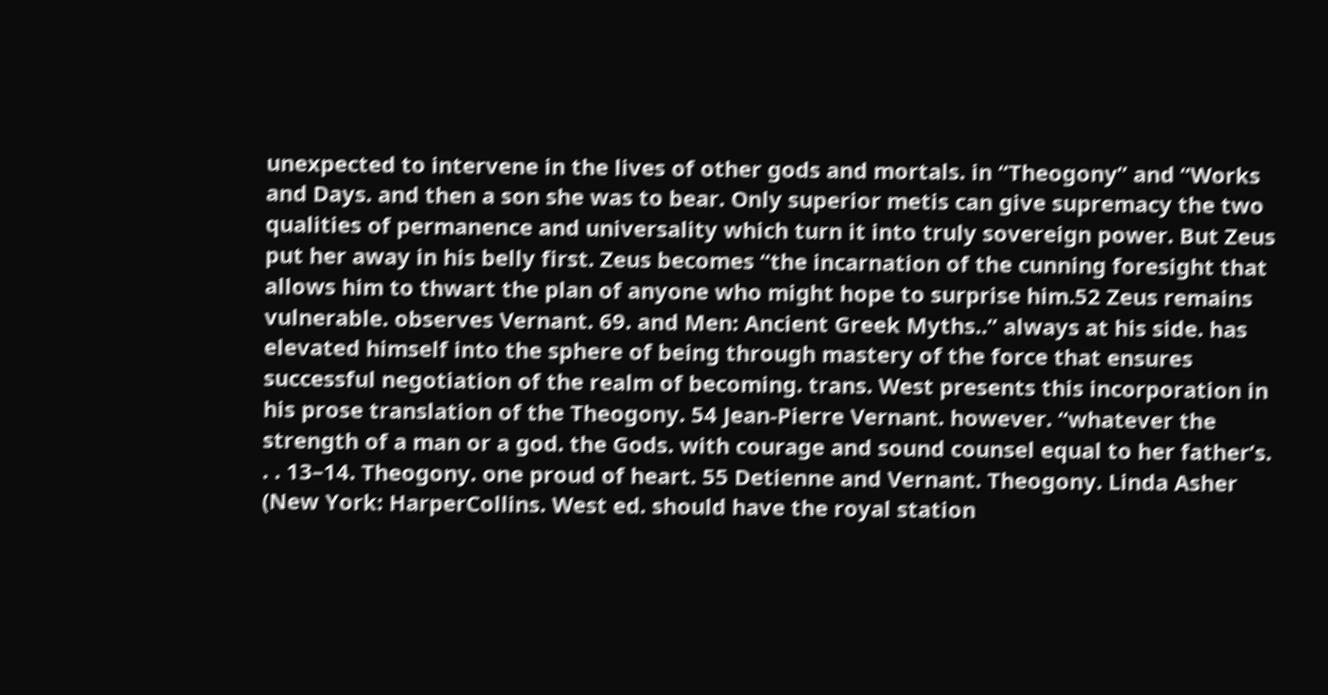unexpected to intervene in the lives of other gods and mortals. in “Theogony” and “Works and Days. and then a son she was to bear. Only superior metis can give supremacy the two qualities of permanence and universality which turn it into truly sovereign power. But Zeus put her away in his belly first. Zeus becomes “the incarnation of the cunning foresight that allows him to thwart the plan of anyone who might hope to surprise him.52 Zeus remains vulnerable. observes Vernant. 69. and Men: Ancient Greek Myths..” always at his side. has elevated himself into the sphere of being through mastery of the force that ensures successful negotiation of the realm of becoming. trans. West presents this incorporation in his prose translation of the Theogony. 54 Jean-Pierre Vernant. however. “whatever the strength of a man or a god. the Gods. with courage and sound counsel equal to her father’s. . . 13–14. Theogony. one proud of heart. 55 Detienne and Vernant. Theogony. Linda Asher (New York: HarperCollins. West ed. should have the royal station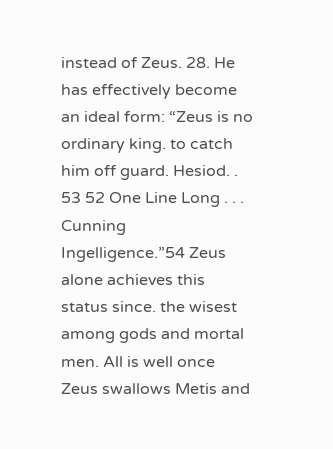instead of Zeus. 28. He has effectively become an ideal form: “Zeus is no ordinary king. to catch him off guard. Hesiod. . 53 52 One Line Long . . . Cunning Ingelligence.”54 Zeus alone achieves this status since. the wisest among gods and mortal men. All is well once Zeus swallows Metis and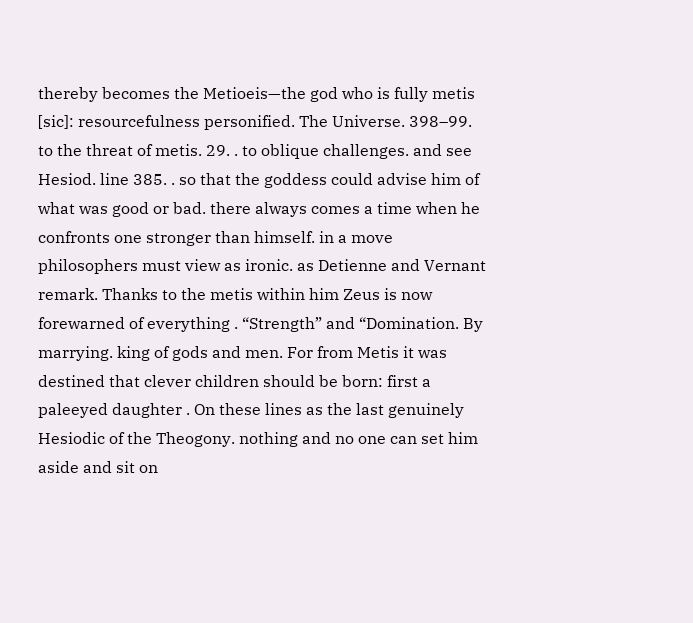thereby becomes the Metioeis—the god who is fully metis [sic]: resourcefulness personified. The Universe. 398–99. to the threat of metis. 29. . to oblique challenges. and see Hesiod. line 385. . so that the goddess could advise him of what was good or bad. there always comes a time when he confronts one stronger than himself. in a move philosophers must view as ironic. as Detienne and Vernant remark. Thanks to the metis within him Zeus is now forewarned of everything . “Strength” and “Domination. By marrying. king of gods and men. For from Metis it was destined that clever children should be born: first a paleeyed daughter . On these lines as the last genuinely Hesiodic of the Theogony. nothing and no one can set him aside and sit on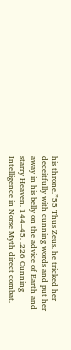his throne.”55 Thus Zeus. he tricked her deceitfully with cunning words and put her away in his belly on the advice of Earth and starry Heaven. 144–45. .226 Cunning Intelligence in Norse Myth direct combat.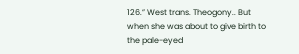126.” West trans. Theogony.. But when she was about to give birth to the pale-eyed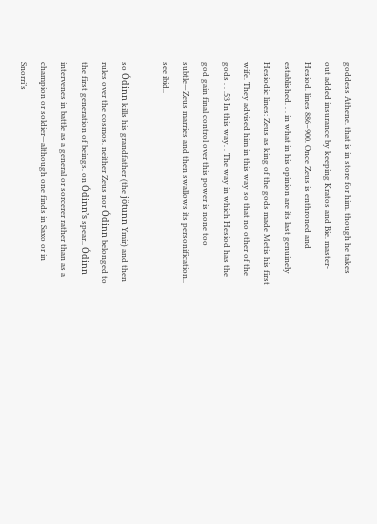goddess Athene. that is in store for him. though he takes out added insurance by keeping Kratos and Bie. master- Hesiod. lines 886–900. Once Zeus is enthroned and established. . . in what in his opinion are its last genuinely Hesiodic lines: Zeus as king of the gods made Metis his first wife. They advised him in this way so that no other of the gods . . .53 In this way. . The way in which Hesiod has the god gain final control over this power is none too subtle—Zeus marries and then swallows its personification.. see ibid..

so Ódinn kills his grandfather (the jötunn Ymir) and then rules over the cosmos. neither Zeus nor Ódinn belonged to the first generation of beings. on Ódinn’s spear.. Ódinn intervenes in battle as a general or sorcerer rather than as a champion or soldier—although one finds in Saxo or in Snorri’s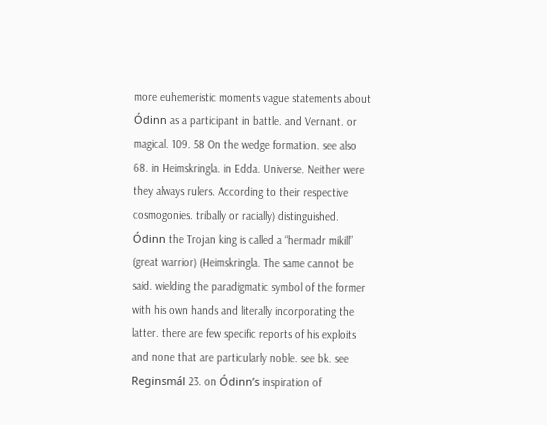more euhemeristic moments vague statements about Ódinn as a participant in battle. and Vernant. or magical. 109. 58 On the wedge formation. see also 68. in Heimskringla. in Edda. Universe. Neither were they always rulers. According to their respective cosmogonies. tribally or racially) distinguished. Ódinn the Trojan king is called a “hermadr mikill” (great warrior) (Heimskringla. The same cannot be said. wielding the paradigmatic symbol of the former with his own hands and literally incorporating the latter. there are few specific reports of his exploits and none that are particularly noble. see bk. see Reginsmál 23. on Ódinn’s inspiration of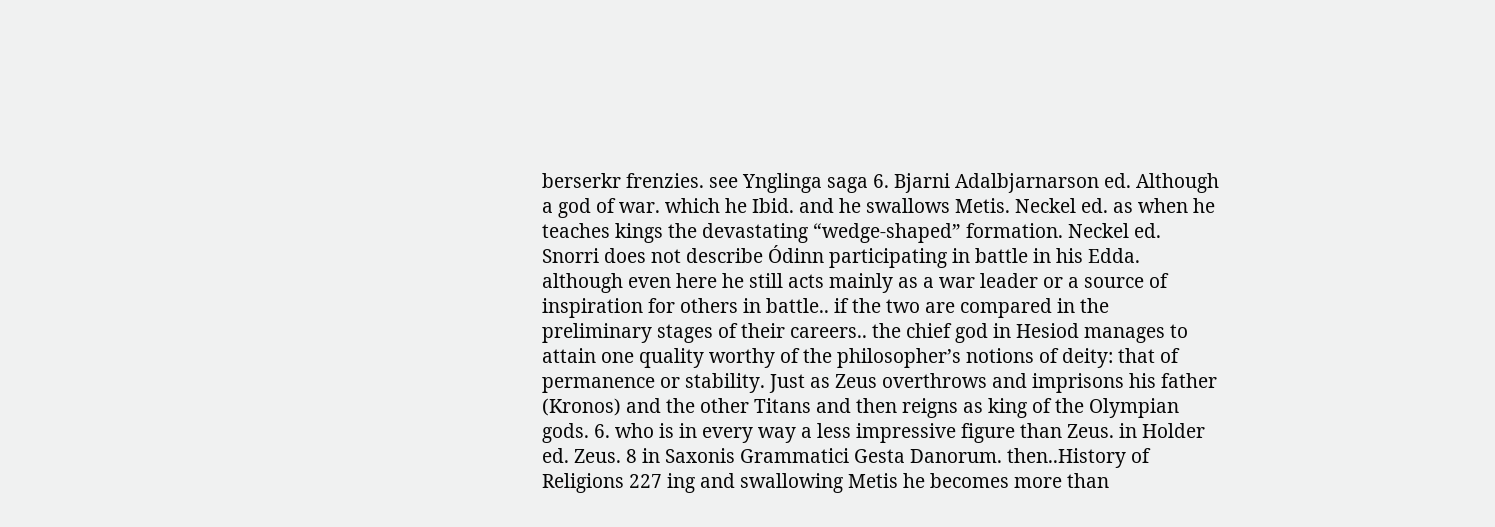berserkr frenzies. see Ynglinga saga 6. Bjarni Adalbjarnarson ed. Although a god of war. which he Ibid. and he swallows Metis. Neckel ed. as when he teaches kings the devastating “wedge-shaped” formation. Neckel ed. Snorri does not describe Ódinn participating in battle in his Edda. although even here he still acts mainly as a war leader or a source of inspiration for others in battle.. if the two are compared in the preliminary stages of their careers.. the chief god in Hesiod manages to attain one quality worthy of the philosopher’s notions of deity: that of permanence or stability. Just as Zeus overthrows and imprisons his father (Kronos) and the other Titans and then reigns as king of the Olympian gods. 6. who is in every way a less impressive figure than Zeus. in Holder ed. Zeus. 8 in Saxonis Grammatici Gesta Danorum. then..History of Religions 227 ing and swallowing Metis he becomes more than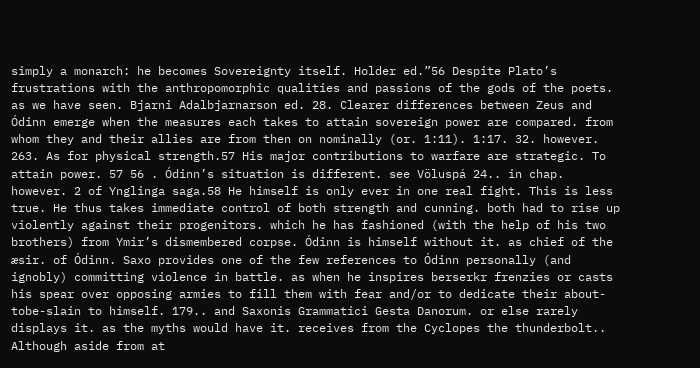simply a monarch: he becomes Sovereignty itself. Holder ed.”56 Despite Plato’s frustrations with the anthropomorphic qualities and passions of the gods of the poets. as we have seen. Bjarni Adalbjarnarson ed. 28. Clearer differences between Zeus and Ódinn emerge when the measures each takes to attain sovereign power are compared. from whom they and their allies are from then on nominally (or. 1:11). 1:17. 32. however. 263. As for physical strength.57 His major contributions to warfare are strategic. To attain power. 57 56 . Ódinn’s situation is different. see Völuspá 24.. in chap. however. 2 of Ynglinga saga.58 He himself is only ever in one real fight. This is less true. He thus takes immediate control of both strength and cunning. both had to rise up violently against their progenitors. which he has fashioned (with the help of his two brothers) from Ymir’s dismembered corpse. Ódinn is himself without it. as chief of the æsir. of Ódinn. Saxo provides one of the few references to Ódinn personally (and ignobly) committing violence in battle. as when he inspires berserkr frenzies or casts his spear over opposing armies to fill them with fear and/or to dedicate their about-tobe-slain to himself. 179.. and Saxonis Grammatici Gesta Danorum. or else rarely displays it. as the myths would have it. receives from the Cyclopes the thunderbolt.. Although aside from at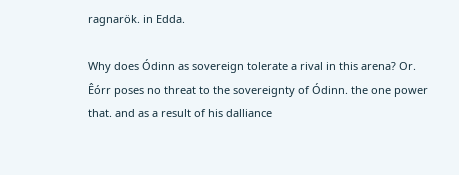ragnarök. in Edda.

Why does Ódinn as sovereign tolerate a rival in this arena? Or. Êórr poses no threat to the sovereignty of Ódinn. the one power that. and as a result of his dalliance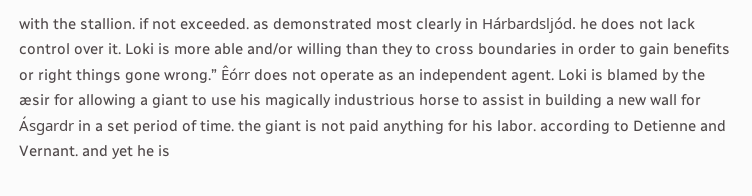with the stallion. if not exceeded. as demonstrated most clearly in Hárbardsljód. he does not lack control over it. Loki is more able and/or willing than they to cross boundaries in order to gain benefits or right things gone wrong.” Êórr does not operate as an independent agent. Loki is blamed by the æsir for allowing a giant to use his magically industrious horse to assist in building a new wall for Ásgardr in a set period of time. the giant is not paid anything for his labor. according to Detienne and Vernant. and yet he is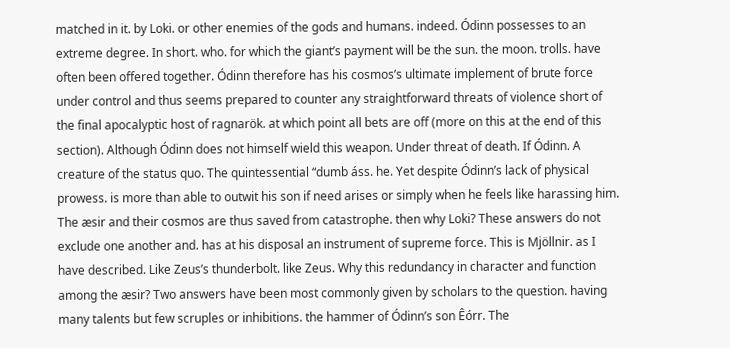matched in it. by Loki. or other enemies of the gods and humans. indeed. Ódinn possesses to an extreme degree. In short. who. for which the giant’s payment will be the sun. the moon. trolls. have often been offered together. Ódinn therefore has his cosmos’s ultimate implement of brute force under control and thus seems prepared to counter any straightforward threats of violence short of the final apocalyptic host of ragnarök. at which point all bets are off (more on this at the end of this section). Although Ódinn does not himself wield this weapon. Under threat of death. If Ódinn. A creature of the status quo. The quintessential “dumb áss. he. Yet despite Ódinn’s lack of physical prowess. is more than able to outwit his son if need arises or simply when he feels like harassing him. The æsir and their cosmos are thus saved from catastrophe. then why Loki? These answers do not exclude one another and. has at his disposal an instrument of supreme force. This is Mjöllnir. as I have described. Like Zeus’s thunderbolt. like Zeus. Why this redundancy in character and function among the æsir? Two answers have been most commonly given by scholars to the question. having many talents but few scruples or inhibitions. the hammer of Ódinn’s son Êórr. The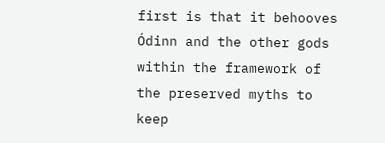first is that it behooves Ódinn and the other gods within the framework of the preserved myths to keep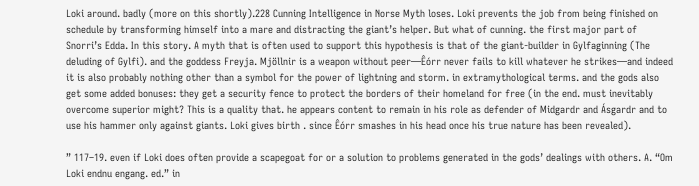Loki around. badly (more on this shortly).228 Cunning Intelligence in Norse Myth loses. Loki prevents the job from being finished on schedule by transforming himself into a mare and distracting the giant’s helper. But what of cunning. the first major part of Snorri’s Edda. In this story. A myth that is often used to support this hypothesis is that of the giant-builder in Gylfaginning (The deluding of Gylfi). and the goddess Freyja. Mjöllnir is a weapon without peer—Êórr never fails to kill whatever he strikes—and indeed it is also probably nothing other than a symbol for the power of lightning and storm. in extramythological terms. and the gods also get some added bonuses: they get a security fence to protect the borders of their homeland for free (in the end. must inevitably overcome superior might? This is a quality that. he appears content to remain in his role as defender of Midgardr and Ásgardr and to use his hammer only against giants. Loki gives birth . since Êórr smashes in his head once his true nature has been revealed).

” 117–19. even if Loki does often provide a scapegoat for or a solution to problems generated in the gods’ dealings with others. A. “Om Loki endnu engang. ed.” in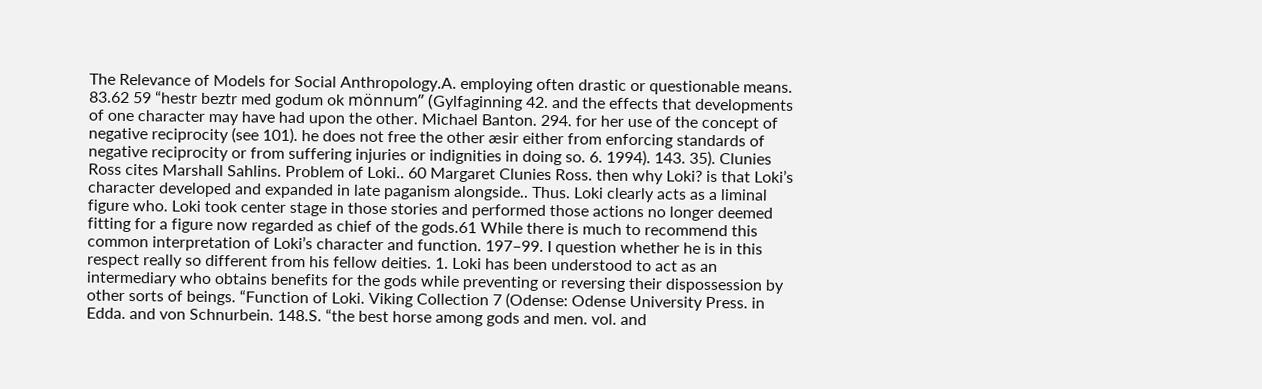The Relevance of Models for Social Anthropology.A. employing often drastic or questionable means. 83.62 59 “hestr beztr med godum ok mönnum” (Gylfaginning 42. and the effects that developments of one character may have had upon the other. Michael Banton. 294. for her use of the concept of negative reciprocity (see 101). he does not free the other æsir either from enforcing standards of negative reciprocity or from suffering injuries or indignities in doing so. 6. 1994). 143. 35). Clunies Ross cites Marshall Sahlins. Problem of Loki.. 60 Margaret Clunies Ross. then why Loki? is that Loki’s character developed and expanded in late paganism alongside.. Thus. Loki clearly acts as a liminal figure who. Loki took center stage in those stories and performed those actions no longer deemed fitting for a figure now regarded as chief of the gods.61 While there is much to recommend this common interpretation of Loki’s character and function. 197–99. I question whether he is in this respect really so different from his fellow deities. 1. Loki has been understood to act as an intermediary who obtains benefits for the gods while preventing or reversing their dispossession by other sorts of beings. “Function of Loki. Viking Collection 7 (Odense: Odense University Press. in Edda. and von Schnurbein. 148.S. “the best horse among gods and men. vol. and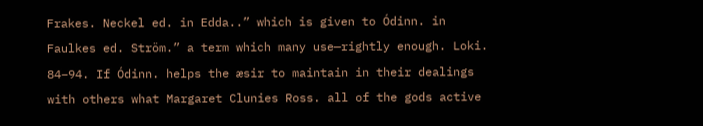Frakes. Neckel ed. in Edda..” which is given to Ódinn. in Faulkes ed. Ström.” a term which many use—rightly enough. Loki. 84–94. If Ódinn. helps the æsir to maintain in their dealings with others what Margaret Clunies Ross. all of the gods active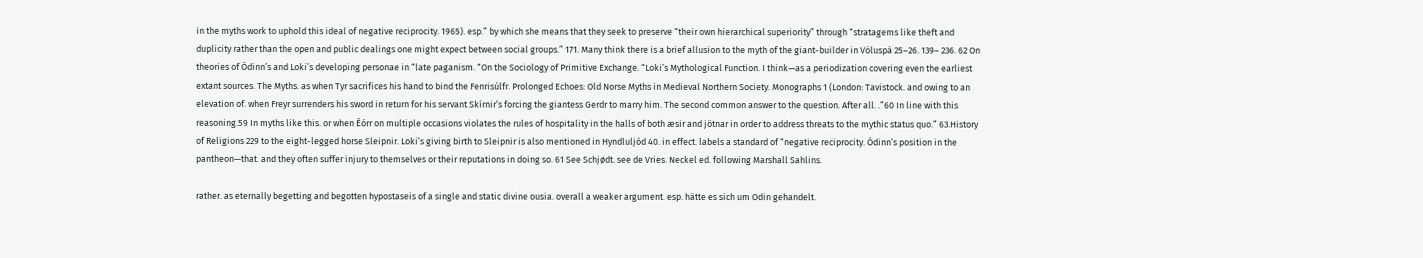in the myths work to uphold this ideal of negative reciprocity. 1965). esp.” by which she means that they seek to preserve “their own hierarchical superiority” through “stratagems like theft and duplicity rather than the open and public dealings one might expect between social groups.” 171. Many think there is a brief allusion to the myth of the giant-builder in Völuspá 25–26. 139– 236. 62 On theories of Ódinn’s and Loki’s developing personae in “late paganism. “On the Sociology of Primitive Exchange. “Loki’s Mythological Function. I think—as a periodization covering even the earliest extant sources. The Myths. as when Tyr sacrifices his hand to bind the Fenrisúlfr. Prolonged Echoes: Old Norse Myths in Medieval Northern Society. Monographs 1 (London: Tavistock. and owing to an elevation of. when Freyr surrenders his sword in return for his servant Skírnir’s forcing the giantess Gerdr to marry him. The second common answer to the question. After all. .”60 In line with this reasoning.59 In myths like this. or when Êórr on multiple occasions violates the rules of hospitality in the halls of both æsir and jötnar in order to address threats to the mythic status quo.” 63.History of Religions 229 to the eight-legged horse Sleipnir. Loki’s giving birth to Sleipnir is also mentioned in Hyndluljód 40. in effect. labels a standard of “negative reciprocity. Ódinn’s position in the pantheon—that. and they often suffer injury to themselves or their reputations in doing so. 61 See Schjødt. see de Vries. Neckel ed. following Marshall Sahlins.

rather. as eternally begetting and begotten hypostaseis of a single and static divine ousia. overall a weaker argument. esp. hätte es sich um Odin gehandelt.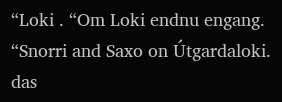“Loki . “Om Loki endnu engang. “Snorri and Saxo on Útgardaloki. das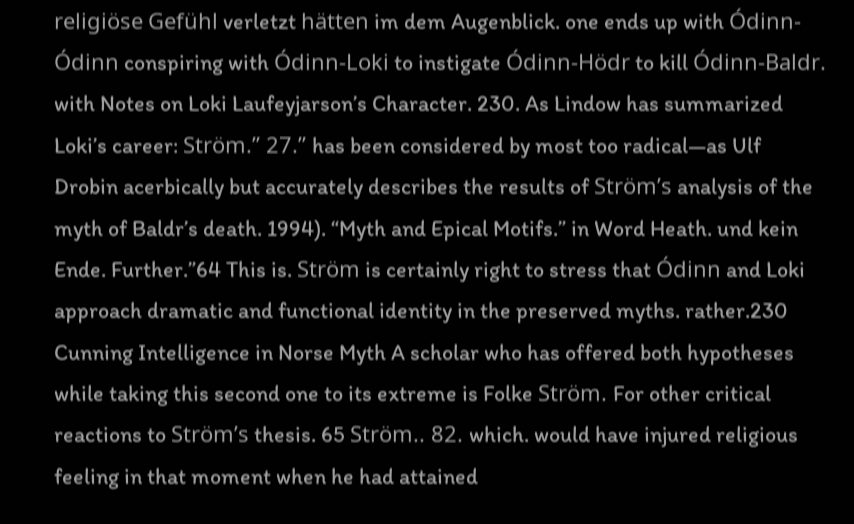religiöse Gefühl verletzt hätten im dem Augenblick. one ends up with Ódinn-Ódinn conspiring with Ódinn-Loki to instigate Ódinn-Hödr to kill Ódinn-Baldr. with Notes on Loki Laufeyjarson’s Character. 230. As Lindow has summarized Loki’s career: Ström.” 27.” has been considered by most too radical—as Ulf Drobin acerbically but accurately describes the results of Ström’s analysis of the myth of Baldr’s death. 1994). “Myth and Epical Motifs.” in Word Heath. und kein Ende. Further.”64 This is. Ström is certainly right to stress that Ódinn and Loki approach dramatic and functional identity in the preserved myths. rather.230 Cunning Intelligence in Norse Myth A scholar who has offered both hypotheses while taking this second one to its extreme is Folke Ström. For other critical reactions to Ström’s thesis. 65 Ström.. 82. which. would have injured religious feeling in that moment when he had attained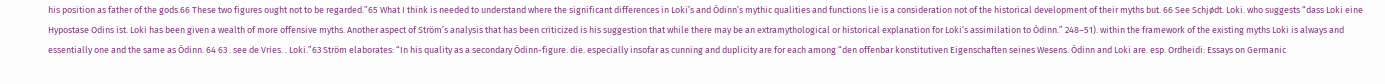his position as father of the gods.66 These two figures ought not to be regarded.”65 What I think is needed to understand where the significant differences in Loki’s and Ódinn’s mythic qualities and functions lie is a consideration not of the historical development of their myths but. 66 See Schjødt. Loki. who suggests “dass Loki eine Hypostase Odins ist. Loki has been given a wealth of more offensive myths. Another aspect of Ström’s analysis that has been criticized is his suggestion that while there may be an extramythological or historical explanation for Loki’s assimilation to Ódinn.” 248–51). within the framework of the existing myths Loki is always and essentially one and the same as Ódinn. 64 63 . see de Vries. . Loki.”63 Ström elaborates: “In his quality as a secondary Ódinn-figure. die. especially insofar as cunning and duplicity are for each among “den offenbar konstitutiven Eigenschaften seines Wesens. Ódinn and Loki are. esp. Ordheidi: Essays on Germanic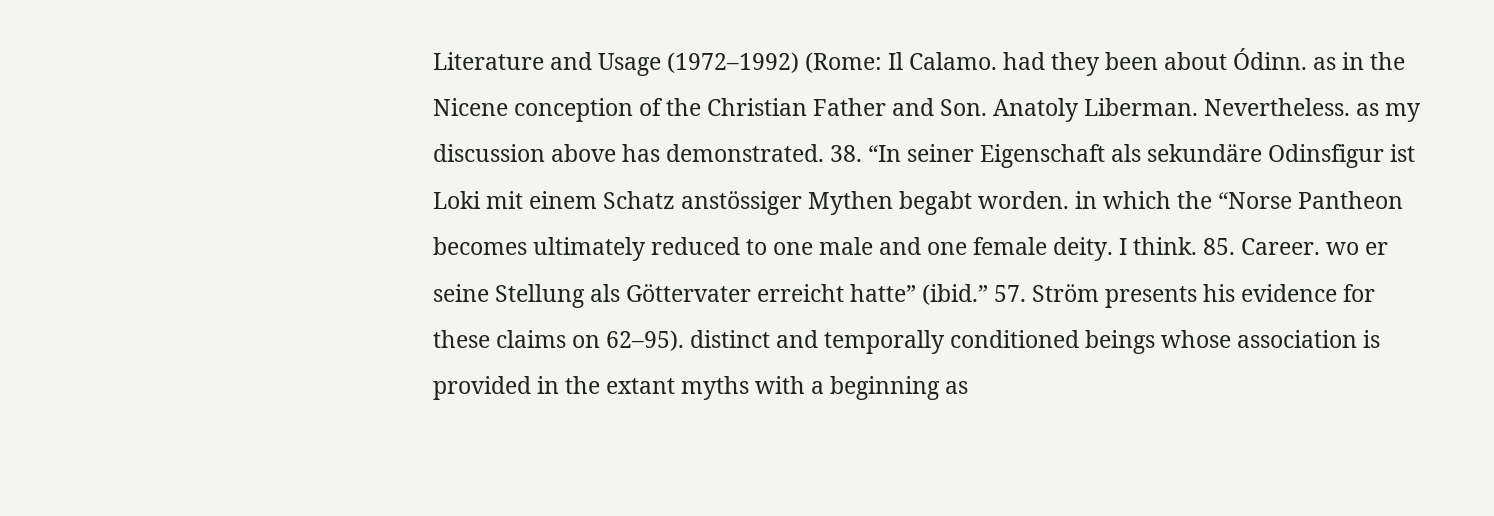Literature and Usage (1972–1992) (Rome: Il Calamo. had they been about Ódinn. as in the Nicene conception of the Christian Father and Son. Anatoly Liberman. Nevertheless. as my discussion above has demonstrated. 38. “In seiner Eigenschaft als sekundäre Odinsfigur ist Loki mit einem Schatz anstössiger Mythen begabt worden. in which the “Norse Pantheon becomes ultimately reduced to one male and one female deity. I think. 85. Career. wo er seine Stellung als Göttervater erreicht hatte” (ibid.” 57. Ström presents his evidence for these claims on 62–95). distinct and temporally conditioned beings whose association is provided in the extant myths with a beginning as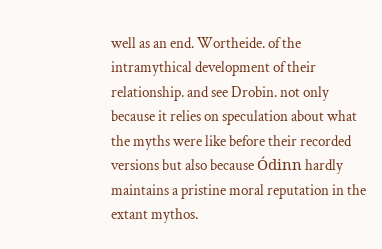well as an end. Wortheide. of the intramythical development of their relationship. and see Drobin. not only because it relies on speculation about what the myths were like before their recorded versions but also because Ódinn hardly maintains a pristine moral reputation in the extant mythos.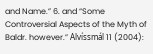and Name.” 6. and “Some Controversial Aspects of the Myth of Baldr. however.” Alvíssmál 11 (2004):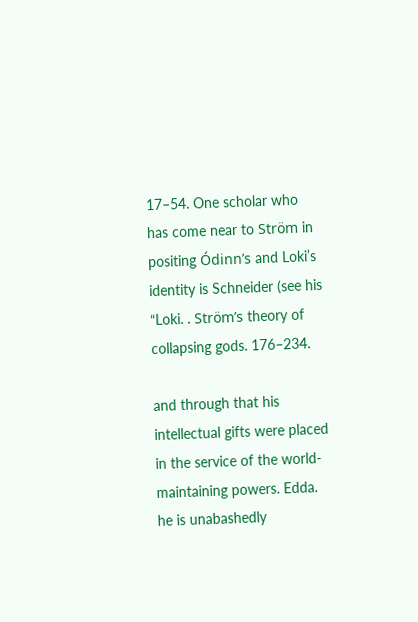17–54. One scholar who has come near to Ström in positing Ódinn’s and Loki’s identity is Schneider (see his “Loki. . Ström’s theory of collapsing gods. 176–234.

and through that his intellectual gifts were placed in the service of the world-maintaining powers. Edda. he is unabashedly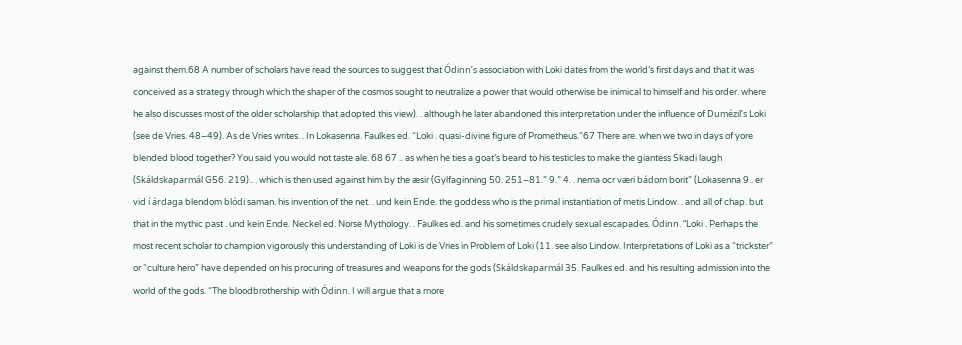against them.68 A number of scholars have read the sources to suggest that Ódinn’s association with Loki dates from the world’s first days and that it was conceived as a strategy through which the shaper of the cosmos sought to neutralize a power that would otherwise be inimical to himself and his order. where he also discusses most of the older scholarship that adopted this view). . although he later abandoned this interpretation under the influence of Dumézil’s Loki (see de Vries. 48–49). As de Vries writes. . In Lokasenna. Faulkes ed. “Loki . quasi-divine figure of Prometheus.”67 There are. when we two in days of yore blended blood together? You said you would not taste ale. 68 67 .. as when he ties a goat’s beard to his testicles to make the giantess Skadi laugh (Skáldskaparmál G56. 219).. . which is then used against him by the æsir (Gylfaginning 50. 251–81.” 9.” 4. . nema ocr væri bádom borit” (Lokasenna 9.. er vid í árdaga blendom blódi saman. his invention of the net. . und kein Ende. the goddess who is the primal instantiation of metis Lindow. . and all of chap. but that in the mythic past . und kein Ende. Neckel ed. Norse Mythology. . Faulkes ed. and his sometimes crudely sexual escapades. Ódinn. “Loki . Perhaps the most recent scholar to champion vigorously this understanding of Loki is de Vries in Problem of Loki (11. see also Lindow. Interpretations of Loki as a “trickster” or “culture hero” have depended on his procuring of treasures and weapons for the gods (Skáldskaparmál 35. Faulkes ed. and his resulting admission into the world of the gods. “The bloodbrothership with Ódinn. I will argue that a more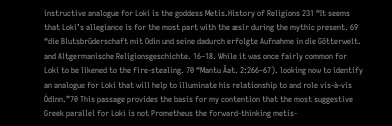instructive analogue for Loki is the goddess Metis.History of Religions 231 “It seems that Loki’s allegiance is for the most part with the æsir during the mythic present. 69 “die Blutsbrüderschaft mit Odin und seine dadurch erfolgte Aufnahme in die Götterwelt. and Altgermanische Religionsgeschichte. 16–18. While it was once fairly common for Loki to be likened to the fire-stealing. 70 “Mantu Âat. 2:266–67). looking now to identify an analogue for Loki that will help to illuminate his relationship to and role vis-à-vis Ódinn.”70 This passage provides the basis for my contention that the most suggestive Greek parallel for Loki is not Prometheus the forward-thinking metis-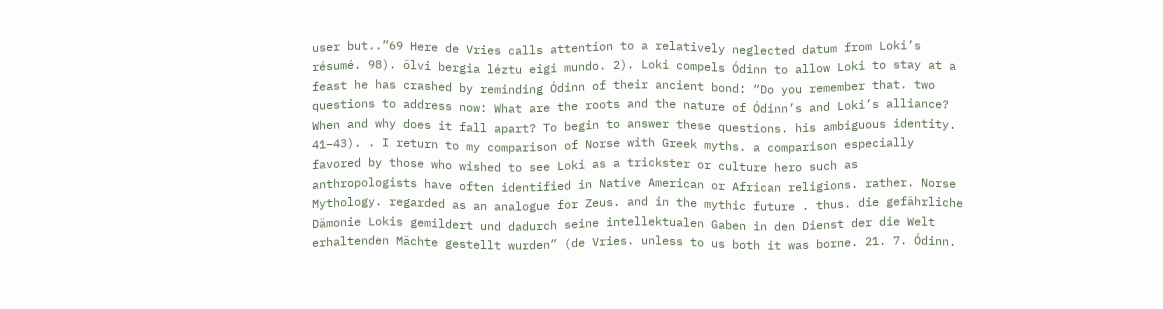user but..”69 Here de Vries calls attention to a relatively neglected datum from Loki’s résumé. 98). ölvi bergia léztu eigi mundo. 2). Loki compels Ódinn to allow Loki to stay at a feast he has crashed by reminding Ódinn of their ancient bond: “Do you remember that. two questions to address now: What are the roots and the nature of Ódinn’s and Loki’s alliance? When and why does it fall apart? To begin to answer these questions. his ambiguous identity. 41–43). . I return to my comparison of Norse with Greek myths. a comparison especially favored by those who wished to see Loki as a trickster or culture hero such as anthropologists have often identified in Native American or African religions. rather. Norse Mythology. regarded as an analogue for Zeus. and in the mythic future . thus. die gefährliche Dämonie Lokis gemildert und dadurch seine intellektualen Gaben in den Dienst der die Welt erhaltenden Mächte gestellt wurden” (de Vries. unless to us both it was borne. 21. 7. Ódinn.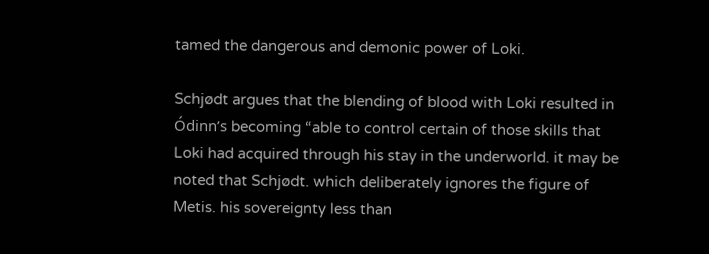tamed the dangerous and demonic power of Loki.

Schjødt argues that the blending of blood with Loki resulted in Ódinn’s becoming “able to control certain of those skills that Loki had acquired through his stay in the underworld. it may be noted that Schjødt. which deliberately ignores the figure of Metis. his sovereignty less than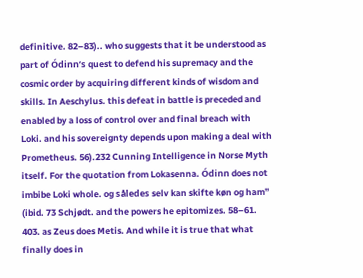definitive. 82–83).. who suggests that it be understood as part of Ódinn’s quest to defend his supremacy and the cosmic order by acquiring different kinds of wisdom and skills. In Aeschylus. this defeat in battle is preceded and enabled by a loss of control over and final breach with Loki. and his sovereignty depends upon making a deal with Prometheus. 56).232 Cunning Intelligence in Norse Myth itself. For the quotation from Lokasenna. Ódinn does not imbibe Loki whole. og således selv kan skifte køn og ham” (ibid. 73 Schjødt. and the powers he epitomizes. 58–61. 403. as Zeus does Metis. And while it is true that what finally does in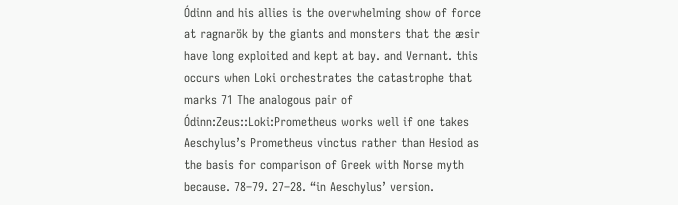Ódinn and his allies is the overwhelming show of force at ragnarök by the giants and monsters that the æsir have long exploited and kept at bay. and Vernant. this occurs when Loki orchestrates the catastrophe that marks 71 The analogous pair of Ódinn:Zeus::Loki:Prometheus works well if one takes Aeschylus’s Prometheus vinctus rather than Hesiod as the basis for comparison of Greek with Norse myth because. 78–79. 27–28. “in Aeschylus’ version.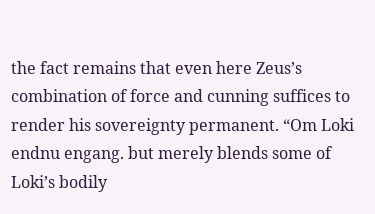the fact remains that even here Zeus’s combination of force and cunning suffices to render his sovereignty permanent. “Om Loki endnu engang. but merely blends some of Loki’s bodily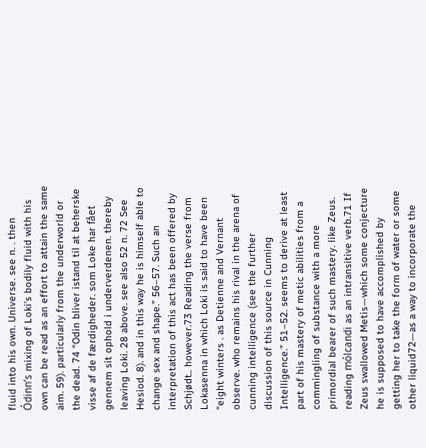fluid into his own. Universe. see n. . then Ódinn’s mixing of Loki’s bodily fluid with his own can be read as an effort to attain the same aim. 59). particularly from the underworld or the dead. 74 “Odin bliver istand til at beherske visse af de færdigheder. som Loke har fået gennem sit ophold i underverdenen. thereby leaving Loki. 28 above. see also 52 n. 72 See Hesiod. 8). and in this way he is himself able to change sex and shape.” 56–57. Such an interpretation of this act has been offered by Schjødt.. however.73 Reading the verse from Lokasenna in which Loki is said to have been “eight winters . as Detienne and Vernant observe. who remains his rival in the arena of cunning intelligence (see the further discussion of this source in Cunning Intelligence.” 51–52. seems to derive at least part of his mastery of metic abilities from a commingling of substance with a more primordial bearer of such mastery. like Zeus. reading mólcandi as an intransitive verb.71 If Zeus swallowed Metis—which some conjecture he is supposed to have accomplished by getting her to take the form of water or some other liquid72—as a way to incorporate the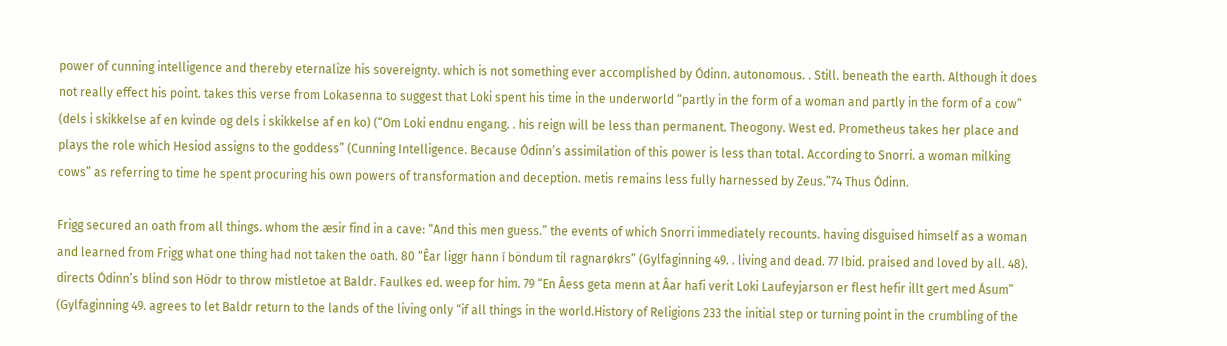power of cunning intelligence and thereby eternalize his sovereignty. which is not something ever accomplished by Ódinn. autonomous. . Still. beneath the earth. Although it does not really effect his point. takes this verse from Lokasenna to suggest that Loki spent his time in the underworld “partly in the form of a woman and partly in the form of a cow” (dels i skikkelse af en kvinde og dels i skikkelse af en ko) (“Om Loki endnu engang. . his reign will be less than permanent. Theogony. West ed. Prometheus takes her place and plays the role which Hesiod assigns to the goddess” (Cunning Intelligence. Because Ódinn’s assimilation of this power is less than total. According to Snorri. a woman milking cows” as referring to time he spent procuring his own powers of transformation and deception. metis remains less fully harnessed by Zeus.”74 Thus Ódinn.

Frigg secured an oath from all things. whom the æsir find in a cave: “And this men guess.” the events of which Snorri immediately recounts. having disguised himself as a woman and learned from Frigg what one thing had not taken the oath. 80 “Êar liggr hann í böndum til ragnarøkrs” (Gylfaginning 49. . living and dead. 77 Ibid. praised and loved by all. 48). directs Ódinn’s blind son Hödr to throw mistletoe at Baldr. Faulkes ed. weep for him. 79 “En Âess geta menn at Âar hafi verit Loki Laufeyjarson er flest hefir illt gert med Ásum” (Gylfaginning 49. agrees to let Baldr return to the lands of the living only “if all things in the world.History of Religions 233 the initial step or turning point in the crumbling of the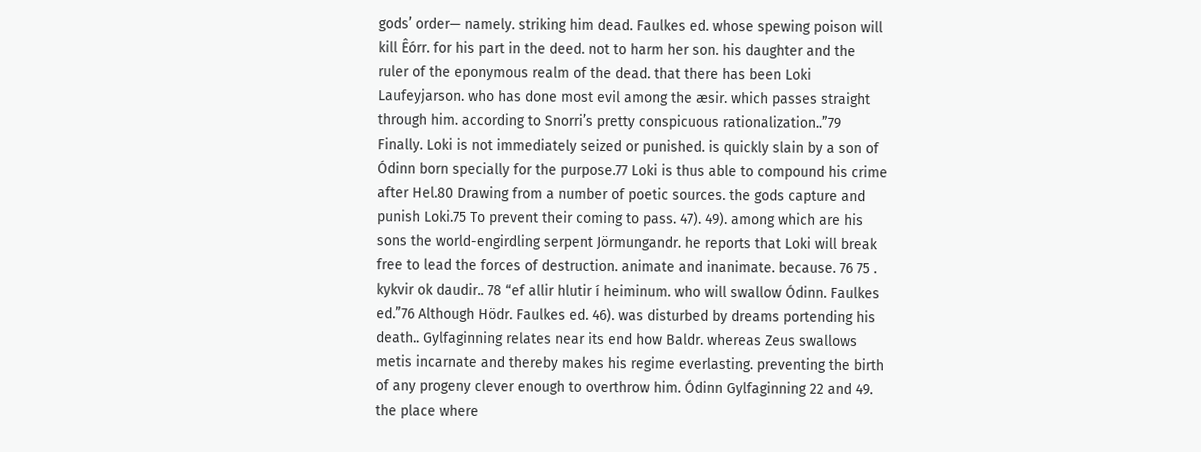gods’ order— namely. striking him dead. Faulkes ed. whose spewing poison will kill Êórr. for his part in the deed. not to harm her son. his daughter and the ruler of the eponymous realm of the dead. that there has been Loki Laufeyjarson. who has done most evil among the æsir. which passes straight through him. according to Snorri’s pretty conspicuous rationalization..”79 Finally. Loki is not immediately seized or punished. is quickly slain by a son of Ódinn born specially for the purpose.77 Loki is thus able to compound his crime after Hel.80 Drawing from a number of poetic sources. the gods capture and punish Loki.75 To prevent their coming to pass. 47). 49). among which are his sons the world-engirdling serpent Jörmungandr. he reports that Loki will break free to lead the forces of destruction. animate and inanimate. because. 76 75 . kykvir ok daudir.. 78 “ef allir hlutir í heiminum. who will swallow Ódinn. Faulkes ed.”76 Although Hödr. Faulkes ed. 46). was disturbed by dreams portending his death.. Gylfaginning relates near its end how Baldr. whereas Zeus swallows metis incarnate and thereby makes his regime everlasting. preventing the birth of any progeny clever enough to overthrow him. Ódinn Gylfaginning 22 and 49. the place where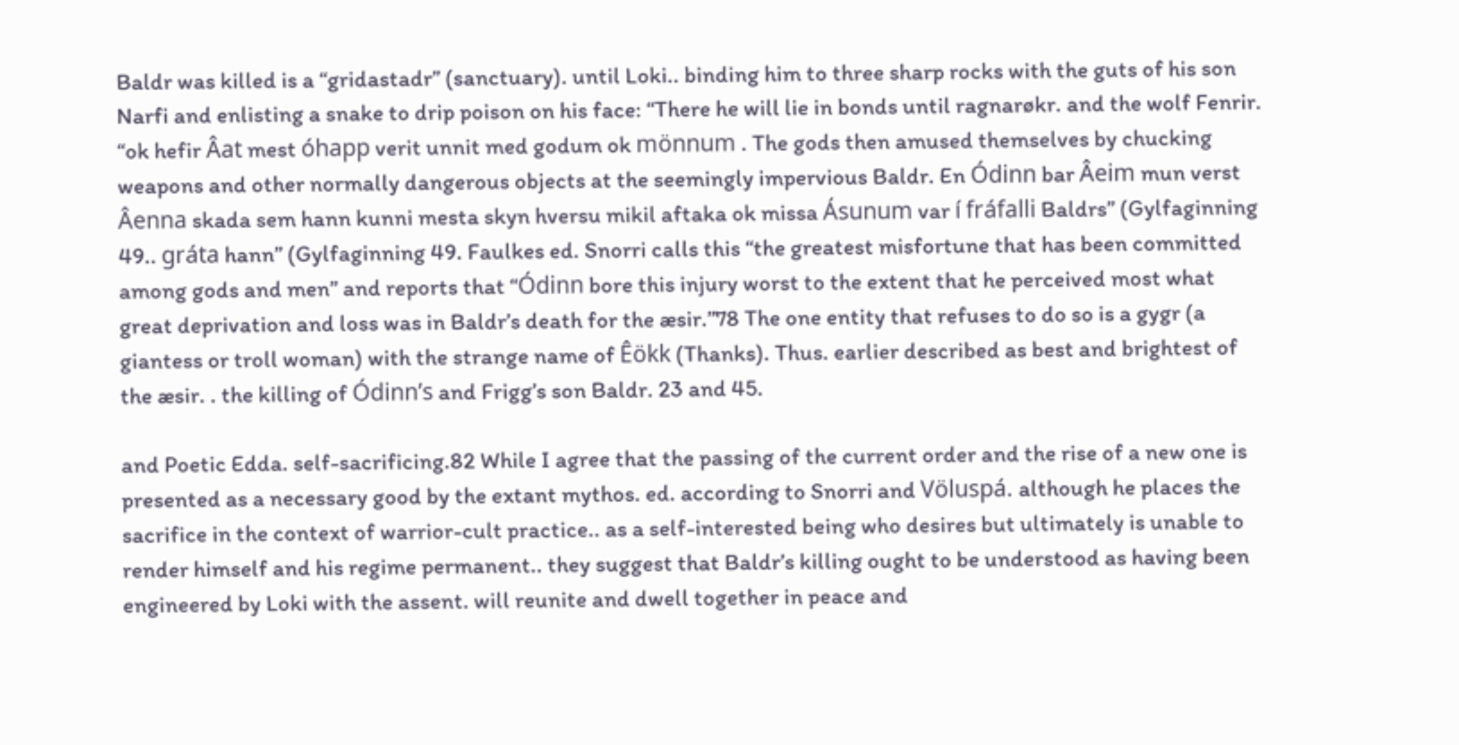Baldr was killed is a “gridastadr” (sanctuary). until Loki.. binding him to three sharp rocks with the guts of his son Narfi and enlisting a snake to drip poison on his face: “There he will lie in bonds until ragnarøkr. and the wolf Fenrir. “ok hefir Âat mest óhapp verit unnit med godum ok mönnum . The gods then amused themselves by chucking weapons and other normally dangerous objects at the seemingly impervious Baldr. En Ódinn bar Âeim mun verst Âenna skada sem hann kunni mesta skyn hversu mikil aftaka ok missa Ásunum var í fráfalli Baldrs” (Gylfaginning 49.. gráta hann” (Gylfaginning 49. Faulkes ed. Snorri calls this “the greatest misfortune that has been committed among gods and men” and reports that “Ódinn bore this injury worst to the extent that he perceived most what great deprivation and loss was in Baldr’s death for the æsir.”78 The one entity that refuses to do so is a gygr (a giantess or troll woman) with the strange name of Êökk (Thanks). Thus. earlier described as best and brightest of the æsir. . the killing of Ódinn’s and Frigg’s son Baldr. 23 and 45.

and Poetic Edda. self-sacrificing.82 While I agree that the passing of the current order and the rise of a new one is presented as a necessary good by the extant mythos. ed. according to Snorri and Völuspá. although he places the sacrifice in the context of warrior-cult practice.. as a self-interested being who desires but ultimately is unable to render himself and his regime permanent.. they suggest that Baldr’s killing ought to be understood as having been engineered by Loki with the assent. will reunite and dwell together in peace and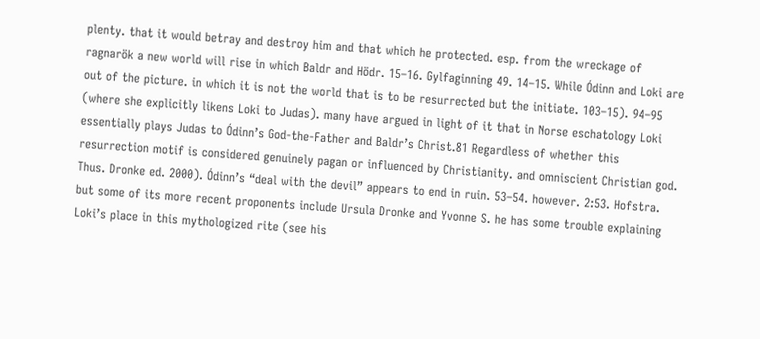plenty. that it would betray and destroy him and that which he protected. esp. from the wreckage of ragnarök a new world will rise in which Baldr and Hödr. 15–16. Gylfaginning 49. 14–15. While Ódinn and Loki are out of the picture. in which it is not the world that is to be resurrected but the initiate. 103–15). 94–95 (where she explicitly likens Loki to Judas). many have argued in light of it that in Norse eschatology Loki essentially plays Judas to Ódinn’s God-the-Father and Baldr’s Christ.81 Regardless of whether this resurrection motif is considered genuinely pagan or influenced by Christianity. and omniscient Christian god. Thus. Dronke ed. 2000). Ódinn’s “deal with the devil” appears to end in ruin. 53–54. however. 2:53. Hofstra. but some of its more recent proponents include Ursula Dronke and Yvonne S. he has some trouble explaining Loki’s place in this mythologized rite (see his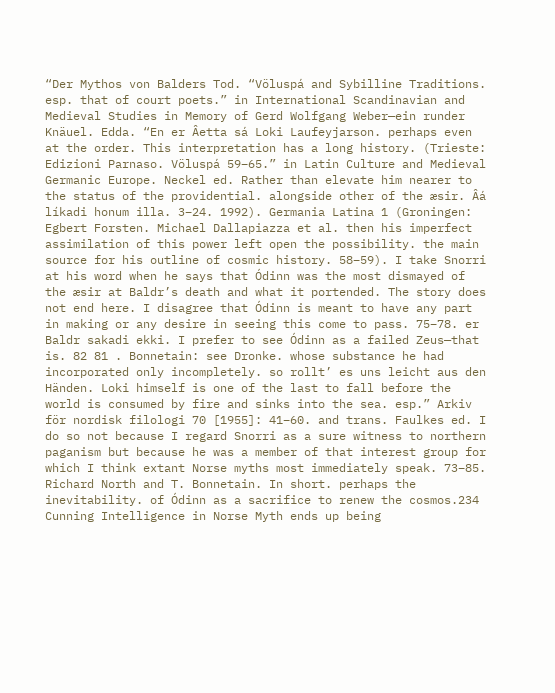“Der Mythos von Balders Tod. “Völuspá and Sybilline Traditions. esp. that of court poets.” in International Scandinavian and Medieval Studies in Memory of Gerd Wolfgang Weber—ein runder Knäuel. Edda. “En er Âetta sá Loki Laufeyjarson. perhaps even at the order. This interpretation has a long history. (Trieste: Edizioni Parnaso. Völuspá 59–65.” in Latin Culture and Medieval Germanic Europe. Neckel ed. Rather than elevate him nearer to the status of the providential. alongside other of the æsir. Âá líkadi honum illa. 3–24. 1992). Germania Latina 1 (Groningen: Egbert Forsten. Michael Dallapiazza et al. then his imperfect assimilation of this power left open the possibility. the main source for his outline of cosmic history. 58–59). I take Snorri at his word when he says that Ódinn was the most dismayed of the æsir at Baldr’s death and what it portended. The story does not end here. I disagree that Ódinn is meant to have any part in making or any desire in seeing this come to pass. 75–78. er Baldr sakadi ekki. I prefer to see Ódinn as a failed Zeus—that is. 82 81 . Bonnetain: see Dronke. whose substance he had incorporated only incompletely. so rollt’ es uns leicht aus den Händen. Loki himself is one of the last to fall before the world is consumed by fire and sinks into the sea. esp.” Arkiv för nordisk filologi 70 [1955]: 41–60. and trans. Faulkes ed. I do so not because I regard Snorri as a sure witness to northern paganism but because he was a member of that interest group for which I think extant Norse myths most immediately speak. 73–85. Richard North and T. Bonnetain. In short. perhaps the inevitability. of Ódinn as a sacrifice to renew the cosmos.234 Cunning Intelligence in Norse Myth ends up being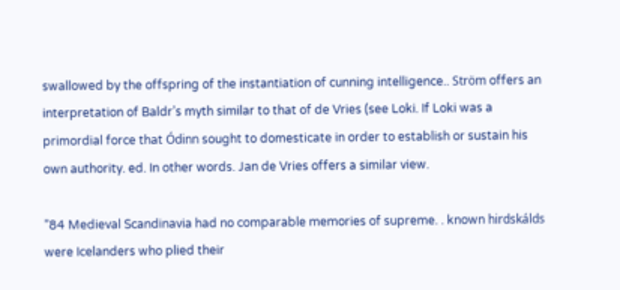swallowed by the offspring of the instantiation of cunning intelligence.. Ström offers an interpretation of Baldr’s myth similar to that of de Vries (see Loki. If Loki was a primordial force that Ódinn sought to domesticate in order to establish or sustain his own authority. ed. In other words. Jan de Vries offers a similar view.

”84 Medieval Scandinavia had no comparable memories of supreme. . known hirdskálds were Icelanders who plied their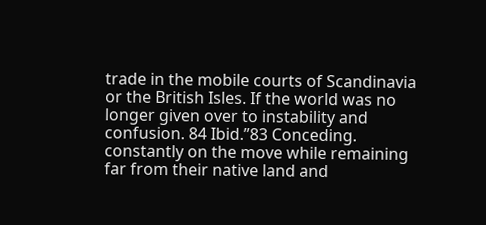trade in the mobile courts of Scandinavia or the British Isles. If the world was no longer given over to instability and confusion. 84 Ibid.”83 Conceding. constantly on the move while remaining far from their native land and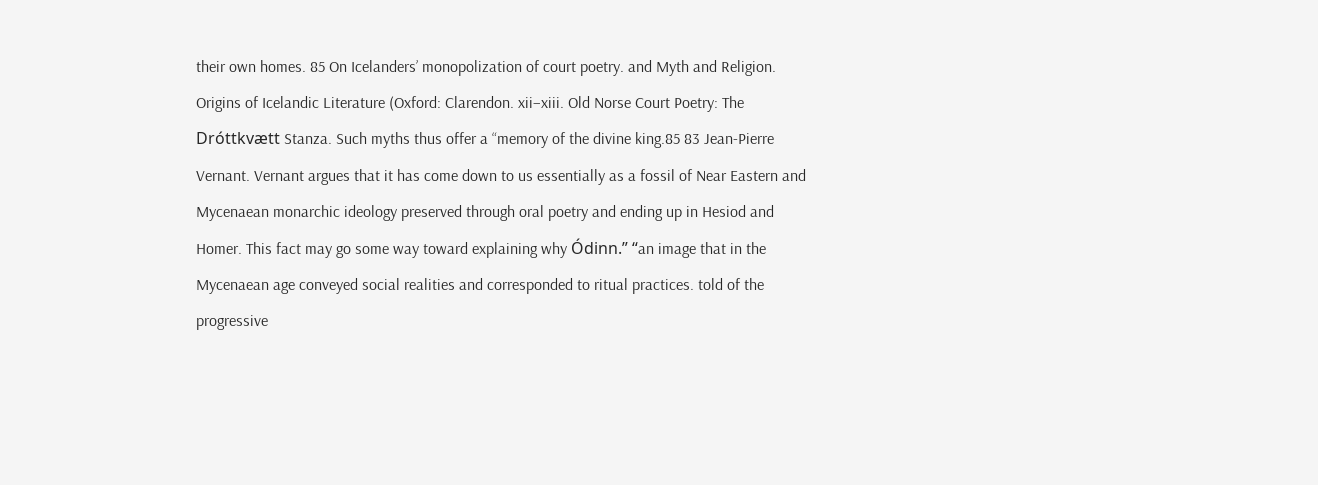their own homes. 85 On Icelanders’ monopolization of court poetry. and Myth and Religion. Origins of Icelandic Literature (Oxford: Clarendon. xii–xiii. Old Norse Court Poetry: The Dróttkvætt Stanza. Such myths thus offer a “memory of the divine king.85 83 Jean-Pierre Vernant. Vernant argues that it has come down to us essentially as a fossil of Near Eastern and Mycenaean monarchic ideology preserved through oral poetry and ending up in Hesiod and Homer. This fact may go some way toward explaining why Ódinn.” “an image that in the Mycenaean age conveyed social realities and corresponded to ritual practices. told of the progressive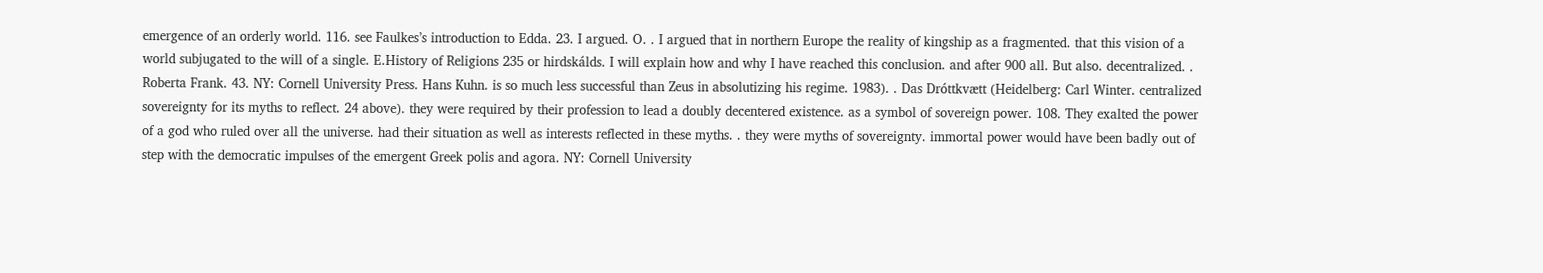emergence of an orderly world. 116. see Faulkes’s introduction to Edda. 23. I argued. O. . I argued that in northern Europe the reality of kingship as a fragmented. that this vision of a world subjugated to the will of a single. E.History of Religions 235 or hirdskálds. I will explain how and why I have reached this conclusion. and after 900 all. But also. decentralized. . Roberta Frank. 43. NY: Cornell University Press. Hans Kuhn. is so much less successful than Zeus in absolutizing his regime. 1983). . Das Dróttkvætt (Heidelberg: Carl Winter. centralized sovereignty for its myths to reflect. 24 above). they were required by their profession to lead a doubly decentered existence. as a symbol of sovereign power. 108. They exalted the power of a god who ruled over all the universe. had their situation as well as interests reflected in these myths. . they were myths of sovereignty. immortal power would have been badly out of step with the democratic impulses of the emergent Greek polis and agora. NY: Cornell University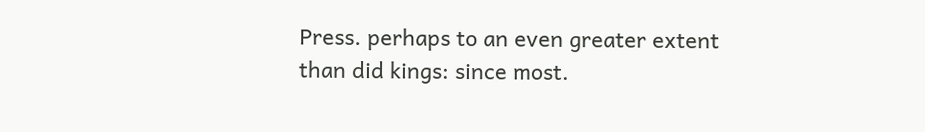Press. perhaps to an even greater extent than did kings: since most.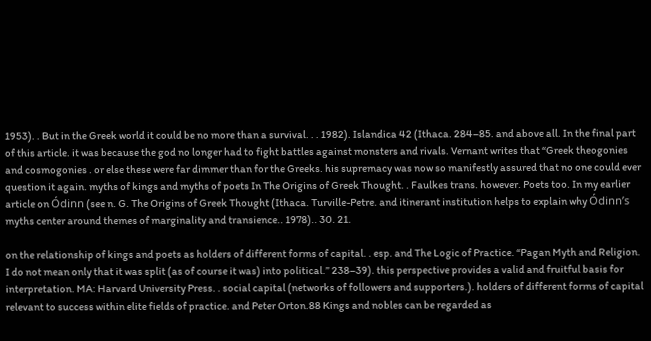1953). . But in the Greek world it could be no more than a survival. . . 1982). Islandica 42 (Ithaca. 284–85. and above all. In the final part of this article. it was because the god no longer had to fight battles against monsters and rivals. Vernant writes that “Greek theogonies and cosmogonies . or else these were far dimmer than for the Greeks. his supremacy was now so manifestly assured that no one could ever question it again. myths of kings and myths of poets In The Origins of Greek Thought. . Faulkes trans. however. Poets too. In my earlier article on Ódinn (see n. G. The Origins of Greek Thought (Ithaca. Turville-Petre. and itinerant institution helps to explain why Ódinn’s myths center around themes of marginality and transience.. 1978).. 30. 21.

on the relationship of kings and poets as holders of different forms of capital. . esp. and The Logic of Practice. “Pagan Myth and Religion. I do not mean only that it was split (as of course it was) into political.” 238–39). this perspective provides a valid and fruitful basis for interpretation. MA: Harvard University Press. . social capital (networks of followers and supporters.). holders of different forms of capital relevant to success within elite fields of practice. and Peter Orton.88 Kings and nobles can be regarded as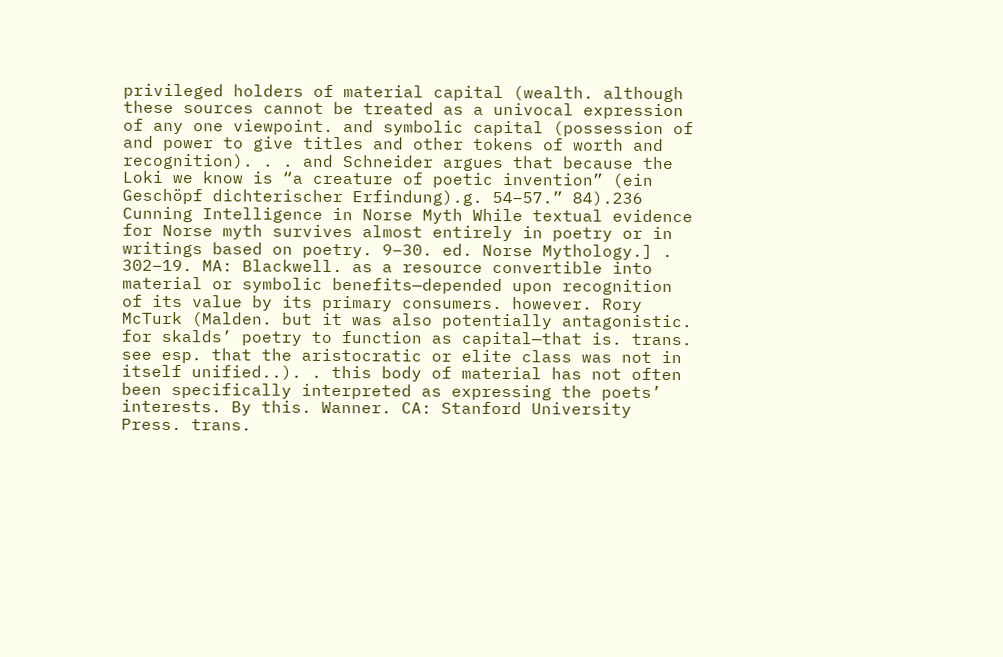privileged holders of material capital (wealth. although these sources cannot be treated as a univocal expression of any one viewpoint. and symbolic capital (possession of and power to give titles and other tokens of worth and recognition). . . and Schneider argues that because the Loki we know is “a creature of poetic invention” (ein Geschöpf dichterischer Erfindung).g. 54–57.” 84).236 Cunning Intelligence in Norse Myth While textual evidence for Norse myth survives almost entirely in poetry or in writings based on poetry. 9–30. ed. Norse Mythology.] . 302–19. MA: Blackwell. as a resource convertible into material or symbolic benefits—depended upon recognition of its value by its primary consumers. however. Rory McTurk (Malden. but it was also potentially antagonistic. for skalds’ poetry to function as capital—that is. trans. see esp. that the aristocratic or elite class was not in itself unified..). . this body of material has not often been specifically interpreted as expressing the poets’ interests. By this. Wanner. CA: Stanford University Press. trans.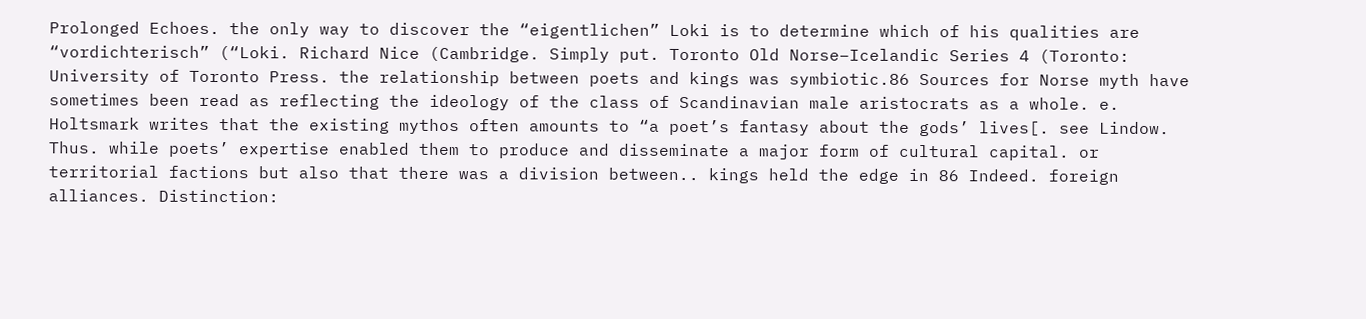Prolonged Echoes. the only way to discover the “eigentlichen” Loki is to determine which of his qualities are “vordichterisch” (“Loki. Richard Nice (Cambridge. Simply put. Toronto Old Norse–Icelandic Series 4 (Toronto: University of Toronto Press. the relationship between poets and kings was symbiotic.86 Sources for Norse myth have sometimes been read as reflecting the ideology of the class of Scandinavian male aristocrats as a whole. e. Holtsmark writes that the existing mythos often amounts to “a poet’s fantasy about the gods’ lives[. see Lindow. Thus. while poets’ expertise enabled them to produce and disseminate a major form of cultural capital. or territorial factions but also that there was a division between.. kings held the edge in 86 Indeed. foreign alliances. Distinction: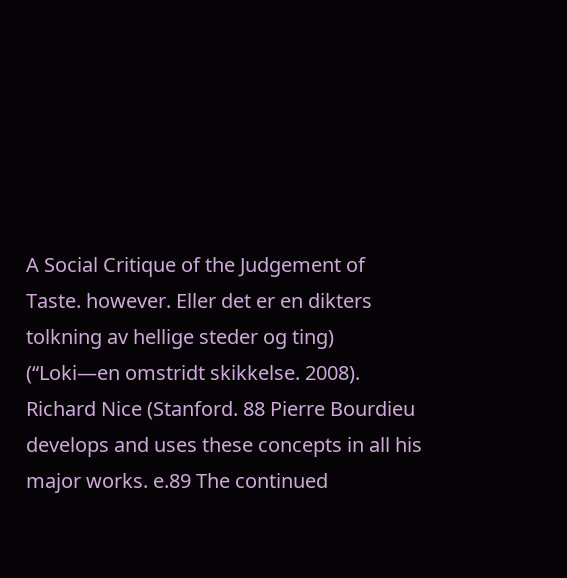A Social Critique of the Judgement of Taste. however. Eller det er en dikters tolkning av hellige steder og ting) (“Loki—en omstridt skikkelse. 2008). Richard Nice (Stanford. 88 Pierre Bourdieu develops and uses these concepts in all his major works. e.89 The continued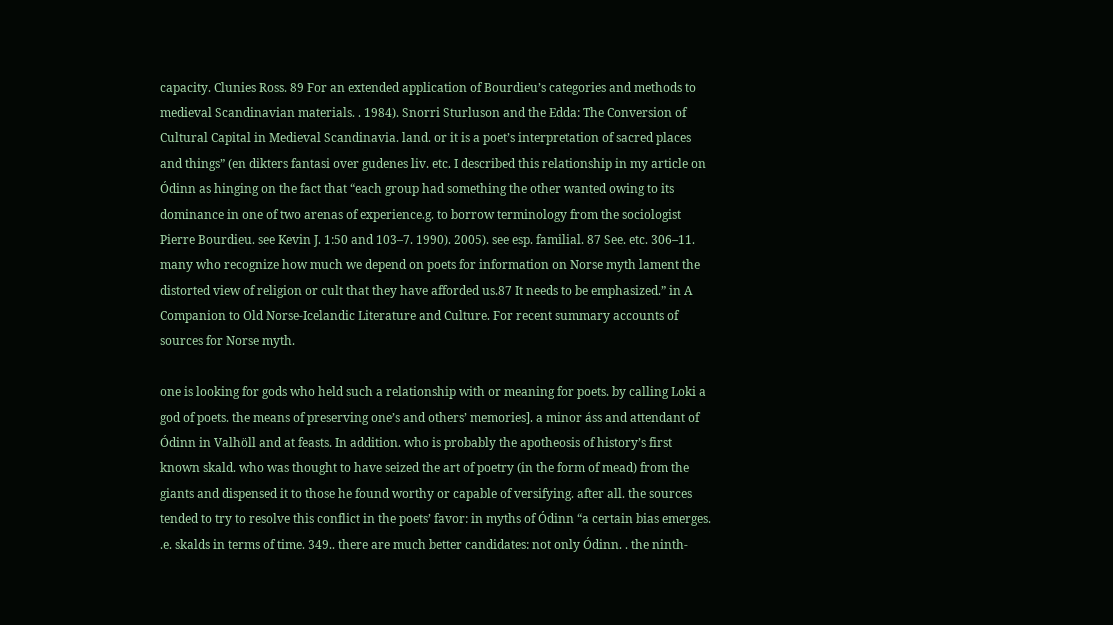capacity. Clunies Ross. 89 For an extended application of Bourdieu’s categories and methods to medieval Scandinavian materials. . 1984). Snorri Sturluson and the Edda: The Conversion of Cultural Capital in Medieval Scandinavia. land. or it is a poet’s interpretation of sacred places and things” (en dikters fantasi over gudenes liv. etc. I described this relationship in my article on Ódinn as hinging on the fact that “each group had something the other wanted owing to its dominance in one of two arenas of experience.g. to borrow terminology from the sociologist Pierre Bourdieu. see Kevin J. 1:50 and 103–7. 1990). 2005). see esp. familial. 87 See. etc. 306–11. many who recognize how much we depend on poets for information on Norse myth lament the distorted view of religion or cult that they have afforded us.87 It needs to be emphasized.” in A Companion to Old Norse-Icelandic Literature and Culture. For recent summary accounts of sources for Norse myth.

one is looking for gods who held such a relationship with or meaning for poets. by calling Loki a god of poets. the means of preserving one’s and others’ memories]. a minor áss and attendant of Ódinn in Valhöll and at feasts. In addition. who is probably the apotheosis of history’s first known skald. who was thought to have seized the art of poetry (in the form of mead) from the giants and dispensed it to those he found worthy or capable of versifying. after all. the sources tended to try to resolve this conflict in the poets’ favor: in myths of Ódinn “a certain bias emerges. .e. skalds in terms of time. 349.. there are much better candidates: not only Ódinn. . the ninth-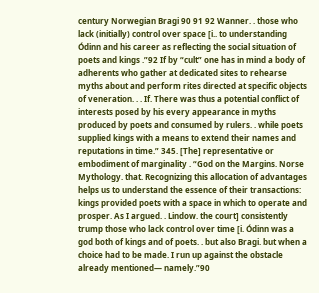century Norwegian Bragi 90 91 92 Wanner. . those who lack (initially) control over space [i.. to understanding Ódinn and his career as reflecting the social situation of poets and kings .”92 If by “cult” one has in mind a body of adherents who gather at dedicated sites to rehearse myths about and perform rites directed at specific objects of veneration. . . If. There was thus a potential conflict of interests posed by his every appearance in myths produced by poets and consumed by rulers. . while poets supplied kings with a means to extend their names and reputations in time.” 345. [The] representative or embodiment of marginality . “God on the Margins. Norse Mythology. that. Recognizing this allocation of advantages helps us to understand the essence of their transactions: kings provided poets with a space in which to operate and prosper. As I argued. . Lindow. the court] consistently trump those who lack control over time [i. Ódinn was a god both of kings and of poets. . but also Bragi. but when a choice had to be made. I run up against the obstacle already mentioned— namely.”90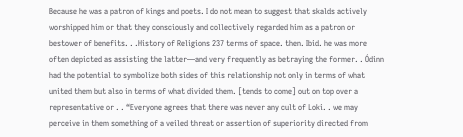Because he was a patron of kings and poets. I do not mean to suggest that skalds actively worshipped him or that they consciously and collectively regarded him as a patron or bestower of benefits. . .History of Religions 237 terms of space. then. Ibid. he was more often depicted as assisting the latter—and very frequently as betraying the former. . Ódinn had the potential to symbolize both sides of this relationship not only in terms of what united them but also in terms of what divided them. [tends to come] out on top over a representative or . . “Everyone agrees that there was never any cult of Loki. . we may perceive in them something of a veiled threat or assertion of superiority directed from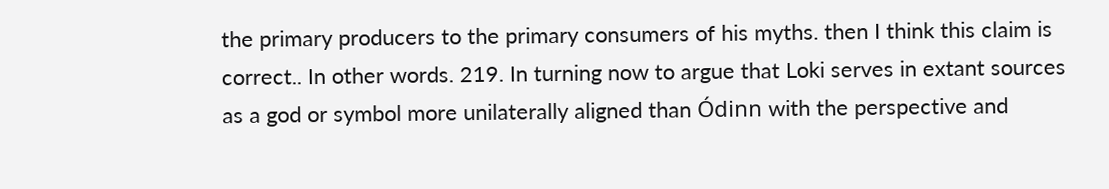the primary producers to the primary consumers of his myths. then I think this claim is correct.. In other words. 219. In turning now to argue that Loki serves in extant sources as a god or symbol more unilaterally aligned than Ódinn with the perspective and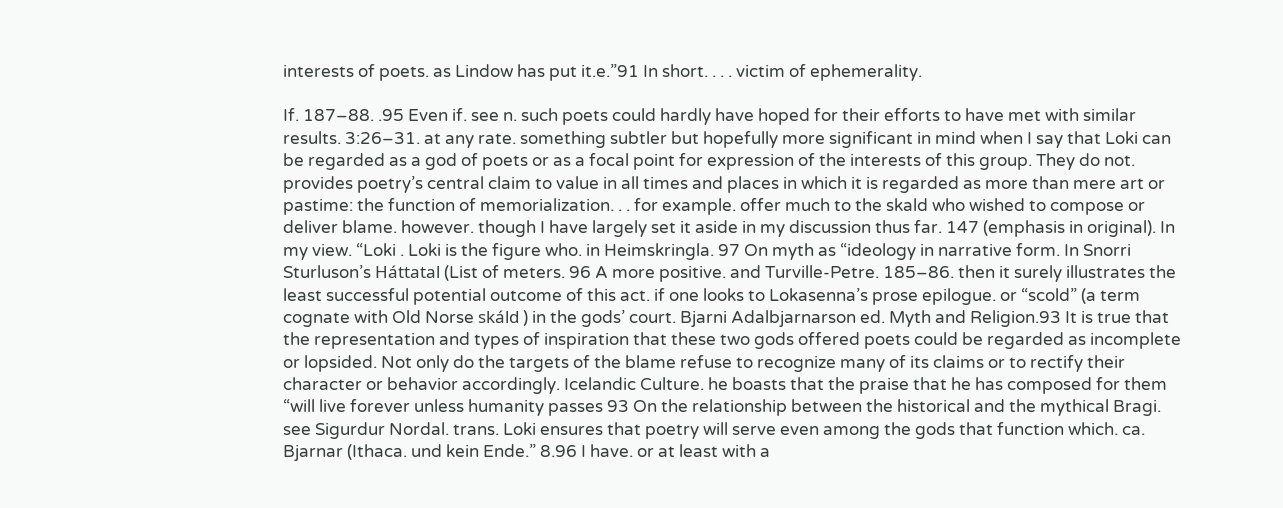interests of poets. as Lindow has put it.e.”91 In short. . . . victim of ephemerality.

If. 187–88. .95 Even if. see n. such poets could hardly have hoped for their efforts to have met with similar results. 3:26–31. at any rate. something subtler but hopefully more significant in mind when I say that Loki can be regarded as a god of poets or as a focal point for expression of the interests of this group. They do not. provides poetry’s central claim to value in all times and places in which it is regarded as more than mere art or pastime: the function of memorialization. . . for example. offer much to the skald who wished to compose or deliver blame. however. though I have largely set it aside in my discussion thus far. 147 (emphasis in original). In my view. “Loki . Loki is the figure who. in Heimskringla. 97 On myth as “ideology in narrative form. In Snorri Sturluson’s Háttatal (List of meters. 96 A more positive. and Turville-Petre. 185–86. then it surely illustrates the least successful potential outcome of this act. if one looks to Lokasenna’s prose epilogue. or “scold” (a term cognate with Old Norse skáld ) in the gods’ court. Bjarni Adalbjarnarson ed. Myth and Religion.93 It is true that the representation and types of inspiration that these two gods offered poets could be regarded as incomplete or lopsided. Not only do the targets of the blame refuse to recognize many of its claims or to rectify their character or behavior accordingly. Icelandic Culture. he boasts that the praise that he has composed for them “will live forever unless humanity passes 93 On the relationship between the historical and the mythical Bragi. see Sigurdur Nordal. trans. Loki ensures that poetry will serve even among the gods that function which. ca. Bjarnar (Ithaca. und kein Ende.” 8.96 I have. or at least with a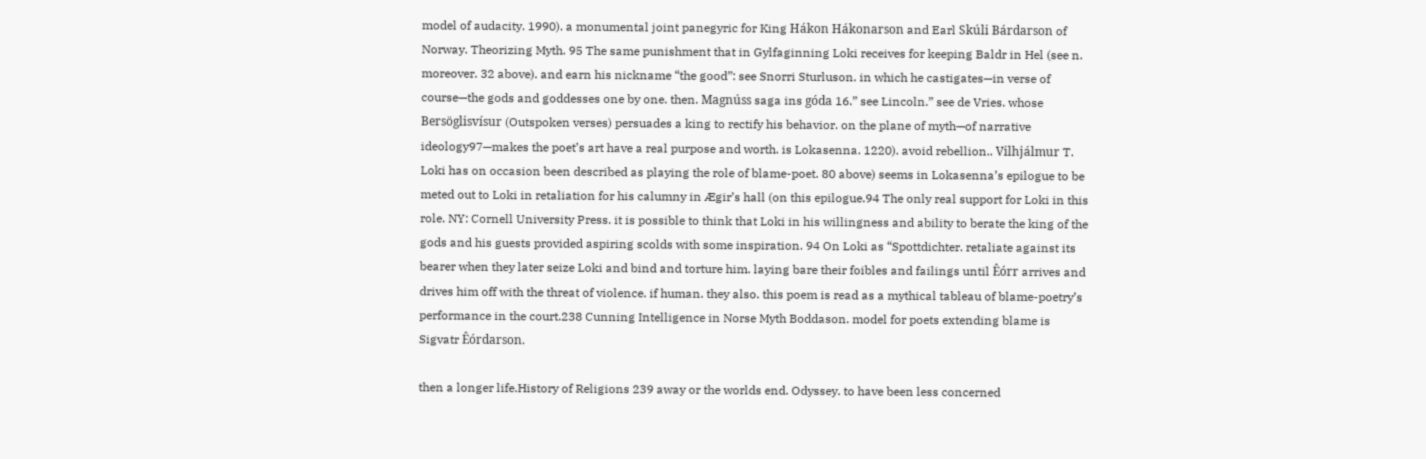model of audacity. 1990). a monumental joint panegyric for King Hákon Hákonarson and Earl Skúli Bárdarson of Norway. Theorizing Myth. 95 The same punishment that in Gylfaginning Loki receives for keeping Baldr in Hel (see n. moreover. 32 above). and earn his nickname “the good”: see Snorri Sturluson. in which he castigates—in verse of course—the gods and goddesses one by one. then. Magnúss saga ins góda 16.” see Lincoln.” see de Vries. whose Bersöglisvísur (Outspoken verses) persuades a king to rectify his behavior. on the plane of myth—of narrative ideology97—makes the poet’s art have a real purpose and worth. is Lokasenna. 1220). avoid rebellion.. Vilhjálmur T. Loki has on occasion been described as playing the role of blame-poet. 80 above) seems in Lokasenna’s epilogue to be meted out to Loki in retaliation for his calumny in Ægir’s hall (on this epilogue.94 The only real support for Loki in this role. NY: Cornell University Press. it is possible to think that Loki in his willingness and ability to berate the king of the gods and his guests provided aspiring scolds with some inspiration. 94 On Loki as “Spottdichter. retaliate against its bearer when they later seize Loki and bind and torture him. laying bare their foibles and failings until Êórr arrives and drives him off with the threat of violence. if human. they also. this poem is read as a mythical tableau of blame-poetry’s performance in the court.238 Cunning Intelligence in Norse Myth Boddason. model for poets extending blame is Sigvatr Êórdarson.

then a longer life.History of Religions 239 away or the worlds end. Odyssey. to have been less concerned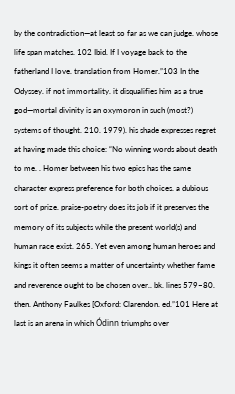by the contradiction—at least so far as we can judge. whose life span matches. 102 Ibid. If I voyage back to the fatherland I love. translation from Homer.”103 In the Odyssey. if not immortality. it disqualifies him as a true god—mortal divinity is an oxymoron in such (most?) systems of thought. 210. 1979). his shade expresses regret at having made this choice: “No winning words about death to me. . Homer between his two epics has the same character express preference for both choices. a dubious sort of prize. praise-poetry does its job if it preserves the memory of its subjects while the present world(s) and human race exist. 265. Yet even among human heroes and kings it often seems a matter of uncertainty whether fame and reverence ought to be chosen over.. bk. lines 579–80. then. Anthony Faulkes [Oxford: Clarendon. ed.”101 Here at last is an arena in which Ódinn triumphs over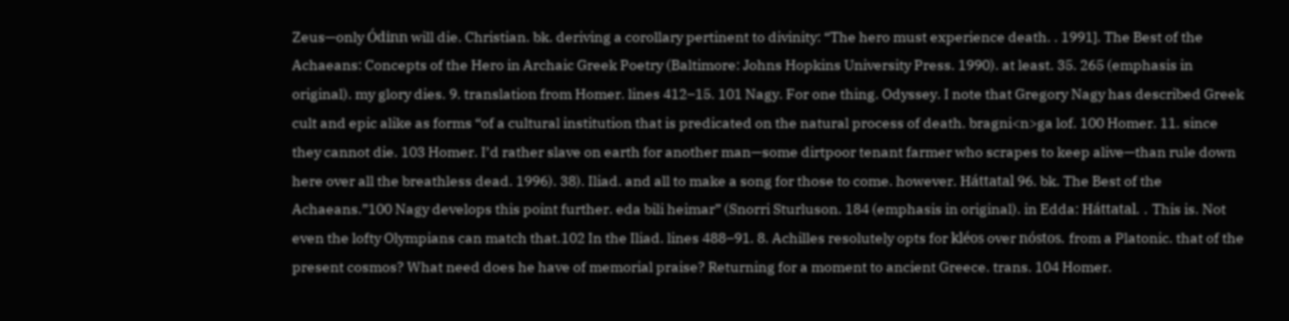Zeus—only Ódinn will die. Christian. bk. deriving a corollary pertinent to divinity: “The hero must experience death. . 1991]. The Best of the Achaeans: Concepts of the Hero in Archaic Greek Poetry (Baltimore: Johns Hopkins University Press. 1990). at least. 35. 265 (emphasis in original). my glory dies. 9. translation from Homer. lines 412–15. 101 Nagy. For one thing. Odyssey. I note that Gregory Nagy has described Greek cult and epic alike as forms “of a cultural institution that is predicated on the natural process of death. bragni<n>ga lof. 100 Homer. 11. since they cannot die. 103 Homer. I’d rather slave on earth for another man—some dirtpoor tenant farmer who scrapes to keep alive—than rule down here over all the breathless dead. 1996). 38). Iliad. and all to make a song for those to come. however. Háttatal 96. bk. The Best of the Achaeans.”100 Nagy develops this point further. eda bili heimar” (Snorri Sturluson. 184 (emphasis in original). in Edda: Háttatal. . This is. Not even the lofty Olympians can match that.102 In the Iliad. lines 488–91. 8. Achilles resolutely opts for kléos over nóstos. from a Platonic. that of the present cosmos? What need does he have of memorial praise? Returning for a moment to ancient Greece. trans. 104 Homer.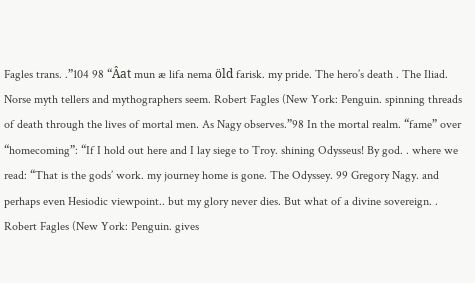Fagles trans. .”104 98 “Âat mun æ lifa nema öld farisk. my pride. The hero’s death . The Iliad. Norse myth tellers and mythographers seem. Robert Fagles (New York: Penguin. spinning threads of death through the lives of mortal men. As Nagy observes.”98 In the mortal realm. “fame” over “homecoming”: “If I hold out here and I lay siege to Troy. shining Odysseus! By god. . where we read: “That is the gods’ work. my journey home is gone. The Odyssey. 99 Gregory Nagy. and perhaps even Hesiodic viewpoint.. but my glory never dies. But what of a divine sovereign. . Robert Fagles (New York: Penguin. gives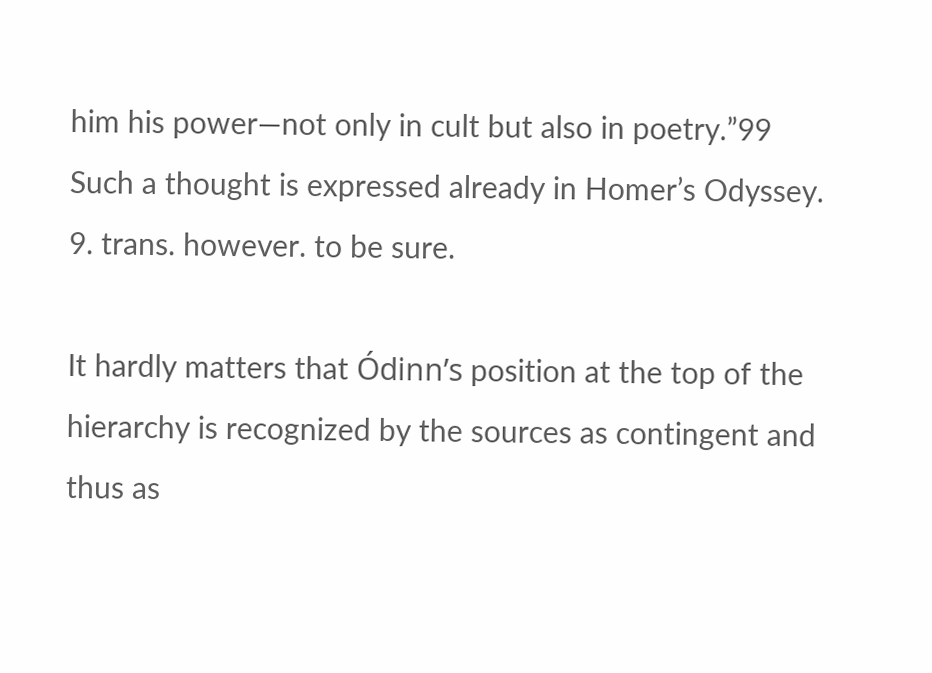him his power—not only in cult but also in poetry.”99 Such a thought is expressed already in Homer’s Odyssey. 9. trans. however. to be sure.

It hardly matters that Ódinn’s position at the top of the hierarchy is recognized by the sources as contingent and thus as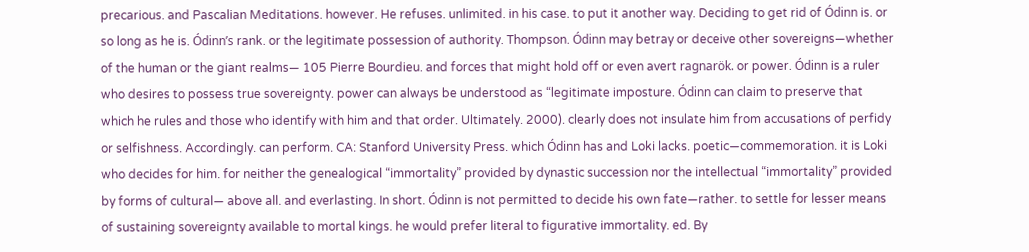precarious. and Pascalian Meditations. however. He refuses. unlimited. in his case. to put it another way. Deciding to get rid of Ódinn is. or so long as he is. Ódinn’s rank. or the legitimate possession of authority. Thompson. Ódinn may betray or deceive other sovereigns—whether of the human or the giant realms— 105 Pierre Bourdieu. and forces that might hold off or even avert ragnarök. or power. Ódinn is a ruler who desires to possess true sovereignty. power can always be understood as “legitimate imposture. Ódinn can claim to preserve that which he rules and those who identify with him and that order. Ultimately. 2000). clearly does not insulate him from accusations of perfidy or selfishness. Accordingly. can perform. CA: Stanford University Press. which Ódinn has and Loki lacks. poetic—commemoration. it is Loki who decides for him. for neither the genealogical “immortality” provided by dynastic succession nor the intellectual “immortality” provided by forms of cultural— above all. and everlasting. In short. Ódinn is not permitted to decide his own fate—rather. to settle for lesser means of sustaining sovereignty available to mortal kings. he would prefer literal to figurative immortality. ed. By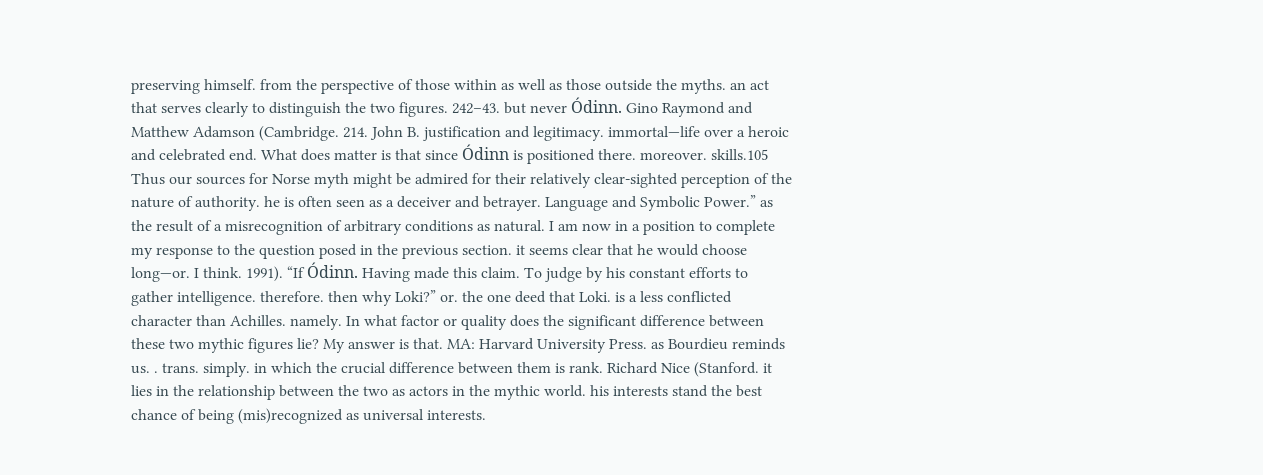preserving himself. from the perspective of those within as well as those outside the myths. an act that serves clearly to distinguish the two figures. 242–43. but never Ódinn. Gino Raymond and Matthew Adamson (Cambridge. 214. John B. justification and legitimacy. immortal—life over a heroic and celebrated end. What does matter is that since Ódinn is positioned there. moreover. skills.105 Thus our sources for Norse myth might be admired for their relatively clear-sighted perception of the nature of authority. he is often seen as a deceiver and betrayer. Language and Symbolic Power.” as the result of a misrecognition of arbitrary conditions as natural. I am now in a position to complete my response to the question posed in the previous section. it seems clear that he would choose long—or. I think. 1991). “If Ódinn. Having made this claim. To judge by his constant efforts to gather intelligence. therefore. then why Loki?” or. the one deed that Loki. is a less conflicted character than Achilles. namely. In what factor or quality does the significant difference between these two mythic figures lie? My answer is that. MA: Harvard University Press. as Bourdieu reminds us. . trans. simply. in which the crucial difference between them is rank. Richard Nice (Stanford. it lies in the relationship between the two as actors in the mythic world. his interests stand the best chance of being (mis)recognized as universal interests.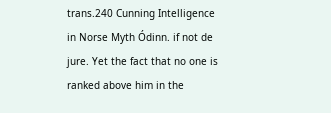trans.240 Cunning Intelligence in Norse Myth Ódinn. if not de jure. Yet the fact that no one is ranked above him in the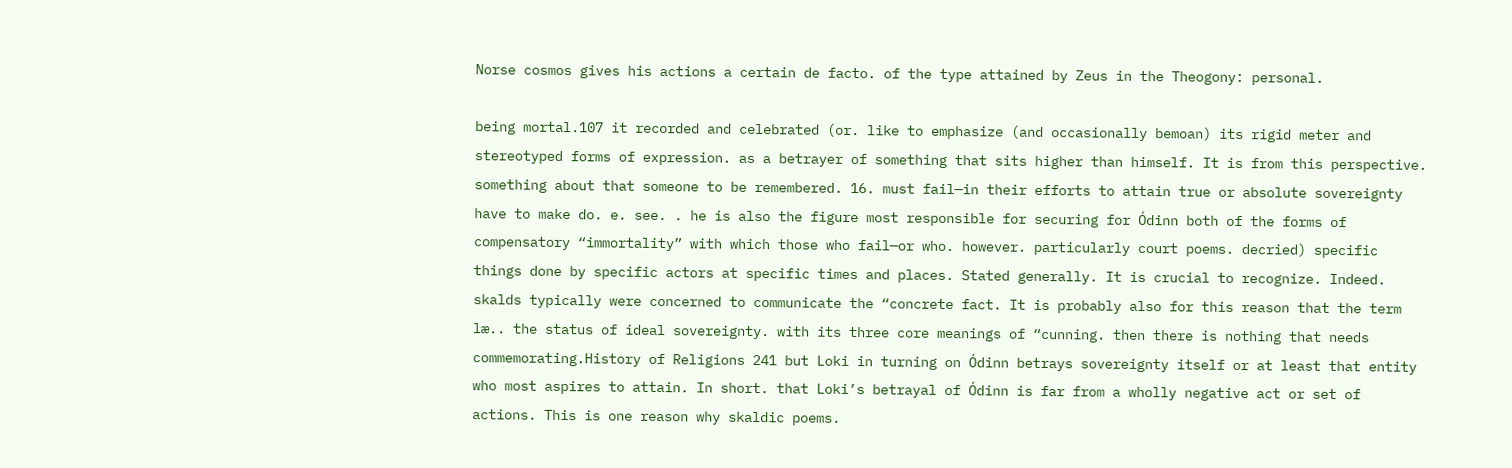Norse cosmos gives his actions a certain de facto. of the type attained by Zeus in the Theogony: personal.

being mortal.107 it recorded and celebrated (or. like to emphasize (and occasionally bemoan) its rigid meter and stereotyped forms of expression. as a betrayer of something that sits higher than himself. It is from this perspective. something about that someone to be remembered. 16. must fail—in their efforts to attain true or absolute sovereignty have to make do. e. see. . he is also the figure most responsible for securing for Ódinn both of the forms of compensatory “immortality” with which those who fail—or who. however. particularly court poems. decried) specific things done by specific actors at specific times and places. Stated generally. It is crucial to recognize. Indeed. skalds typically were concerned to communicate the “concrete fact. It is probably also for this reason that the term læ.. the status of ideal sovereignty. with its three core meanings of “cunning. then there is nothing that needs commemorating.History of Religions 241 but Loki in turning on Ódinn betrays sovereignty itself or at least that entity who most aspires to attain. In short. that Loki’s betrayal of Ódinn is far from a wholly negative act or set of actions. This is one reason why skaldic poems.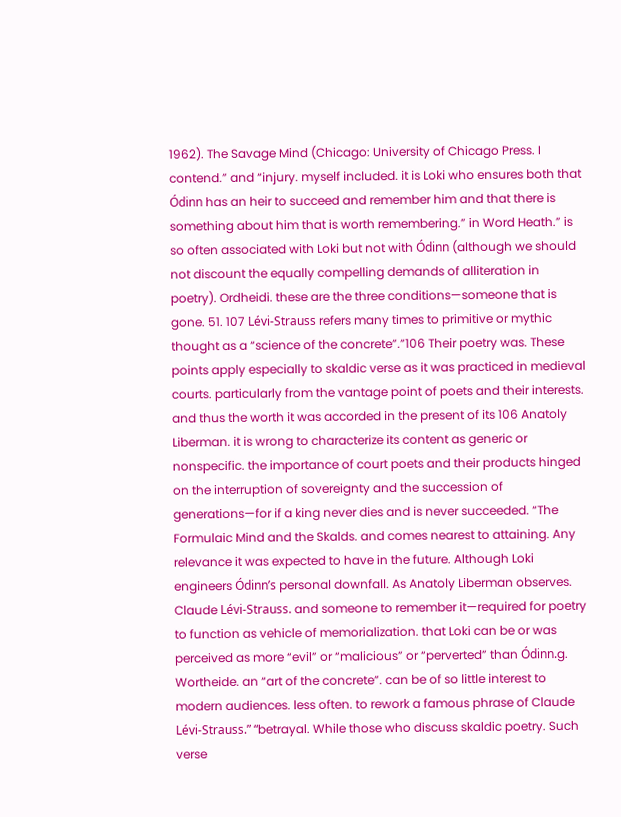1962). The Savage Mind (Chicago: University of Chicago Press. I contend.” and “injury. myself included. it is Loki who ensures both that Ódinn has an heir to succeed and remember him and that there is something about him that is worth remembering.” in Word Heath.” is so often associated with Loki but not with Ódinn (although we should not discount the equally compelling demands of alliteration in poetry). Ordheidi. these are the three conditions—someone that is gone. 51. 107 Lévi-Strauss refers many times to primitive or mythic thought as a “science of the concrete”.”106 Their poetry was. These points apply especially to skaldic verse as it was practiced in medieval courts. particularly from the vantage point of poets and their interests. and thus the worth it was accorded in the present of its 106 Anatoly Liberman. it is wrong to characterize its content as generic or nonspecific. the importance of court poets and their products hinged on the interruption of sovereignty and the succession of generations—for if a king never dies and is never succeeded. “The Formulaic Mind and the Skalds. and comes nearest to attaining. Any relevance it was expected to have in the future. Although Loki engineers Ódinn’s personal downfall. As Anatoly Liberman observes. Claude Lévi-Strauss. and someone to remember it—required for poetry to function as vehicle of memorialization. that Loki can be or was perceived as more “evil” or “malicious” or “perverted” than Ódinn.g. Wortheide. an “art of the concrete”. can be of so little interest to modern audiences. less often. to rework a famous phrase of Claude Lévi-Strauss.” “betrayal. While those who discuss skaldic poetry. Such verse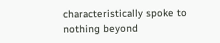characteristically spoke to nothing beyond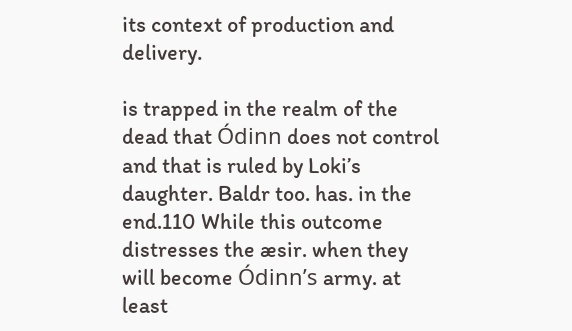its context of production and delivery.

is trapped in the realm of the dead that Ódinn does not control and that is ruled by Loki’s daughter. Baldr too. has. in the end.110 While this outcome distresses the æsir. when they will become Ódinn’s army. at least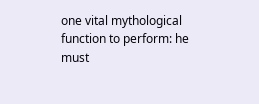one vital mythological function to perform: he must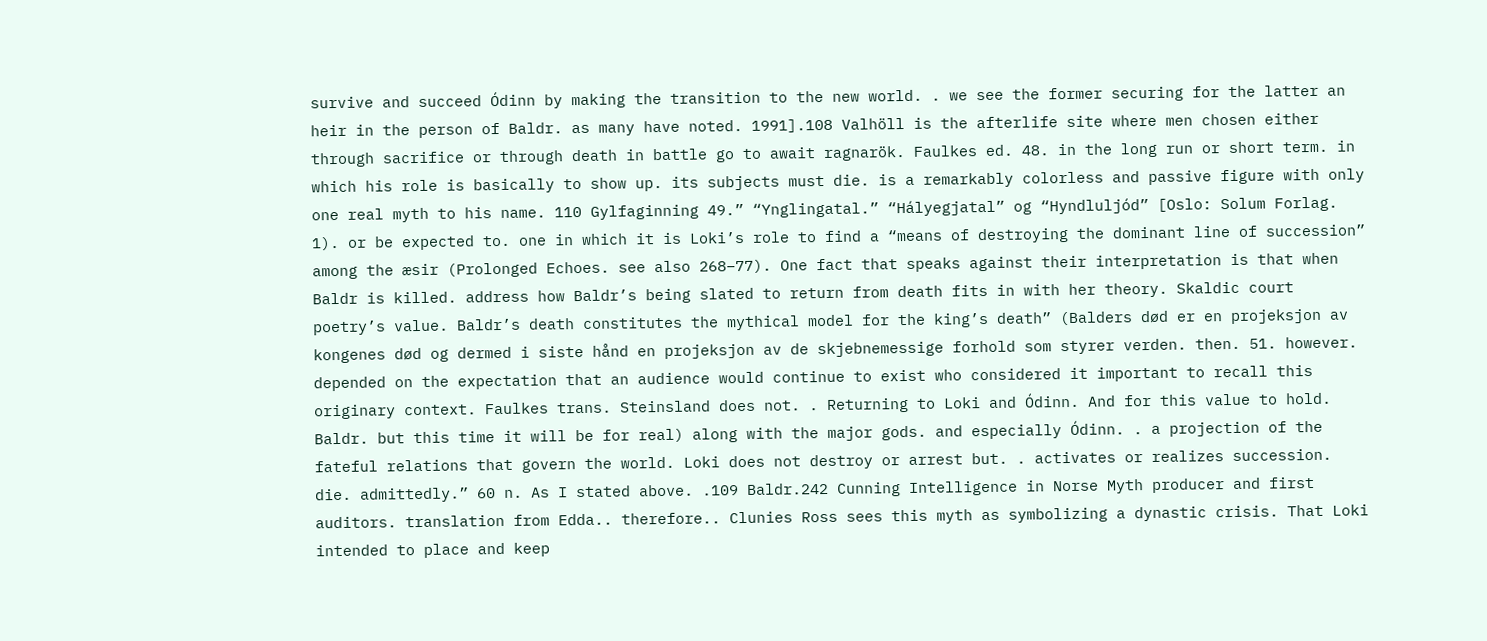survive and succeed Ódinn by making the transition to the new world. . we see the former securing for the latter an heir in the person of Baldr. as many have noted. 1991].108 Valhöll is the afterlife site where men chosen either through sacrifice or through death in battle go to await ragnarök. Faulkes ed. 48. in the long run or short term. in which his role is basically to show up. its subjects must die. is a remarkably colorless and passive figure with only one real myth to his name. 110 Gylfaginning 49.” “Ynglingatal.” “Hályegjatal” og “Hyndluljód” [Oslo: Solum Forlag. 1). or be expected to. one in which it is Loki’s role to find a “means of destroying the dominant line of succession” among the æsir (Prolonged Echoes. see also 268–77). One fact that speaks against their interpretation is that when Baldr is killed. address how Baldr’s being slated to return from death fits in with her theory. Skaldic court poetry’s value. Baldr’s death constitutes the mythical model for the king’s death” (Balders død er en projeksjon av kongenes død og dermed i siste hånd en projeksjon av de skjebnemessige forhold som styrer verden. then. 51. however. depended on the expectation that an audience would continue to exist who considered it important to recall this originary context. Faulkes trans. Steinsland does not. . Returning to Loki and Ódinn. And for this value to hold. Baldr. but this time it will be for real) along with the major gods. and especially Ódinn. . a projection of the fateful relations that govern the world. Loki does not destroy or arrest but. . activates or realizes succession. die. admittedly.” 60 n. As I stated above. .109 Baldr.242 Cunning Intelligence in Norse Myth producer and first auditors. translation from Edda.. therefore.. Clunies Ross sees this myth as symbolizing a dynastic crisis. That Loki intended to place and keep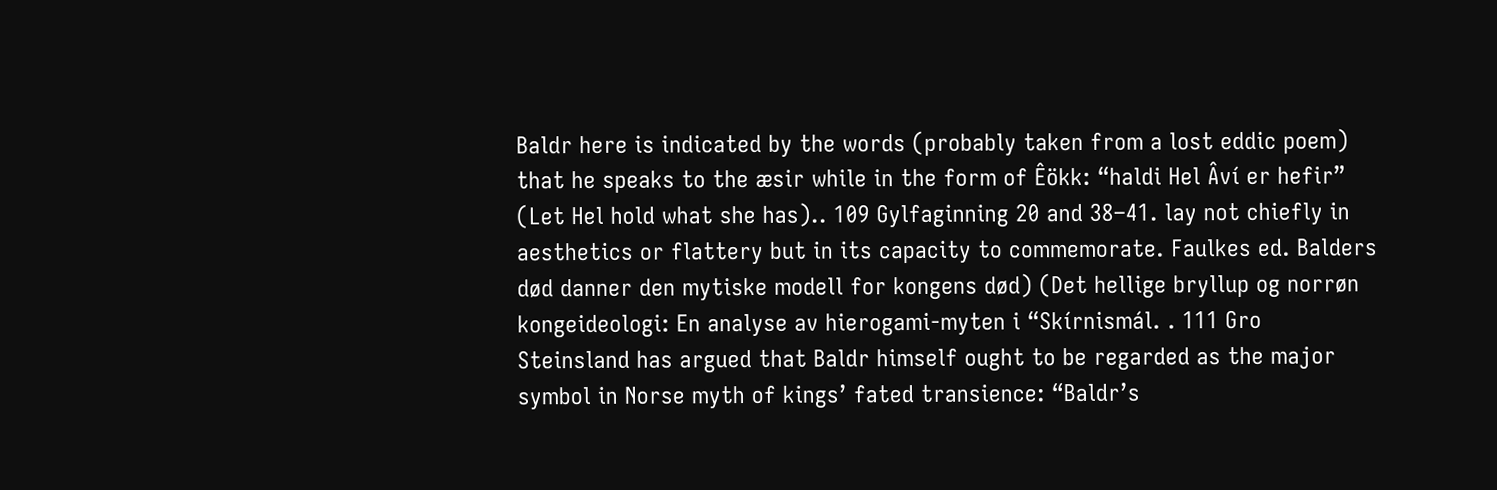Baldr here is indicated by the words (probably taken from a lost eddic poem) that he speaks to the æsir while in the form of Êökk: “haldi Hel Âví er hefir” (Let Hel hold what she has).. 109 Gylfaginning 20 and 38–41. lay not chiefly in aesthetics or flattery but in its capacity to commemorate. Faulkes ed. Balders død danner den mytiske modell for kongens død) (Det hellige bryllup og norrøn kongeideologi: En analyse av hierogami-myten i “Skírnismál. . 111 Gro Steinsland has argued that Baldr himself ought to be regarded as the major symbol in Norse myth of kings’ fated transience: “Baldr’s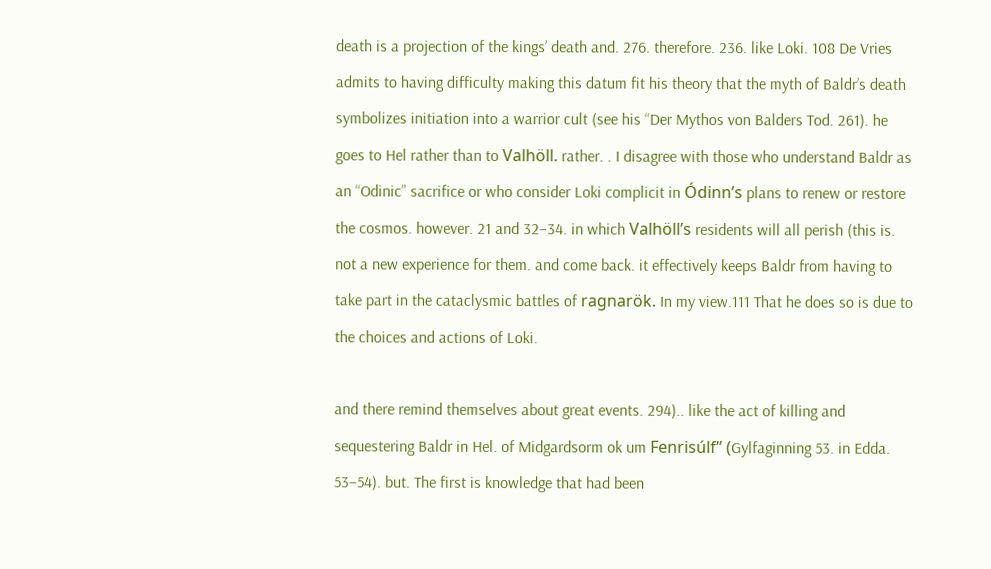death is a projection of the kings’ death and. 276. therefore. 236. like Loki. 108 De Vries admits to having difficulty making this datum fit his theory that the myth of Baldr’s death symbolizes initiation into a warrior cult (see his “Der Mythos von Balders Tod. 261). he goes to Hel rather than to Valhöll. rather. . I disagree with those who understand Baldr as an “Odinic” sacrifice or who consider Loki complicit in Ódinn’s plans to renew or restore the cosmos. however. 21 and 32–34. in which Valhöll’s residents will all perish (this is. not a new experience for them. and come back. it effectively keeps Baldr from having to take part in the cataclysmic battles of ragnarök. In my view.111 That he does so is due to the choices and actions of Loki.

and there remind themselves about great events. 294).. like the act of killing and sequestering Baldr in Hel. of Midgardsorm ok um Fenrisúlf” (Gylfaginning 53. in Edda. 53–54). but. The first is knowledge that had been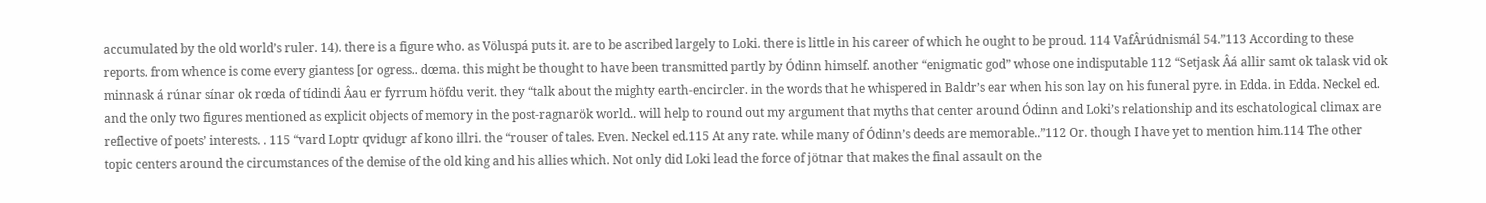accumulated by the old world’s ruler. 14). there is a figure who. as Völuspá puts it. are to be ascribed largely to Loki. there is little in his career of which he ought to be proud. 114 VafÂrúdnismál 54.”113 According to these reports. from whence is come every giantess [or ogress.. dœma. this might be thought to have been transmitted partly by Ódinn himself. another “enigmatic god” whose one indisputable 112 “Setjask Âá allir samt ok talask vid ok minnask á rúnar sínar ok rœda of tídindi Âau er fyrrum höfdu verit. they “talk about the mighty earth-encircler. in the words that he whispered in Baldr’s ear when his son lay on his funeral pyre. in Edda. in Edda. Neckel ed. and the only two figures mentioned as explicit objects of memory in the post-ragnarök world.. will help to round out my argument that myths that center around Ódinn and Loki’s relationship and its eschatological climax are reflective of poets’ interests. . 115 “vard Loptr qvidugr af kono illri. the “rouser of tales. Even. Neckel ed.115 At any rate. while many of Ódinn’s deeds are memorable..”112 Or. though I have yet to mention him.114 The other topic centers around the circumstances of the demise of the old king and his allies which. Not only did Loki lead the force of jötnar that makes the final assault on the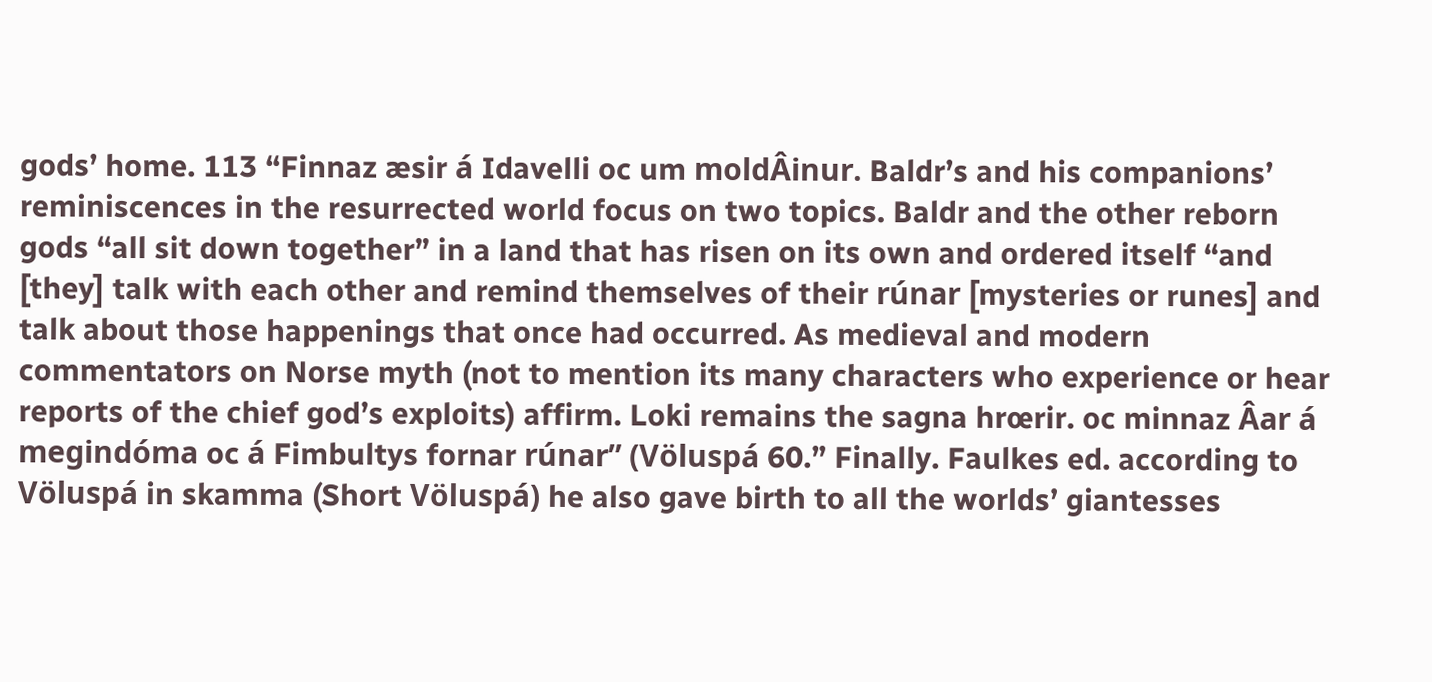gods’ home. 113 “Finnaz æsir á Idavelli oc um moldÂinur. Baldr’s and his companions’ reminiscences in the resurrected world focus on two topics. Baldr and the other reborn gods “all sit down together” in a land that has risen on its own and ordered itself “and [they] talk with each other and remind themselves of their rúnar [mysteries or runes] and talk about those happenings that once had occurred. As medieval and modern commentators on Norse myth (not to mention its many characters who experience or hear reports of the chief god’s exploits) affirm. Loki remains the sagna hrœrir. oc minnaz Âar á megindóma oc á Fimbultys fornar rúnar” (Völuspá 60.” Finally. Faulkes ed. according to Völuspá in skamma (Short Völuspá) he also gave birth to all the worlds’ giantesses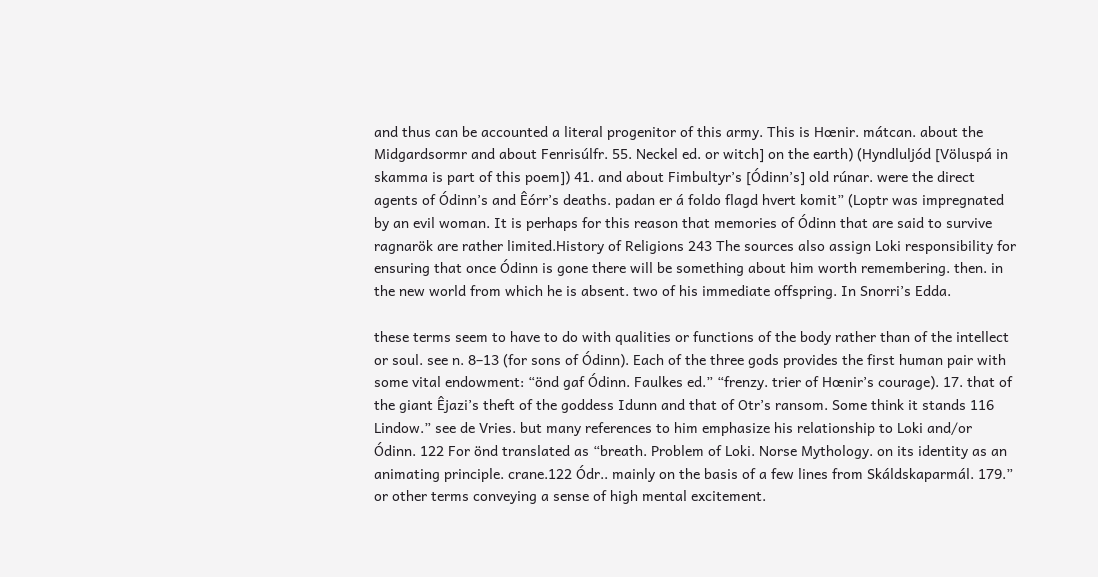and thus can be accounted a literal progenitor of this army. This is Hœnir. mátcan. about the Midgardsormr and about Fenrisúlfr. 55. Neckel ed. or witch] on the earth) (Hyndluljód [Völuspá in skamma is part of this poem]) 41. and about Fimbultyr’s [Ódinn’s] old rúnar. were the direct agents of Ódinn’s and Êórr’s deaths. padan er á foldo flagd hvert komit” (Loptr was impregnated by an evil woman. It is perhaps for this reason that memories of Ódinn that are said to survive ragnarök are rather limited.History of Religions 243 The sources also assign Loki responsibility for ensuring that once Ódinn is gone there will be something about him worth remembering. then. in the new world from which he is absent. two of his immediate offspring. In Snorri’s Edda.

these terms seem to have to do with qualities or functions of the body rather than of the intellect or soul. see n. 8–13 (for sons of Ódinn). Each of the three gods provides the first human pair with some vital endowment: “önd gaf Ódinn. Faulkes ed.” “frenzy. trier of Hœnir’s courage). 17. that of the giant Êjazi’s theft of the goddess Idunn and that of Otr’s ransom. Some think it stands 116 Lindow.” see de Vries. but many references to him emphasize his relationship to Loki and/or Ódinn. 122 For önd translated as “breath. Problem of Loki. Norse Mythology. on its identity as an animating principle. crane.122 Ódr.. mainly on the basis of a few lines from Skáldskaparmál. 179.” or other terms conveying a sense of high mental excitement.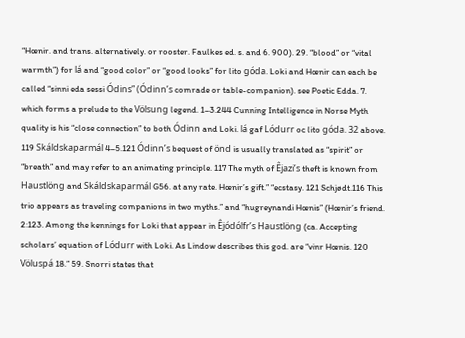“Hœnir. and trans. alternatively. or rooster. Faulkes ed. s. and 6. 900). 29. “blood” or “vital warmth”) for lá and “good color” or “good looks” for lito góda. Loki and Hœnir can each be called “sinni eda sessi Ódins” (Ódinn’s comrade or table-companion). see Poetic Edda. 7. which forms a prelude to the Völsung legend. 1–3.244 Cunning Intelligence in Norse Myth quality is his “close connection” to both Ódinn and Loki. lá gaf Lódurr oc lito góda. 32 above. 119 Skáldskaparmál 4–5.121 Ódinn’s bequest of önd is usually translated as “spirit” or “breath” and may refer to an animating principle. 117 The myth of Êjazi’s theft is known from Haustlöng and Skáldskaparmál G56. at any rate. Hœnir’s gift.” “ecstasy. 121 Schjødt.116 This trio appears as traveling companions in two myths.” and “hugreynandi Hœnis” (Hœnir’s friend. 2:123. Among the kennings for Loki that appear in Êjódólfr’s Haustlöng (ca. Accepting scholars’ equation of Lódurr with Loki. As Lindow describes this god. are “vinr Hœnis. 120 Völuspá 18.” 59. Snorri states that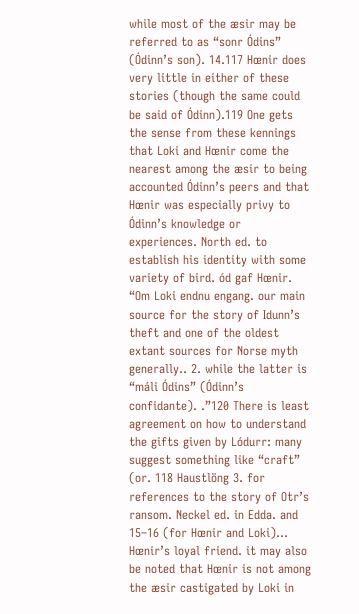while most of the æsir may be referred to as “sonr Ódins” (Ódinn’s son). 14.117 Hœnir does very little in either of these stories (though the same could be said of Ódinn).119 One gets the sense from these kennings that Loki and Hœnir come the nearest among the æsir to being accounted Ódinn’s peers and that Hœnir was especially privy to Ódinn’s knowledge or experiences. North ed. to establish his identity with some variety of bird. ód gaf Hœnir. “Om Loki endnu engang. our main source for the story of Idunn’s theft and one of the oldest extant sources for Norse myth generally.. 2. while the latter is “máli Ódins” (Ódinn’s confidante). .”120 There is least agreement on how to understand the gifts given by Lódurr: many suggest something like “craft” (or. 118 Haustlöng 3. for references to the story of Otr’s ransom. Neckel ed. in Edda. and 15–16 (for Hœnir and Loki)... Hœnir’s loyal friend. it may also be noted that Hœnir is not among the æsir castigated by Loki in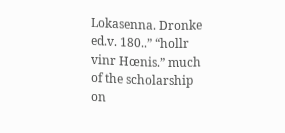Lokasenna. Dronke ed.v. 180..” “hollr vinr Hœnis.” much of the scholarship on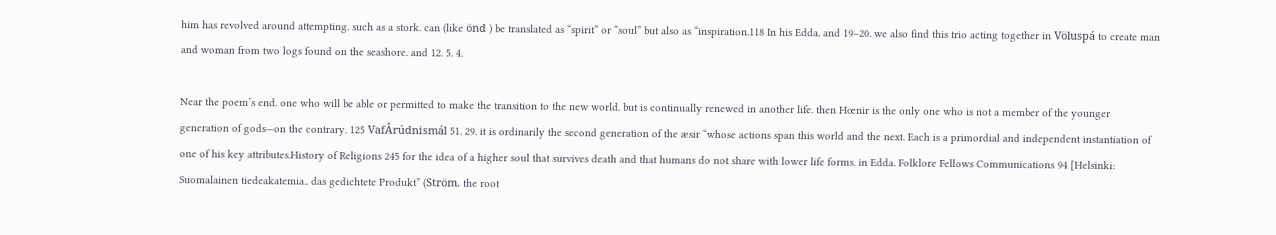him has revolved around attempting. such as a stork. can (like önd ) be translated as “spirit” or “soul” but also as “inspiration.118 In his Edda. and 19–20. we also find this trio acting together in Völuspá to create man and woman from two logs found on the seashore. and 12. 5. 4.

Near the poem’s end. one who will be able or permitted to make the transition to the new world. but is continually renewed in another life. then Hœnir is the only one who is not a member of the younger generation of gods—on the contrary. 125 VafÂrúdnismál 51. 29. it is ordinarily the second generation of the æsir “whose actions span this world and the next. Each is a primordial and independent instantiation of one of his key attributes.History of Religions 245 for the idea of a higher soul that survives death and that humans do not share with lower life forms. in Edda. Folklore Fellows Communications 94 [Helsinki: Suomalainen tiedeakatemia.. das gedichtete Produkt” (Ström. the root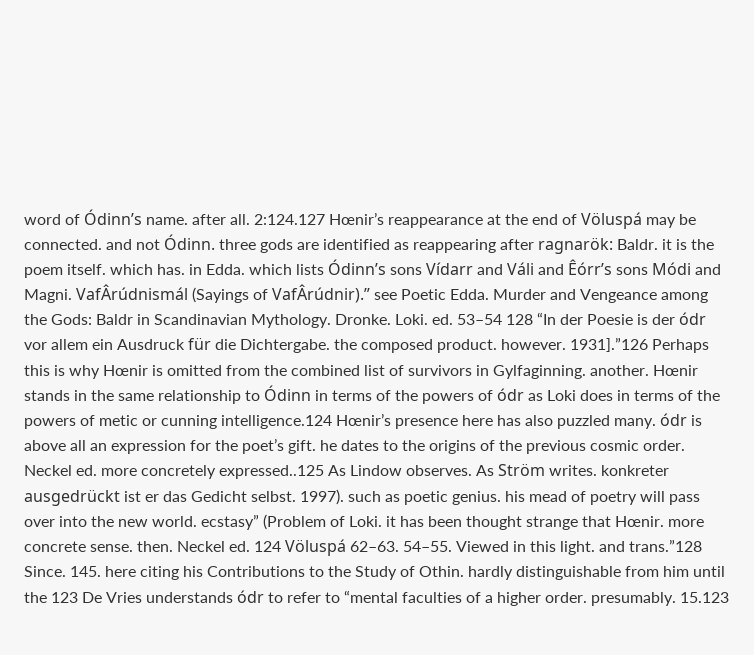word of Ódinn’s name. after all. 2:124.127 Hœnir’s reappearance at the end of Völuspá may be connected. and not Ódinn. three gods are identified as reappearing after ragnarök: Baldr. it is the poem itself. which has. in Edda. which lists Ódinn’s sons Vídarr and Váli and Êórr’s sons Módi and Magni. VafÂrúdnismál (Sayings of VafÂrúdnir).” see Poetic Edda. Murder and Vengeance among the Gods: Baldr in Scandinavian Mythology. Dronke. Loki. ed. 53–54 128 “In der Poesie is der ódr vor allem ein Ausdruck für die Dichtergabe. the composed product. however. 1931].”126 Perhaps this is why Hœnir is omitted from the combined list of survivors in Gylfaginning. another. Hœnir stands in the same relationship to Ódinn in terms of the powers of ódr as Loki does in terms of the powers of metic or cunning intelligence.124 Hœnir’s presence here has also puzzled many. ódr is above all an expression for the poet’s gift. he dates to the origins of the previous cosmic order. Neckel ed. more concretely expressed..125 As Lindow observes. As Ström writes. konkreter ausgedrückt ist er das Gedicht selbst. 1997). such as poetic genius. his mead of poetry will pass over into the new world. ecstasy” (Problem of Loki. it has been thought strange that Hœnir. more concrete sense. then. Neckel ed. 124 Völuspá 62–63. 54–55. Viewed in this light. and trans.”128 Since. 145. here citing his Contributions to the Study of Othin. hardly distinguishable from him until the 123 De Vries understands ódr to refer to “mental faculties of a higher order. presumably. 15.123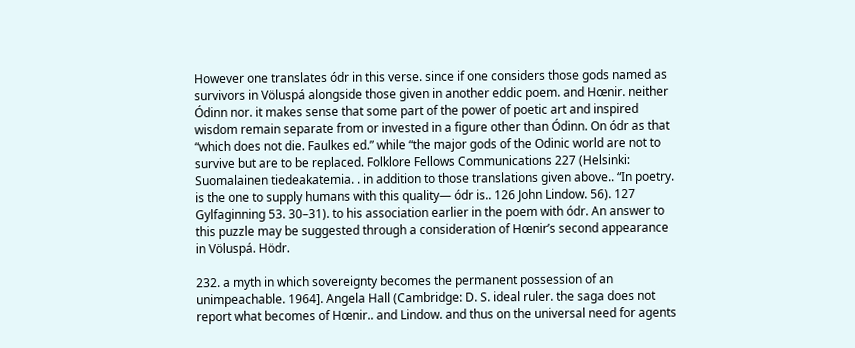However one translates ódr in this verse. since if one considers those gods named as survivors in Völuspá alongside those given in another eddic poem. and Hœnir. neither Ódinn nor. it makes sense that some part of the power of poetic art and inspired wisdom remain separate from or invested in a figure other than Ódinn. On ódr as that “which does not die. Faulkes ed.” while “the major gods of the Odinic world are not to survive but are to be replaced. Folklore Fellows Communications 227 (Helsinki: Suomalainen tiedeakatemia. . in addition to those translations given above.. “In poetry. is the one to supply humans with this quality— ódr is.. 126 John Lindow. 56). 127 Gylfaginning 53. 30–31). to his association earlier in the poem with ódr. An answer to this puzzle may be suggested through a consideration of Hœnir’s second appearance in Völuspá. Hödr.

232. a myth in which sovereignty becomes the permanent possession of an unimpeachable. 1964]. Angela Hall (Cambridge: D. S. ideal ruler. the saga does not report what becomes of Hœnir.. and Lindow. and thus on the universal need for agents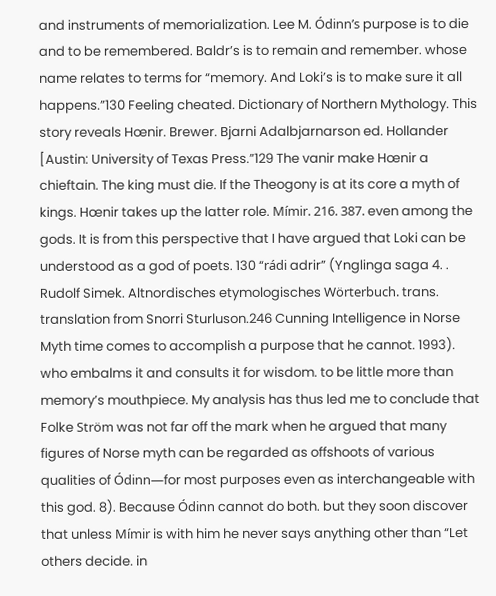and instruments of memorialization. Lee M. Ódinn’s purpose is to die and to be remembered. Baldr’s is to remain and remember. whose name relates to terms for “memory. And Loki’s is to make sure it all happens.”130 Feeling cheated. Dictionary of Northern Mythology. This story reveals Hœnir. Brewer. Bjarni Adalbjarnarson ed. Hollander [Austin: University of Texas Press.”129 The vanir make Hœnir a chieftain. The king must die. If the Theogony is at its core a myth of kings. Hœnir takes up the latter role. Mímir. 216. 387. even among the gods. It is from this perspective that I have argued that Loki can be understood as a god of poets. 130 “rádi adrir” (Ynglinga saga 4. . Rudolf Simek. Altnordisches etymologisches Wörterbuch. trans. translation from Snorri Sturluson.246 Cunning Intelligence in Norse Myth time comes to accomplish a purpose that he cannot. 1993). who embalms it and consults it for wisdom. to be little more than memory’s mouthpiece. My analysis has thus led me to conclude that Folke Ström was not far off the mark when he argued that many figures of Norse myth can be regarded as offshoots of various qualities of Ódinn—for most purposes even as interchangeable with this god. 8). Because Ódinn cannot do both. but they soon discover that unless Mímir is with him he never says anything other than “Let others decide. in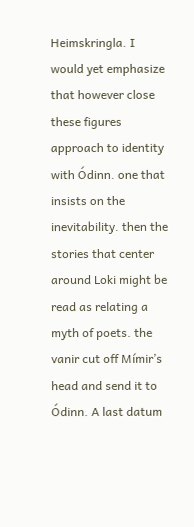Heimskringla. I would yet emphasize that however close these figures approach to identity with Ódinn. one that insists on the inevitability. then the stories that center around Loki might be read as relating a myth of poets. the vanir cut off Mímir’s head and send it to Ódinn. A last datum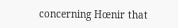concerning Hœnir that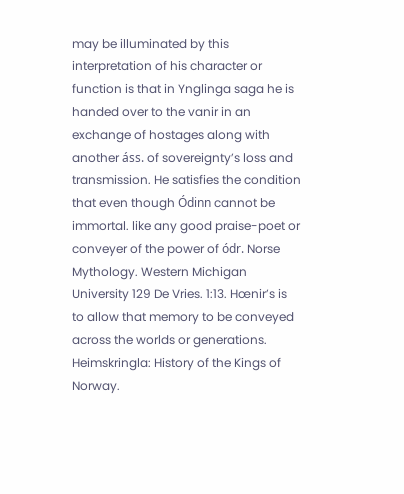may be illuminated by this interpretation of his character or function is that in Ynglinga saga he is handed over to the vanir in an exchange of hostages along with another áss. of sovereignty’s loss and transmission. He satisfies the condition that even though Ódinn cannot be immortal. like any good praise-poet or conveyer of the power of ódr. Norse Mythology. Western Michigan University 129 De Vries. 1:13. Hœnir’s is to allow that memory to be conveyed across the worlds or generations. Heimskringla: History of the Kings of Norway.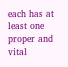each has at least one proper and vital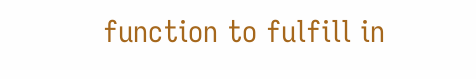function to fulfill in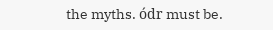the myths. ódr must be.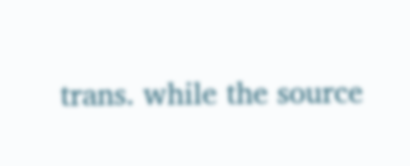trans. while the source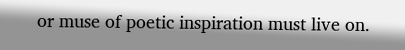or muse of poetic inspiration must live on.